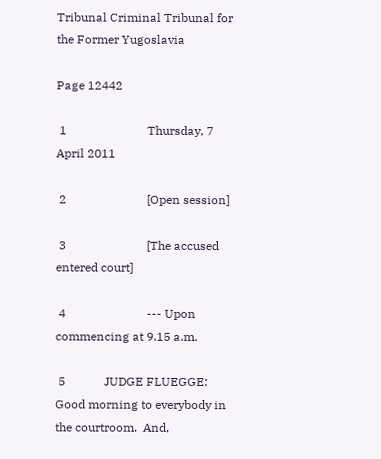Tribunal Criminal Tribunal for the Former Yugoslavia

Page 12442

 1                           Thursday, 7 April 2011

 2                           [Open session]

 3                           [The accused entered court]

 4                           --- Upon commencing at 9.15 a.m.

 5             JUDGE FLUEGGE:  Good morning to everybody in the courtroom.  And,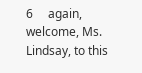6     again, welcome, Ms. Lindsay, to this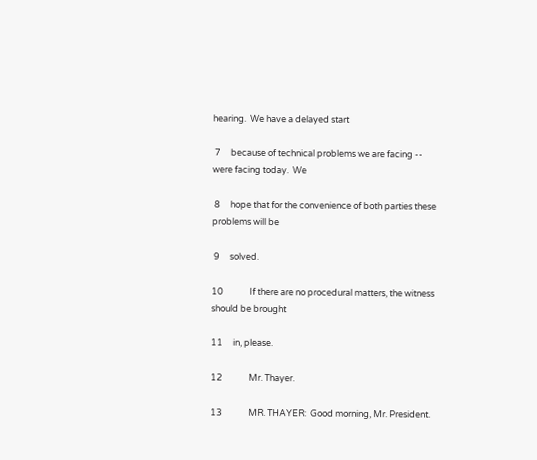hearing.  We have a delayed start

 7     because of technical problems we are facing -- were facing today.  We

 8     hope that for the convenience of both parties these problems will be

 9     solved.

10             If there are no procedural matters, the witness should be brought

11     in, please.

12             Mr. Thayer.

13             MR. THAYER:  Good morning, Mr. President.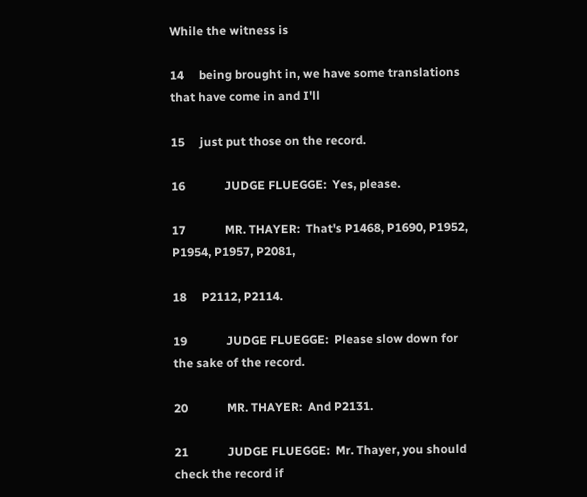While the witness is

14     being brought in, we have some translations that have come in and I'll

15     just put those on the record.

16             JUDGE FLUEGGE:  Yes, please.

17             MR. THAYER:  That's P1468, P1690, P1952, P1954, P1957, P2081,

18     P2112, P2114.

19             JUDGE FLUEGGE:  Please slow down for the sake of the record.

20             MR. THAYER:  And P2131.

21             JUDGE FLUEGGE:  Mr. Thayer, you should check the record if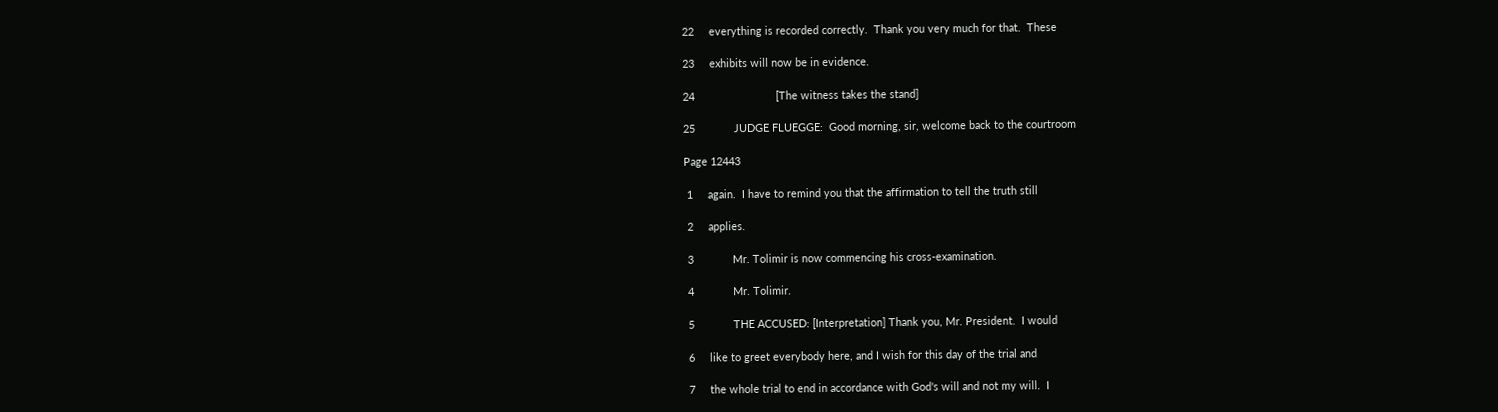22     everything is recorded correctly.  Thank you very much for that.  These

23     exhibits will now be in evidence.

24                           [The witness takes the stand]

25             JUDGE FLUEGGE:  Good morning, sir, welcome back to the courtroom

Page 12443

 1     again.  I have to remind you that the affirmation to tell the truth still

 2     applies.

 3             Mr. Tolimir is now commencing his cross-examination.

 4             Mr. Tolimir.

 5             THE ACCUSED: [Interpretation] Thank you, Mr. President.  I would

 6     like to greet everybody here, and I wish for this day of the trial and

 7     the whole trial to end in accordance with God's will and not my will.  I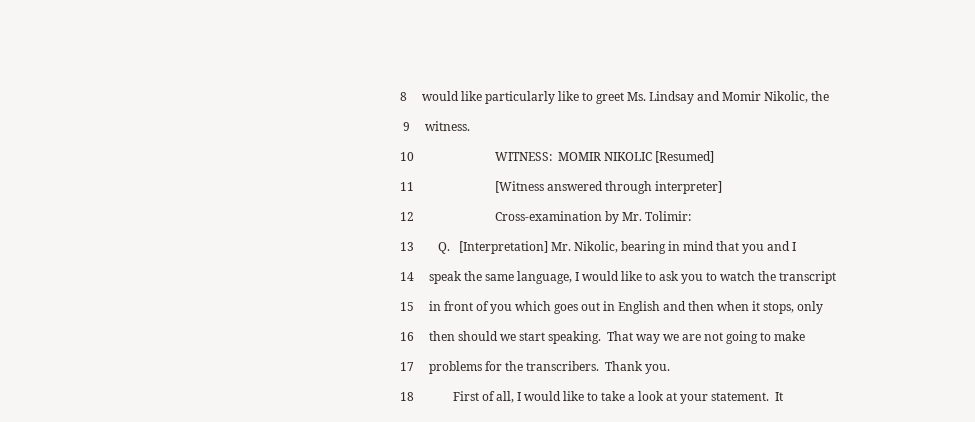8     would like particularly like to greet Ms. Lindsay and Momir Nikolic, the

 9     witness.

10                           WITNESS:  MOMIR NIKOLIC [Resumed]

11                           [Witness answered through interpreter]

12                           Cross-examination by Mr. Tolimir:

13        Q.   [Interpretation] Mr. Nikolic, bearing in mind that you and I

14     speak the same language, I would like to ask you to watch the transcript

15     in front of you which goes out in English and then when it stops, only

16     then should we start speaking.  That way we are not going to make

17     problems for the transcribers.  Thank you.

18             First of all, I would like to take a look at your statement.  It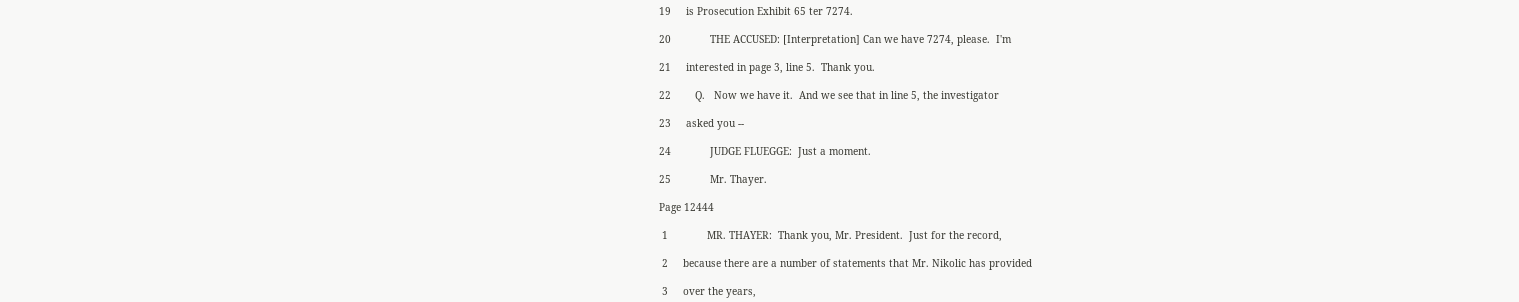19     is Prosecution Exhibit 65 ter 7274.

20             THE ACCUSED: [Interpretation] Can we have 7274, please.  I'm

21     interested in page 3, line 5.  Thank you.

22        Q.   Now we have it.  And we see that in line 5, the investigator

23     asked you --

24             JUDGE FLUEGGE:  Just a moment.

25             Mr. Thayer.

Page 12444

 1             MR. THAYER:  Thank you, Mr. President.  Just for the record,

 2     because there are a number of statements that Mr. Nikolic has provided

 3     over the years,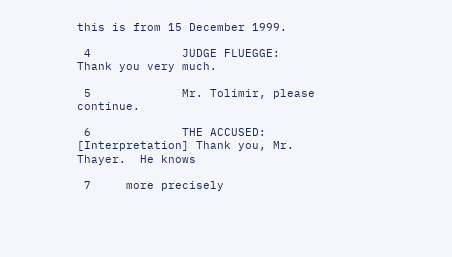this is from 15 December 1999.

 4             JUDGE FLUEGGE:  Thank you very much.

 5             Mr. Tolimir, please continue.

 6             THE ACCUSED: [Interpretation] Thank you, Mr. Thayer.  He knows

 7     more precisely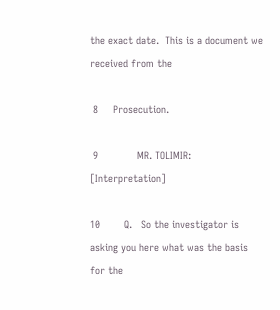the exact date.  This is a document we received from the

 8     Prosecution.

 9             MR. TOLIMIR: [Interpretation]

10        Q.   So the investigator is asking you here what was the basis for the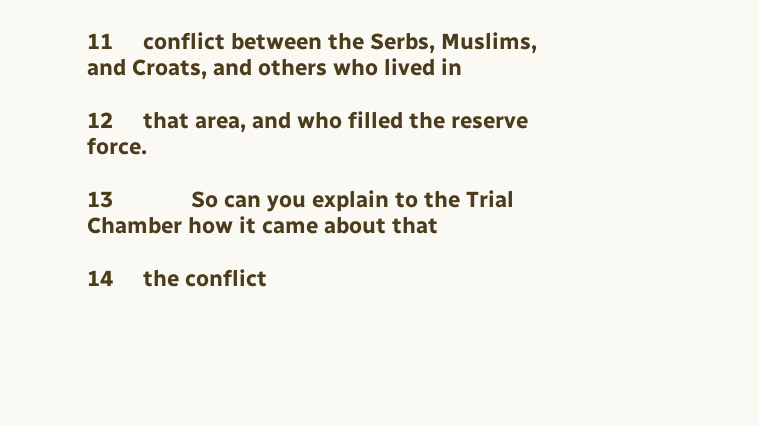11     conflict between the Serbs, Muslims, and Croats, and others who lived in

12     that area, and who filled the reserve force.

13             So can you explain to the Trial Chamber how it came about that

14     the conflict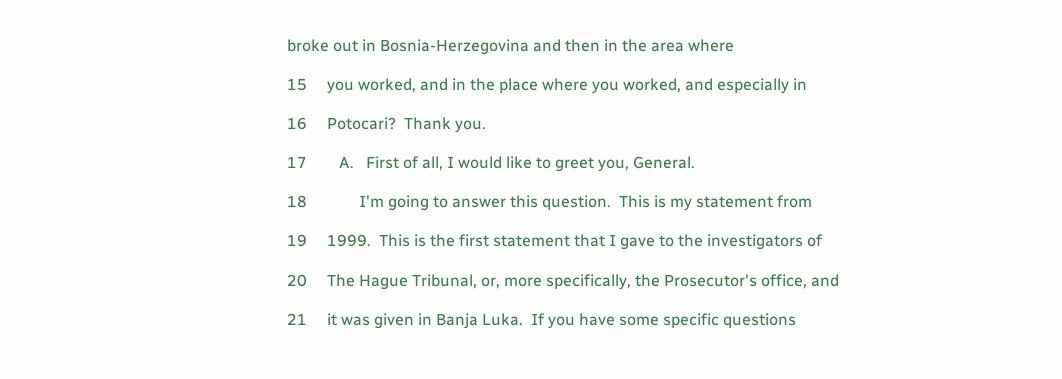broke out in Bosnia-Herzegovina and then in the area where

15     you worked, and in the place where you worked, and especially in

16     Potocari?  Thank you.

17        A.   First of all, I would like to greet you, General.

18             I'm going to answer this question.  This is my statement from

19     1999.  This is the first statement that I gave to the investigators of

20     The Hague Tribunal, or, more specifically, the Prosecutor's office, and

21     it was given in Banja Luka.  If you have some specific questions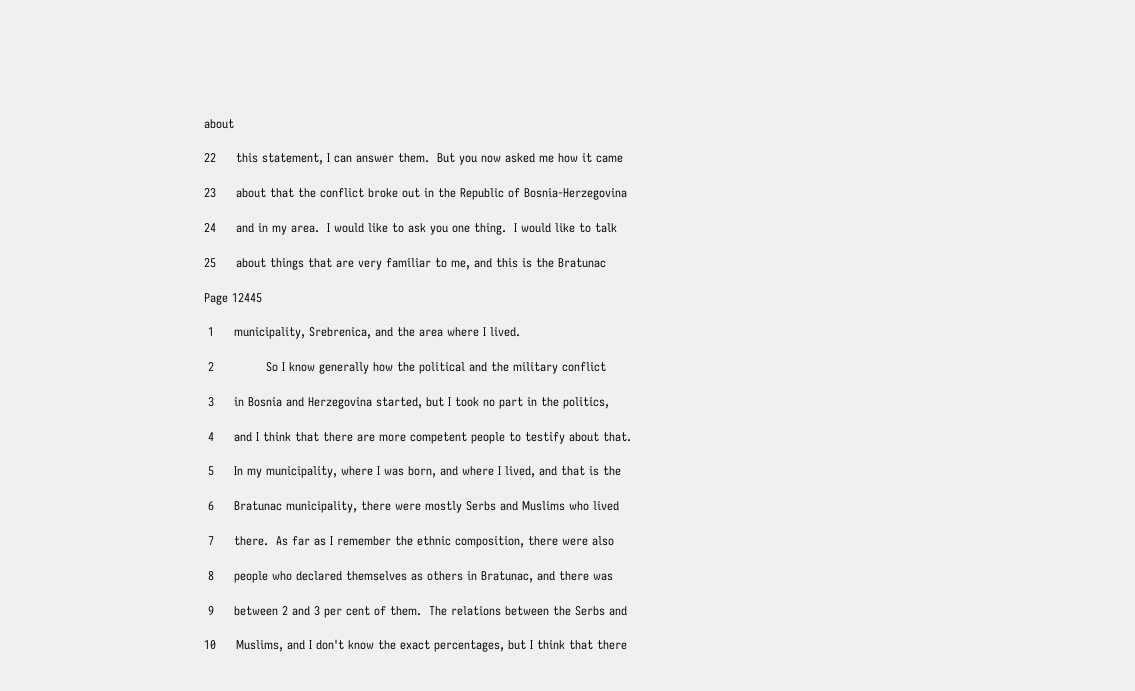about

22     this statement, I can answer them.  But you now asked me how it came

23     about that the conflict broke out in the Republic of Bosnia-Herzegovina

24     and in my area.  I would like to ask you one thing.  I would like to talk

25     about things that are very familiar to me, and this is the Bratunac

Page 12445

 1     municipality, Srebrenica, and the area where I lived.

 2             So I know generally how the political and the military conflict

 3     in Bosnia and Herzegovina started, but I took no part in the politics,

 4     and I think that there are more competent people to testify about that.

 5     In my municipality, where I was born, and where I lived, and that is the

 6     Bratunac municipality, there were mostly Serbs and Muslims who lived

 7     there.  As far as I remember the ethnic composition, there were also

 8     people who declared themselves as others in Bratunac, and there was

 9     between 2 and 3 per cent of them.  The relations between the Serbs and

10     Muslims, and I don't know the exact percentages, but I think that there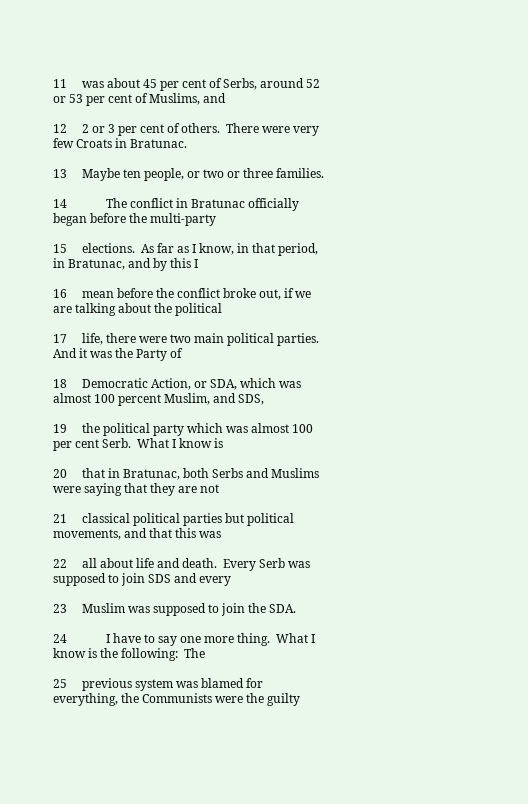11     was about 45 per cent of Serbs, around 52 or 53 per cent of Muslims, and

12     2 or 3 per cent of others.  There were very few Croats in Bratunac.

13     Maybe ten people, or two or three families.

14             The conflict in Bratunac officially began before the multi-party

15     elections.  As far as I know, in that period, in Bratunac, and by this I

16     mean before the conflict broke out, if we are talking about the political

17     life, there were two main political parties.  And it was the Party of

18     Democratic Action, or SDA, which was almost 100 percent Muslim, and SDS,

19     the political party which was almost 100 per cent Serb.  What I know is

20     that in Bratunac, both Serbs and Muslims were saying that they are not

21     classical political parties but political movements, and that this was

22     all about life and death.  Every Serb was supposed to join SDS and every

23     Muslim was supposed to join the SDA.

24             I have to say one more thing.  What I know is the following:  The

25     previous system was blamed for everything, the Communists were the guilty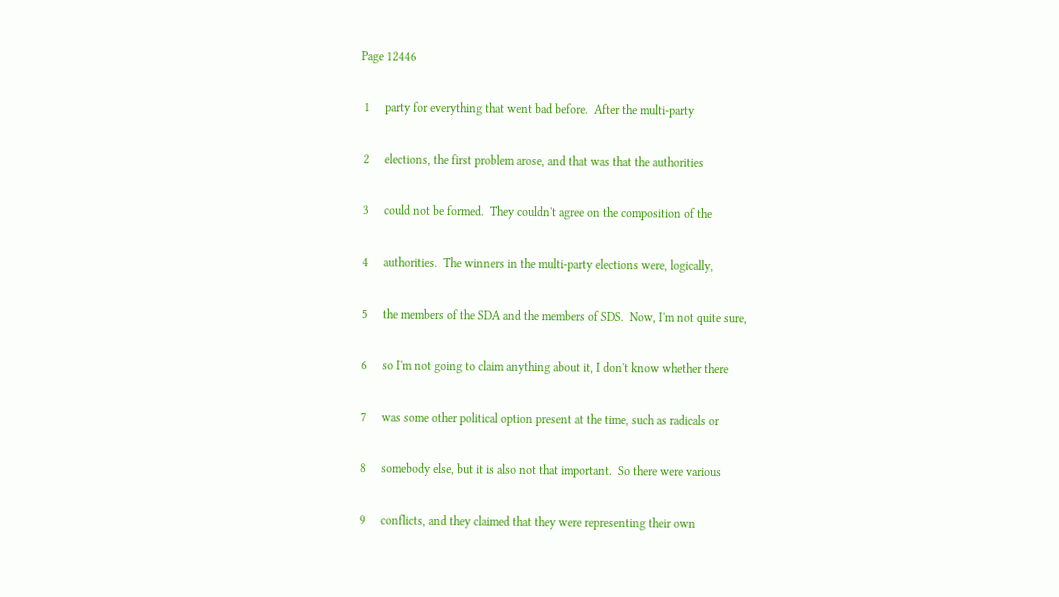Page 12446

 1     party for everything that went bad before.  After the multi-party

 2     elections, the first problem arose, and that was that the authorities

 3     could not be formed.  They couldn't agree on the composition of the

 4     authorities.  The winners in the multi-party elections were, logically,

 5     the members of the SDA and the members of SDS.  Now, I'm not quite sure,

 6     so I'm not going to claim anything about it, I don't know whether there

 7     was some other political option present at the time, such as radicals or

 8     somebody else, but it is also not that important.  So there were various

 9     conflicts, and they claimed that they were representing their own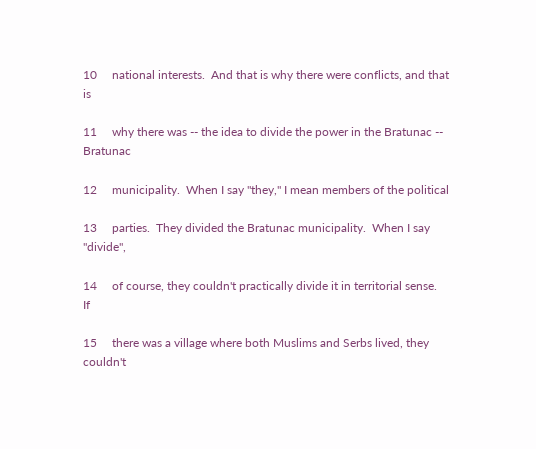10     national interests.  And that is why there were conflicts, and that is

11     why there was -- the idea to divide the power in the Bratunac -- Bratunac

12     municipality.  When I say "they," I mean members of the political

13     parties.  They divided the Bratunac municipality.  When I say "divide",

14     of course, they couldn't practically divide it in territorial sense.  If

15     there was a village where both Muslims and Serbs lived, they couldn't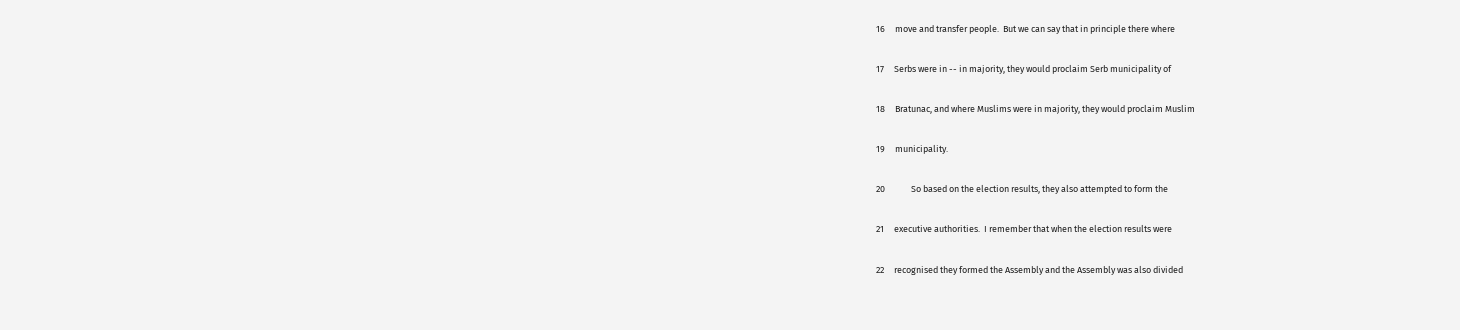16     move and transfer people.  But we can say that in principle there where

17     Serbs were in -- in majority, they would proclaim Serb municipality of

18     Bratunac, and where Muslims were in majority, they would proclaim Muslim

19     municipality.

20             So based on the election results, they also attempted to form the

21     executive authorities.  I remember that when the election results were

22     recognised they formed the Assembly and the Assembly was also divided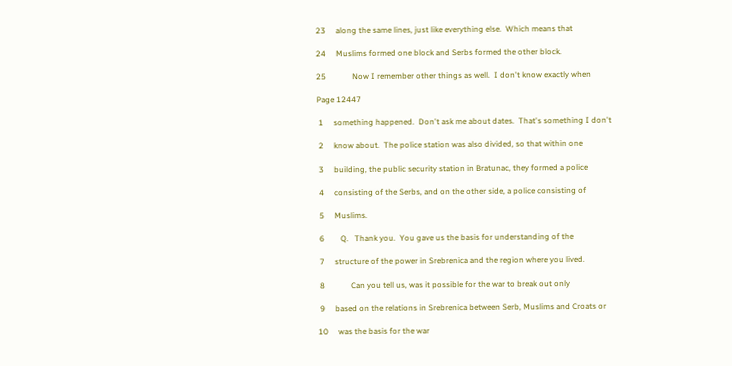23     along the same lines, just like everything else.  Which means that

24     Muslims formed one block and Serbs formed the other block.

25             Now I remember other things as well.  I don't know exactly when

Page 12447

 1     something happened.  Don't ask me about dates.  That's something I don't

 2     know about.  The police station was also divided, so that within one

 3     building, the public security station in Bratunac, they formed a police

 4     consisting of the Serbs, and on the other side, a police consisting of

 5     Muslims.

 6        Q.   Thank you.  You gave us the basis for understanding of the

 7     structure of the power in Srebrenica and the region where you lived.

 8             Can you tell us, was it possible for the war to break out only

 9     based on the relations in Srebrenica between Serb, Muslims and Croats or

10     was the basis for the war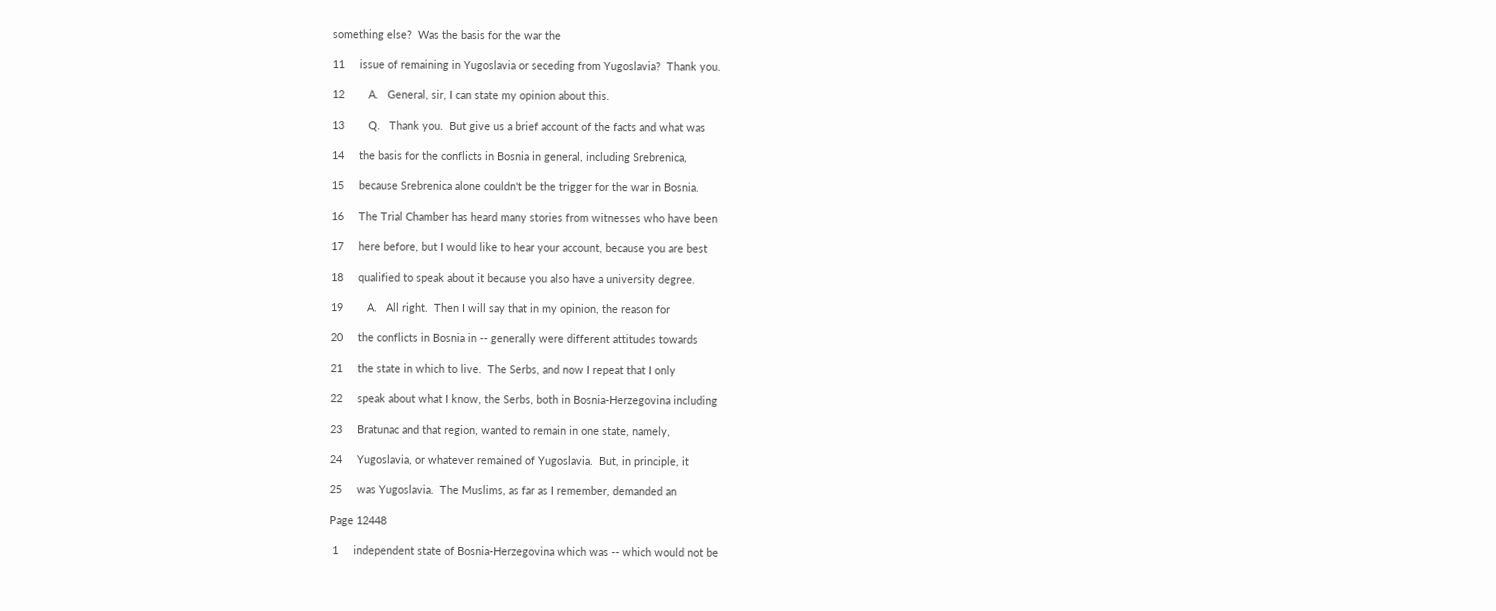something else?  Was the basis for the war the

11     issue of remaining in Yugoslavia or seceding from Yugoslavia?  Thank you.

12        A.   General, sir, I can state my opinion about this.

13        Q.   Thank you.  But give us a brief account of the facts and what was

14     the basis for the conflicts in Bosnia in general, including Srebrenica,

15     because Srebrenica alone couldn't be the trigger for the war in Bosnia.

16     The Trial Chamber has heard many stories from witnesses who have been

17     here before, but I would like to hear your account, because you are best

18     qualified to speak about it because you also have a university degree.

19        A.   All right.  Then I will say that in my opinion, the reason for

20     the conflicts in Bosnia in -- generally were different attitudes towards

21     the state in which to live.  The Serbs, and now I repeat that I only

22     speak about what I know, the Serbs, both in Bosnia-Herzegovina including

23     Bratunac and that region, wanted to remain in one state, namely,

24     Yugoslavia, or whatever remained of Yugoslavia.  But, in principle, it

25     was Yugoslavia.  The Muslims, as far as I remember, demanded an

Page 12448

 1     independent state of Bosnia-Herzegovina which was -- which would not be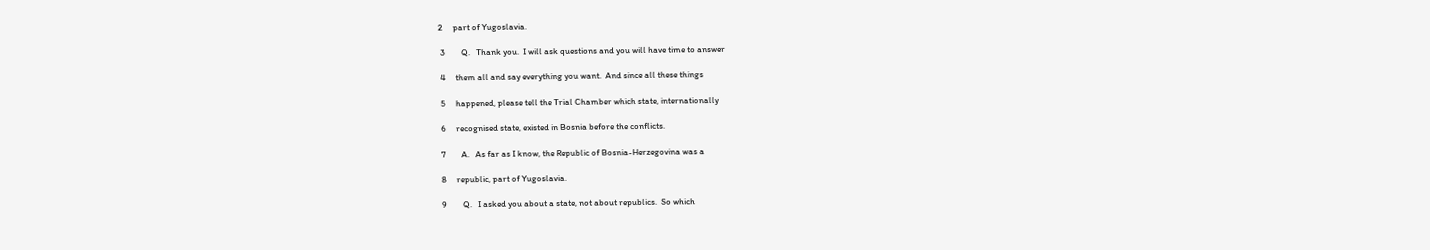2     part of Yugoslavia.

 3        Q.   Thank you.  I will ask questions and you will have time to answer

 4     them all and say everything you want.  And since all these things

 5     happened, please tell the Trial Chamber which state, internationally

 6     recognised state, existed in Bosnia before the conflicts.

 7        A.   As far as I know, the Republic of Bosnia-Herzegovina was a

 8     republic, part of Yugoslavia.

 9        Q.   I asked you about a state, not about republics.  So which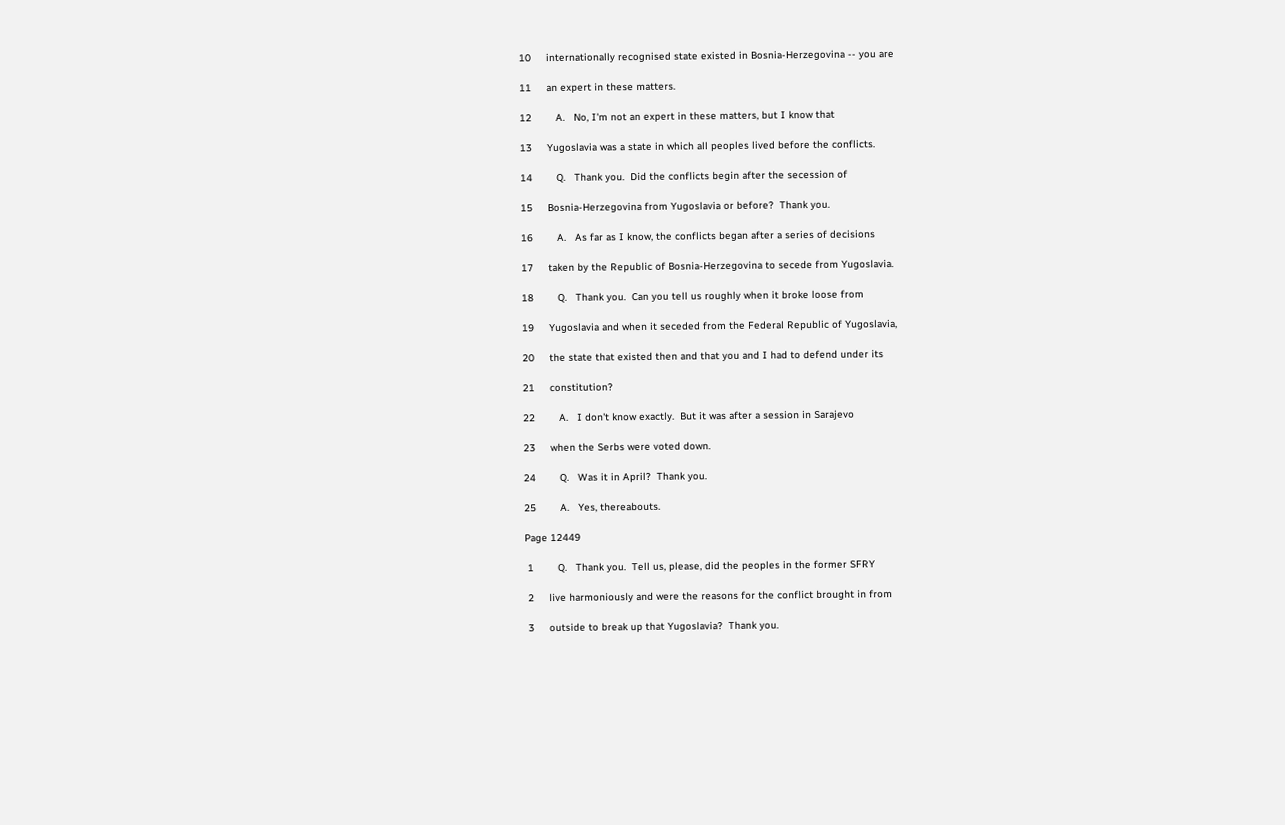10     internationally recognised state existed in Bosnia-Herzegovina -- you are

11     an expert in these matters.

12        A.   No, I'm not an expert in these matters, but I know that

13     Yugoslavia was a state in which all peoples lived before the conflicts.

14        Q.   Thank you.  Did the conflicts begin after the secession of

15     Bosnia-Herzegovina from Yugoslavia or before?  Thank you.

16        A.   As far as I know, the conflicts began after a series of decisions

17     taken by the Republic of Bosnia-Herzegovina to secede from Yugoslavia.

18        Q.   Thank you.  Can you tell us roughly when it broke loose from

19     Yugoslavia and when it seceded from the Federal Republic of Yugoslavia,

20     the state that existed then and that you and I had to defend under its

21     constitution?

22        A.   I don't know exactly.  But it was after a session in Sarajevo

23     when the Serbs were voted down.

24        Q.   Was it in April?  Thank you.

25        A.   Yes, thereabouts.

Page 12449

 1        Q.   Thank you.  Tell us, please, did the peoples in the former SFRY

 2     live harmoniously and were the reasons for the conflict brought in from

 3     outside to break up that Yugoslavia?  Thank you.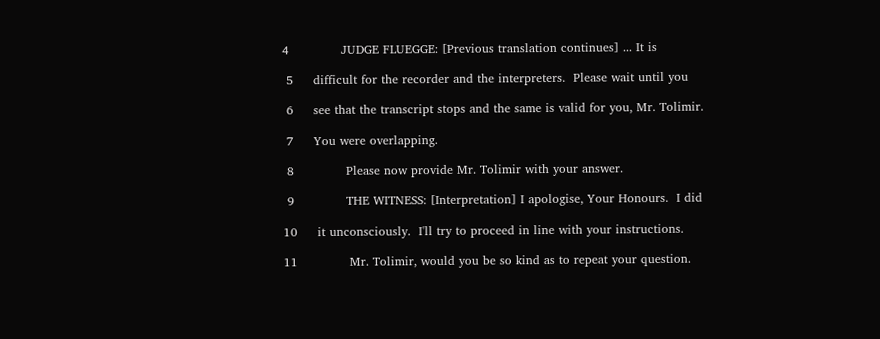4             JUDGE FLUEGGE: [Previous translation continues] ... It is

 5     difficult for the recorder and the interpreters.  Please wait until you

 6     see that the transcript stops and the same is valid for you, Mr. Tolimir.

 7     You were overlapping.

 8             Please now provide Mr. Tolimir with your answer.

 9             THE WITNESS: [Interpretation] I apologise, Your Honours.  I did

10     it unconsciously.  I'll try to proceed in line with your instructions.

11             Mr. Tolimir, would you be so kind as to repeat your question.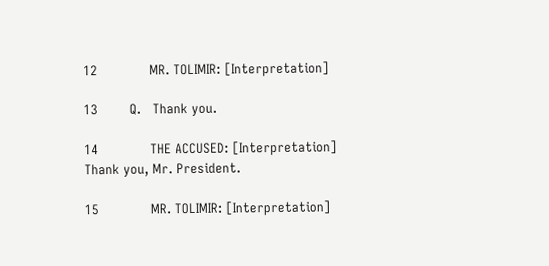12             MR. TOLIMIR: [Interpretation]

13        Q.   Thank you.

14             THE ACCUSED: [Interpretation] Thank you, Mr. President.

15             MR. TOLIMIR: [Interpretation]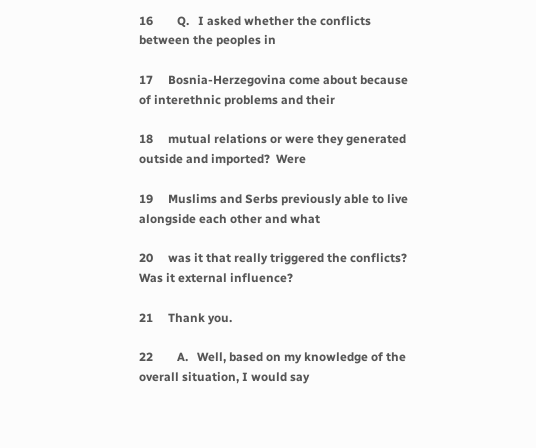16        Q.   I asked whether the conflicts between the peoples in

17     Bosnia-Herzegovina come about because of interethnic problems and their

18     mutual relations or were they generated outside and imported?  Were

19     Muslims and Serbs previously able to live alongside each other and what

20     was it that really triggered the conflicts?  Was it external influence?

21     Thank you.

22        A.   Well, based on my knowledge of the overall situation, I would say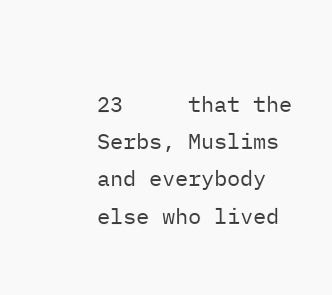23     that the Serbs, Muslims and everybody else who lived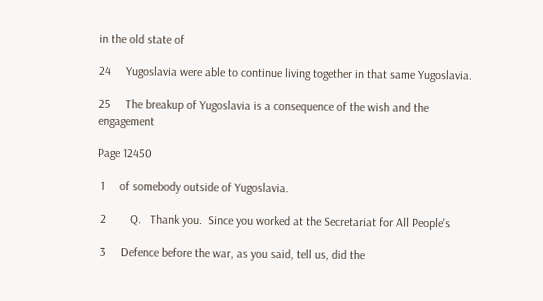in the old state of

24     Yugoslavia were able to continue living together in that same Yugoslavia.

25     The breakup of Yugoslavia is a consequence of the wish and the engagement

Page 12450

 1     of somebody outside of Yugoslavia.

 2        Q.   Thank you.  Since you worked at the Secretariat for All People's

 3     Defence before the war, as you said, tell us, did the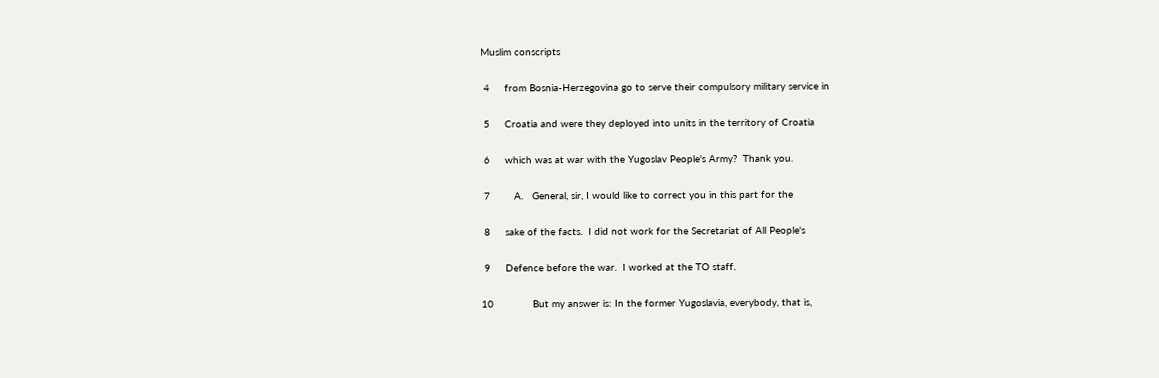Muslim conscripts

 4     from Bosnia-Herzegovina go to serve their compulsory military service in

 5     Croatia and were they deployed into units in the territory of Croatia

 6     which was at war with the Yugoslav People's Army?  Thank you.

 7        A.   General, sir, I would like to correct you in this part for the

 8     sake of the facts.  I did not work for the Secretariat of All People's

 9     Defence before the war.  I worked at the TO staff.

10             But my answer is: In the former Yugoslavia, everybody, that is,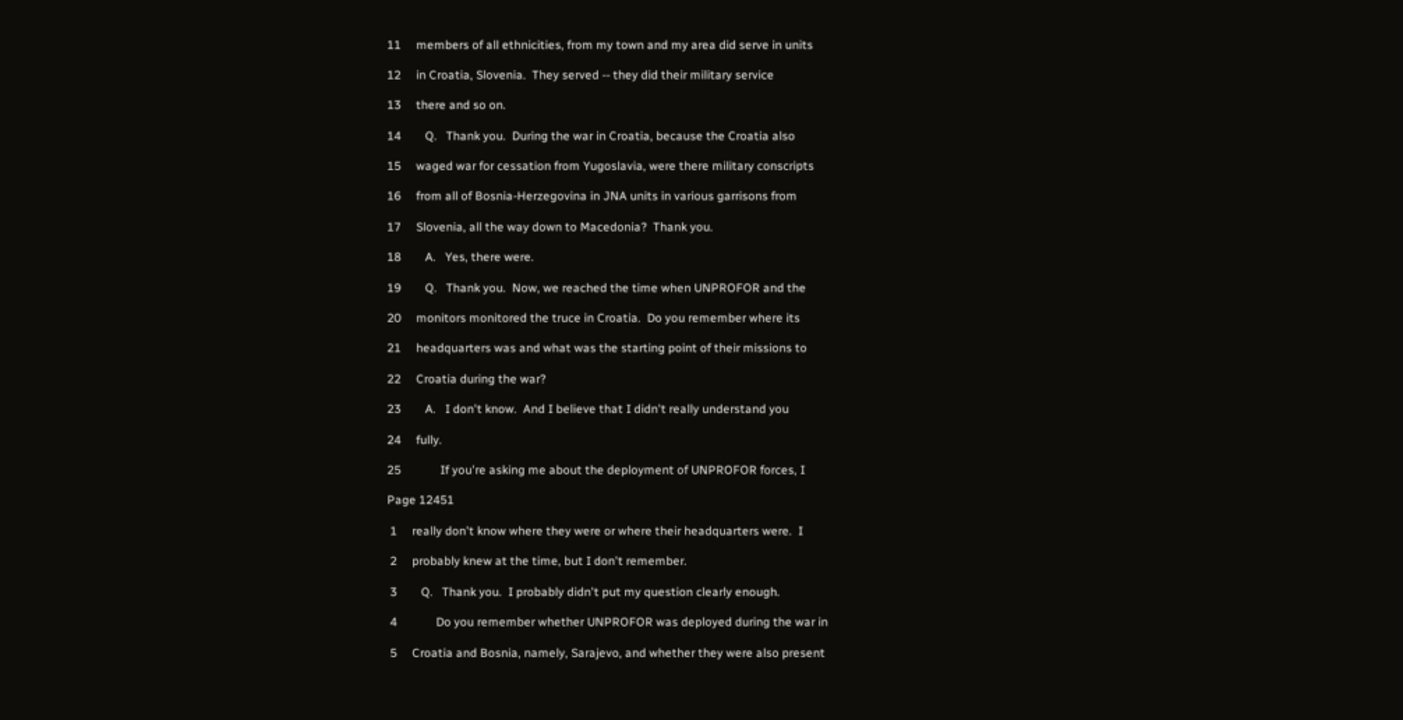11     members of all ethnicities, from my town and my area did serve in units

12     in Croatia, Slovenia.  They served -- they did their military service

13     there and so on.

14        Q.   Thank you.  During the war in Croatia, because the Croatia also

15     waged war for cessation from Yugoslavia, were there military conscripts

16     from all of Bosnia-Herzegovina in JNA units in various garrisons from

17     Slovenia, all the way down to Macedonia?  Thank you.

18        A.   Yes, there were.

19        Q.   Thank you.  Now, we reached the time when UNPROFOR and the

20     monitors monitored the truce in Croatia.  Do you remember where its

21     headquarters was and what was the starting point of their missions to

22     Croatia during the war?

23        A.   I don't know.  And I believe that I didn't really understand you

24     fully.

25             If you're asking me about the deployment of UNPROFOR forces, I

Page 12451

 1     really don't know where they were or where their headquarters were.  I

 2     probably knew at the time, but I don't remember.

 3        Q.   Thank you.  I probably didn't put my question clearly enough.

 4             Do you remember whether UNPROFOR was deployed during the war in

 5     Croatia and Bosnia, namely, Sarajevo, and whether they were also present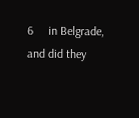6     in Belgrade, and did they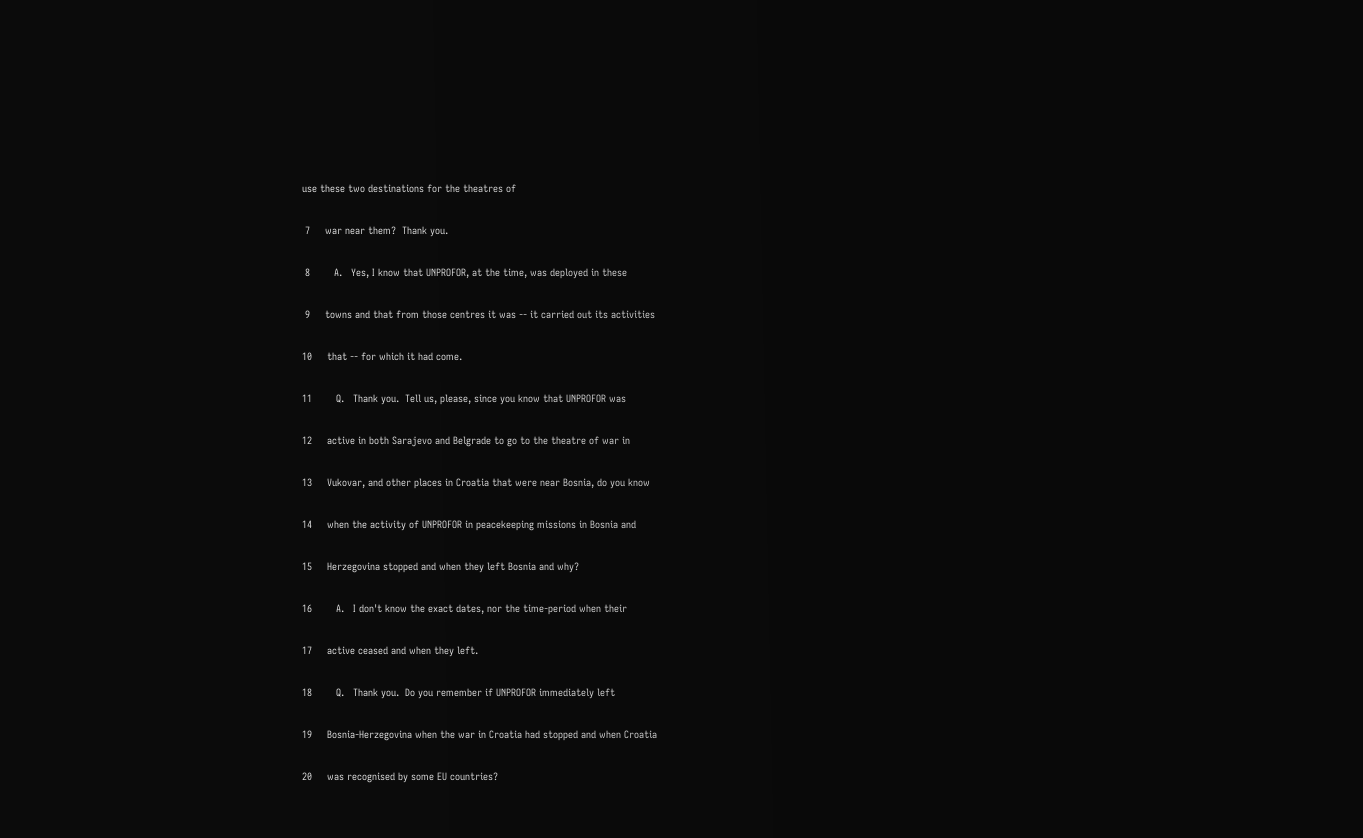use these two destinations for the theatres of

 7     war near them?  Thank you.

 8        A.   Yes, I know that UNPROFOR, at the time, was deployed in these

 9     towns and that from those centres it was -- it carried out its activities

10     that -- for which it had come.

11        Q.   Thank you.  Tell us, please, since you know that UNPROFOR was

12     active in both Sarajevo and Belgrade to go to the theatre of war in

13     Vukovar, and other places in Croatia that were near Bosnia, do you know

14     when the activity of UNPROFOR in peacekeeping missions in Bosnia and

15     Herzegovina stopped and when they left Bosnia and why?

16        A.   I don't know the exact dates, nor the time-period when their

17     active ceased and when they left.

18        Q.   Thank you.  Do you remember if UNPROFOR immediately left

19     Bosnia-Herzegovina when the war in Croatia had stopped and when Croatia

20     was recognised by some EU countries?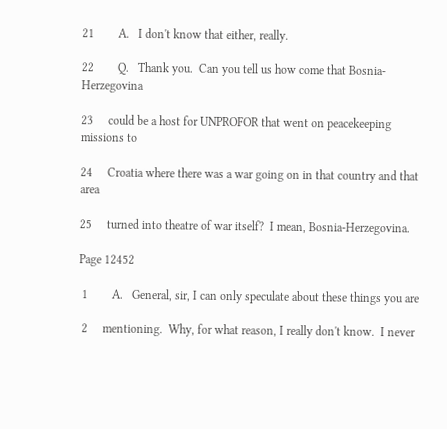21        A.   I don't know that either, really.

22        Q.   Thank you.  Can you tell us how come that Bosnia-Herzegovina

23     could be a host for UNPROFOR that went on peacekeeping missions to

24     Croatia where there was a war going on in that country and that area

25     turned into theatre of war itself?  I mean, Bosnia-Herzegovina.

Page 12452

 1        A.   General, sir, I can only speculate about these things you are

 2     mentioning.  Why, for what reason, I really don't know.  I never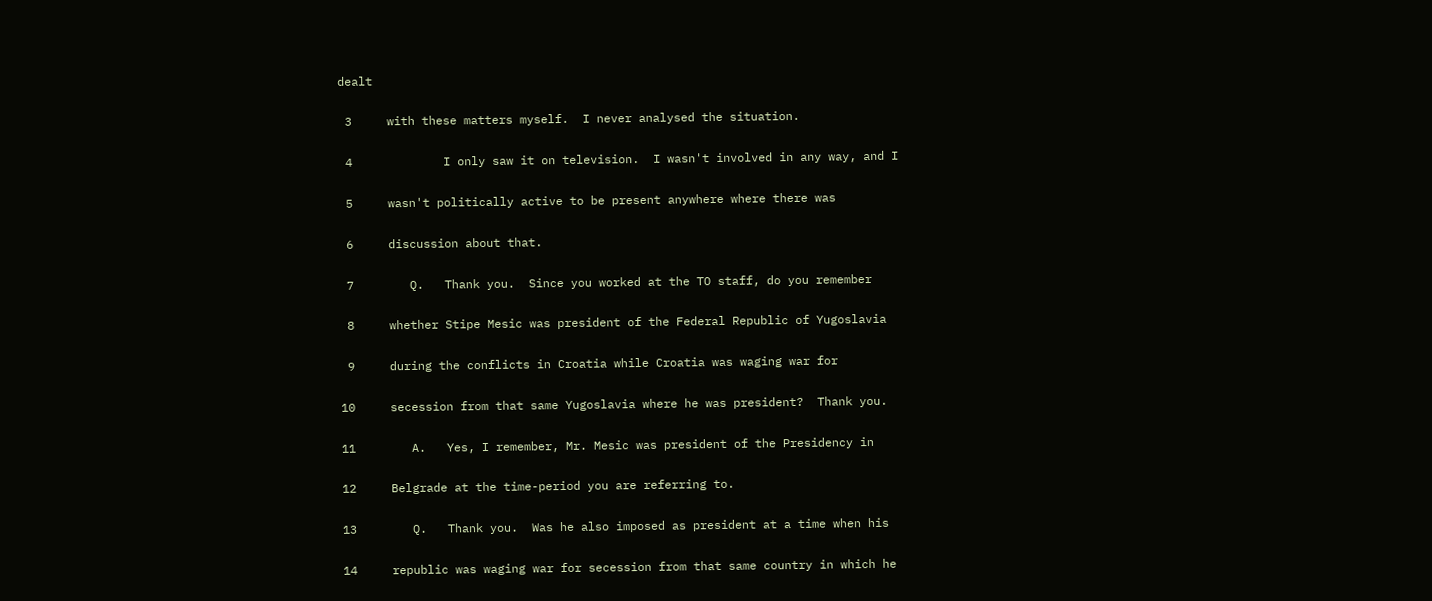dealt

 3     with these matters myself.  I never analysed the situation.

 4             I only saw it on television.  I wasn't involved in any way, and I

 5     wasn't politically active to be present anywhere where there was

 6     discussion about that.

 7        Q.   Thank you.  Since you worked at the TO staff, do you remember

 8     whether Stipe Mesic was president of the Federal Republic of Yugoslavia

 9     during the conflicts in Croatia while Croatia was waging war for

10     secession from that same Yugoslavia where he was president?  Thank you.

11        A.   Yes, I remember, Mr. Mesic was president of the Presidency in

12     Belgrade at the time-period you are referring to.

13        Q.   Thank you.  Was he also imposed as president at a time when his

14     republic was waging war for secession from that same country in which he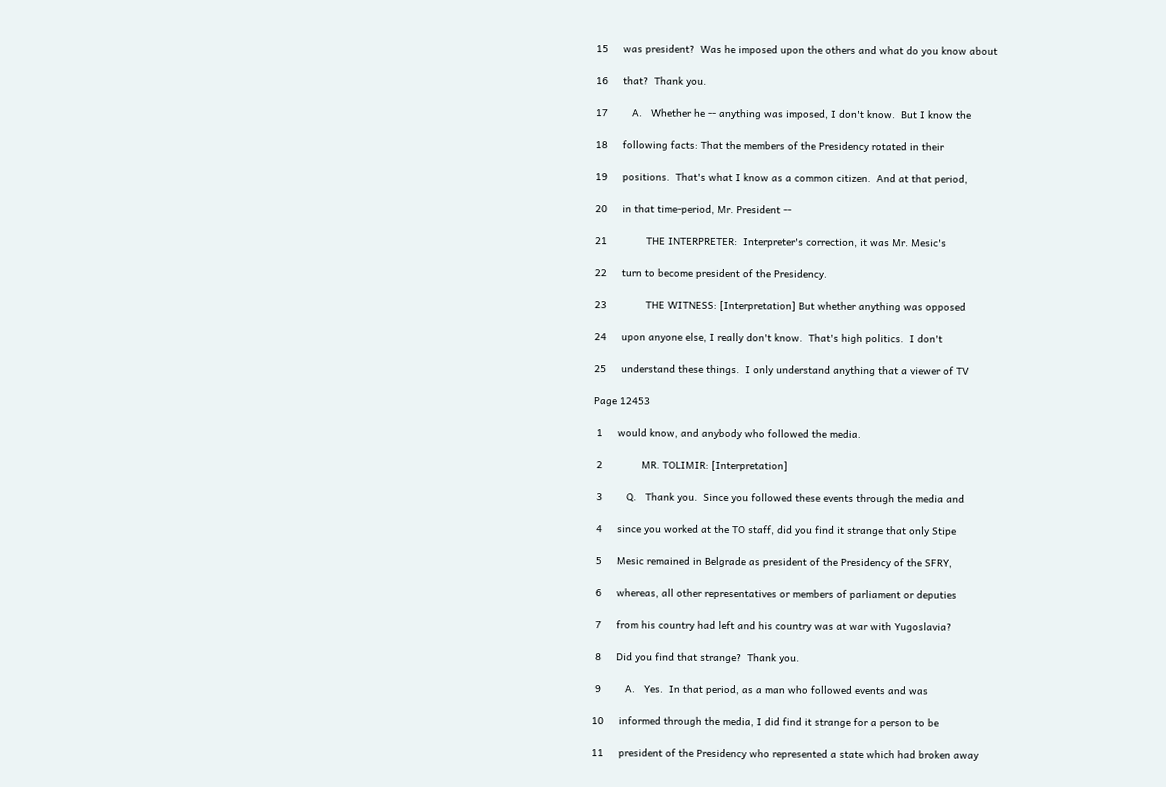15     was president?  Was he imposed upon the others and what do you know about

16     that?  Thank you.

17        A.   Whether he -- anything was imposed, I don't know.  But I know the

18     following facts: That the members of the Presidency rotated in their

19     positions.  That's what I know as a common citizen.  And at that period,

20     in that time-period, Mr. President --

21             THE INTERPRETER:  Interpreter's correction, it was Mr. Mesic's

22     turn to become president of the Presidency.

23             THE WITNESS: [Interpretation] But whether anything was opposed

24     upon anyone else, I really don't know.  That's high politics.  I don't

25     understand these things.  I only understand anything that a viewer of TV

Page 12453

 1     would know, and anybody who followed the media.

 2             MR. TOLIMIR: [Interpretation]

 3        Q.   Thank you.  Since you followed these events through the media and

 4     since you worked at the TO staff, did you find it strange that only Stipe

 5     Mesic remained in Belgrade as president of the Presidency of the SFRY,

 6     whereas, all other representatives or members of parliament or deputies

 7     from his country had left and his country was at war with Yugoslavia?

 8     Did you find that strange?  Thank you.

 9        A.   Yes.  In that period, as a man who followed events and was

10     informed through the media, I did find it strange for a person to be

11     president of the Presidency who represented a state which had broken away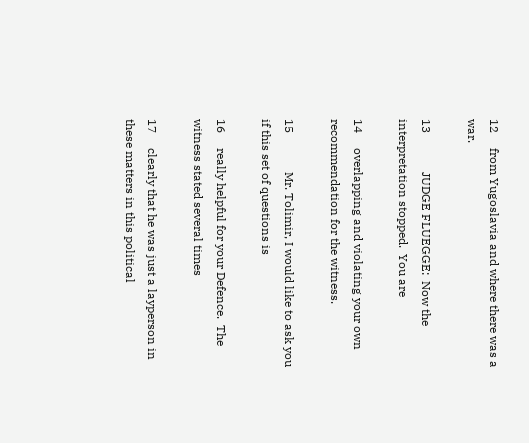12     from Yugoslavia and where there was a war.

13             JUDGE FLUEGGE:  Now the interpretation stopped.  You are

14     overlapping and violating your own recommendation for the witness.

15             Mr. Tolimir, I would like to ask you if this set of questions is

16     really helpful for your Defence.  The witness stated several times

17     clearly that he was just a layperson in these matters in this political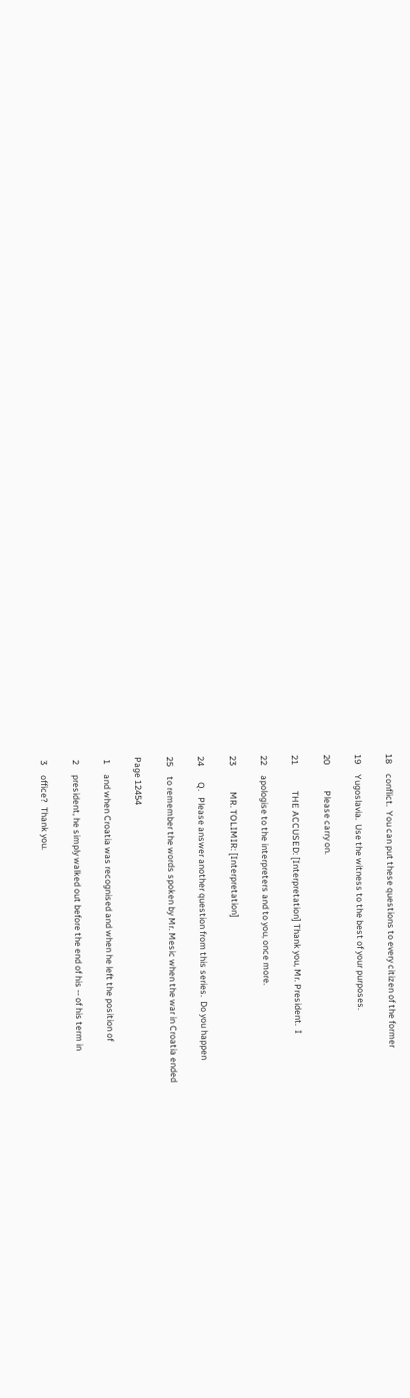18     conflict.  You can put these questions to every citizen of the former

19     Yugoslavia.  Use the witness to the best of your purposes.

20             Please carry on.

21             THE ACCUSED: [Interpretation] Thank you, Mr. President.  I

22     apologise to the interpreters and to you, once more.

23             MR. TOLIMIR: [Interpretation]

24        Q.   Please answer another question from this series.  Do you happen

25     to remember the words spoken by Mr. Mesic when the war in Croatia ended

Page 12454

 1     and when Croatia was recognised and when he left the position of

 2     president, he simply walked out before the end of his -- of his term in

 3     office?  Thank you.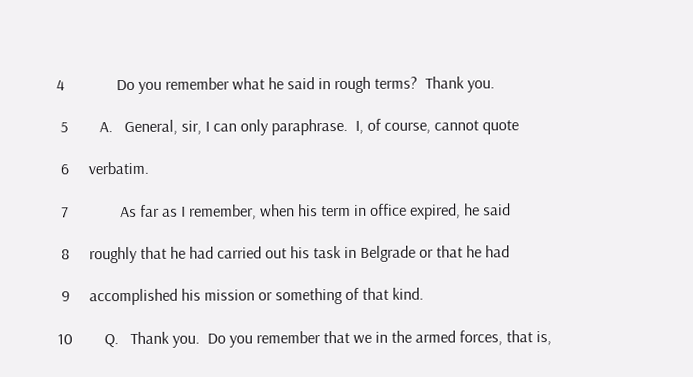4             Do you remember what he said in rough terms?  Thank you.

 5        A.   General, sir, I can only paraphrase.  I, of course, cannot quote

 6     verbatim.

 7             As far as I remember, when his term in office expired, he said

 8     roughly that he had carried out his task in Belgrade or that he had

 9     accomplished his mission or something of that kind.

10        Q.   Thank you.  Do you remember that we in the armed forces, that is,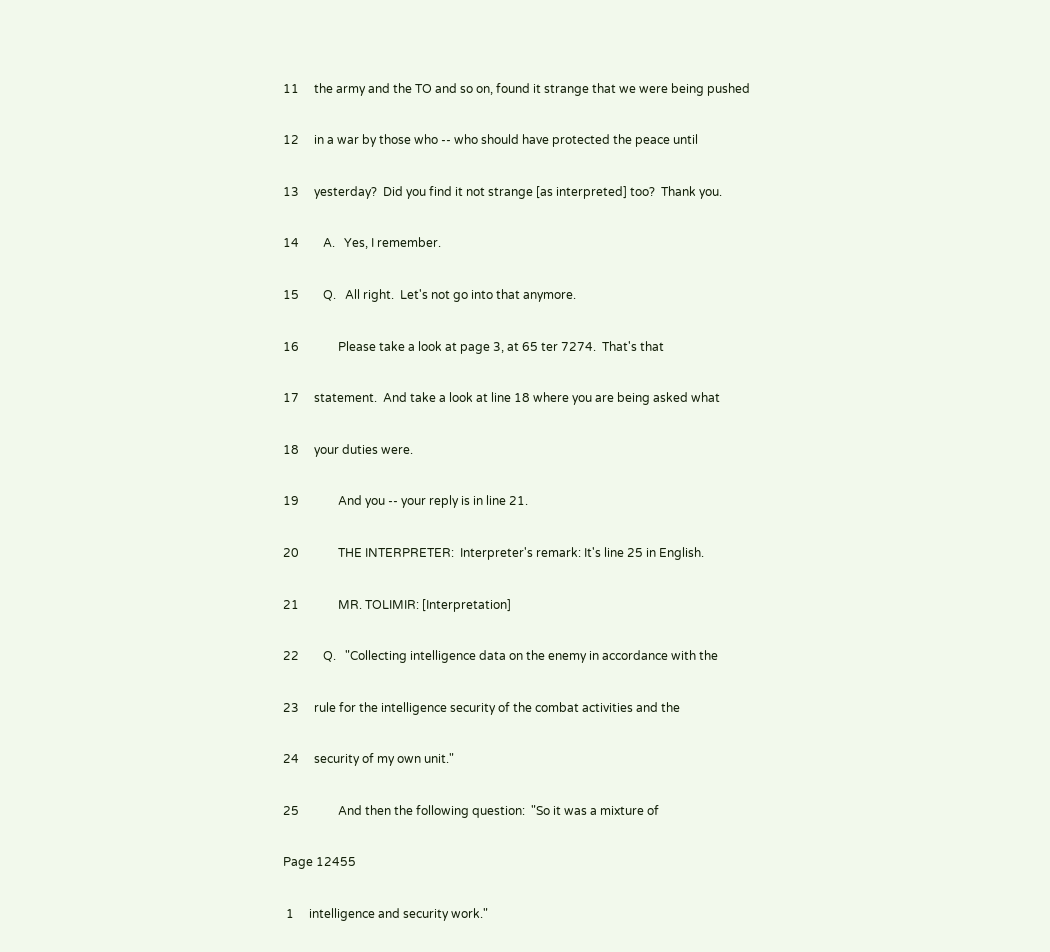11     the army and the TO and so on, found it strange that we were being pushed

12     in a war by those who -- who should have protected the peace until

13     yesterday?  Did you find it not strange [as interpreted] too?  Thank you.

14        A.   Yes, I remember.

15        Q.   All right.  Let's not go into that anymore.

16             Please take a look at page 3, at 65 ter 7274.  That's that

17     statement.  And take a look at line 18 where you are being asked what

18     your duties were.

19             And you -- your reply is in line 21.

20             THE INTERPRETER:  Interpreter's remark: It's line 25 in English.

21             MR. TOLIMIR: [Interpretation]

22        Q.   "Collecting intelligence data on the enemy in accordance with the

23     rule for the intelligence security of the combat activities and the

24     security of my own unit."

25             And then the following question:  "So it was a mixture of

Page 12455

 1     intelligence and security work."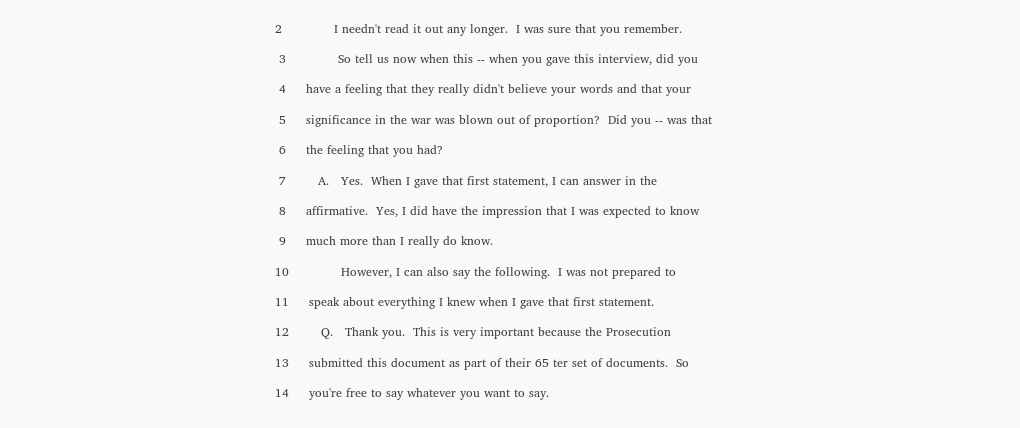2             I needn't read it out any longer.  I was sure that you remember.

 3             So tell us now when this -- when you gave this interview, did you

 4     have a feeling that they really didn't believe your words and that your

 5     significance in the war was blown out of proportion?  Did you -- was that

 6     the feeling that you had?

 7        A.   Yes.  When I gave that first statement, I can answer in the

 8     affirmative.  Yes, I did have the impression that I was expected to know

 9     much more than I really do know.

10             However, I can also say the following.  I was not prepared to

11     speak about everything I knew when I gave that first statement.

12        Q.   Thank you.  This is very important because the Prosecution

13     submitted this document as part of their 65 ter set of documents.  So

14     you're free to say whatever you want to say.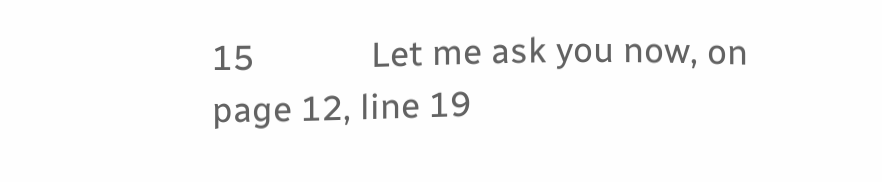15             Let me ask you now, on page 12, line 19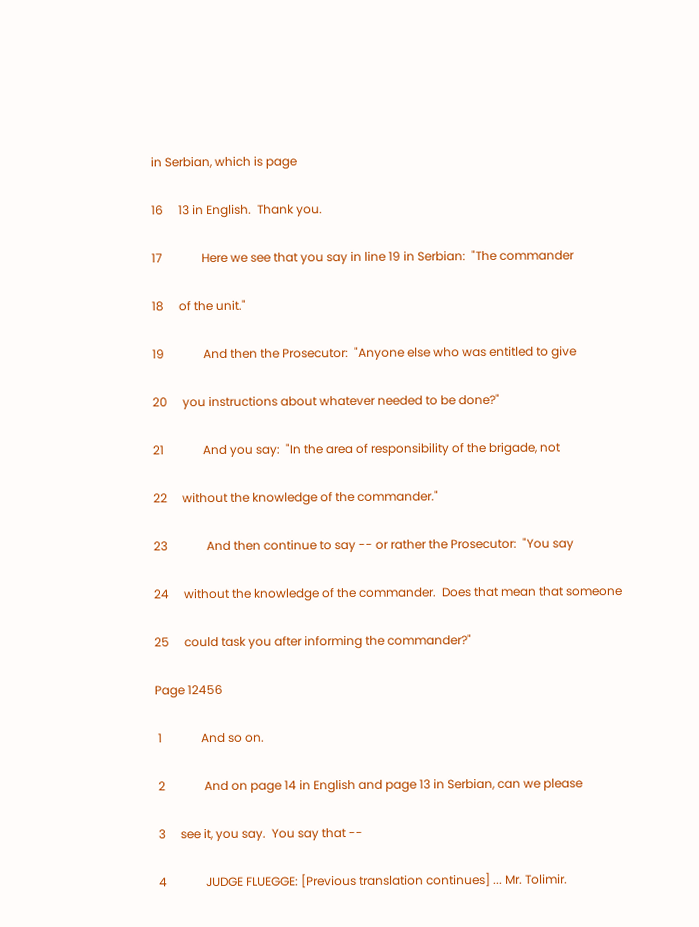in Serbian, which is page

16     13 in English.  Thank you.

17             Here we see that you say in line 19 in Serbian:  "The commander

18     of the unit."

19             And then the Prosecutor:  "Anyone else who was entitled to give

20     you instructions about whatever needed to be done?"

21             And you say:  "In the area of responsibility of the brigade, not

22     without the knowledge of the commander."

23             And then continue to say -- or rather the Prosecutor:  "You say

24     without the knowledge of the commander.  Does that mean that someone

25     could task you after informing the commander?"

Page 12456

 1             And so on.

 2             And on page 14 in English and page 13 in Serbian, can we please

 3     see it, you say.  You say that --

 4             JUDGE FLUEGGE: [Previous translation continues] ... Mr. Tolimir.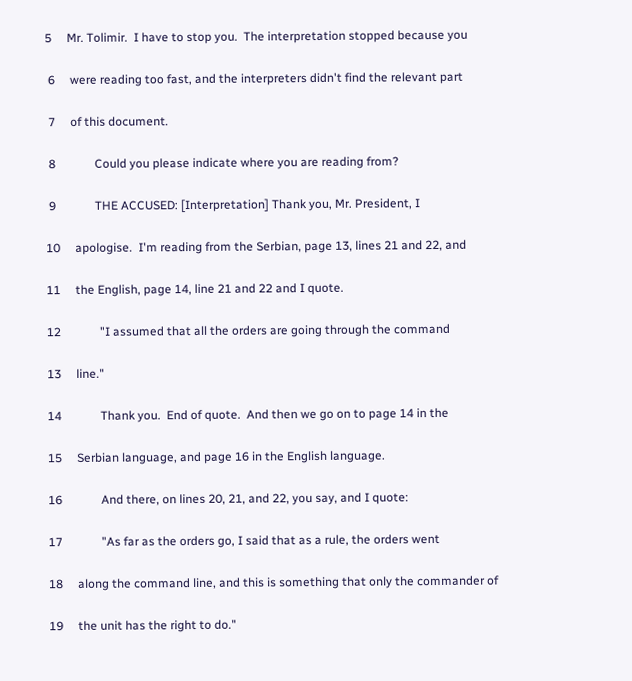5     Mr. Tolimir.  I have to stop you.  The interpretation stopped because you

 6     were reading too fast, and the interpreters didn't find the relevant part

 7     of this document.

 8             Could you please indicate where you are reading from?

 9             THE ACCUSED: [Interpretation] Thank you, Mr. President, I

10     apologise.  I'm reading from the Serbian, page 13, lines 21 and 22, and

11     the English, page 14, line 21 and 22 and I quote.

12             "I assumed that all the orders are going through the command

13     line."

14             Thank you.  End of quote.  And then we go on to page 14 in the

15     Serbian language, and page 16 in the English language.

16             And there, on lines 20, 21, and 22, you say, and I quote:

17             "As far as the orders go, I said that as a rule, the orders went

18     along the command line, and this is something that only the commander of

19     the unit has the right to do."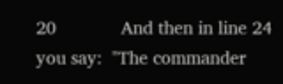20             And then in line 24 you say:  "The commander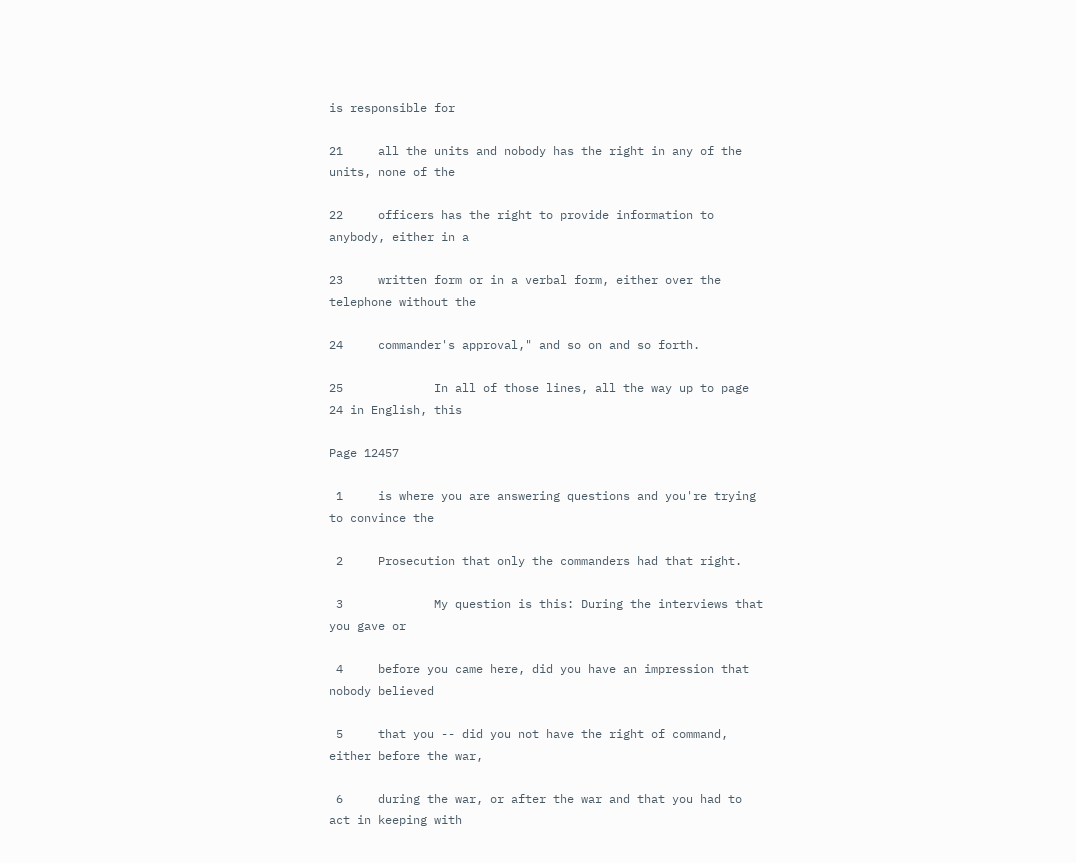is responsible for

21     all the units and nobody has the right in any of the units, none of the

22     officers has the right to provide information to anybody, either in a

23     written form or in a verbal form, either over the telephone without the

24     commander's approval," and so on and so forth.

25             In all of those lines, all the way up to page 24 in English, this

Page 12457

 1     is where you are answering questions and you're trying to convince the

 2     Prosecution that only the commanders had that right.

 3             My question is this: During the interviews that you gave or

 4     before you came here, did you have an impression that nobody believed

 5     that you -- did you not have the right of command, either before the war,

 6     during the war, or after the war and that you had to act in keeping with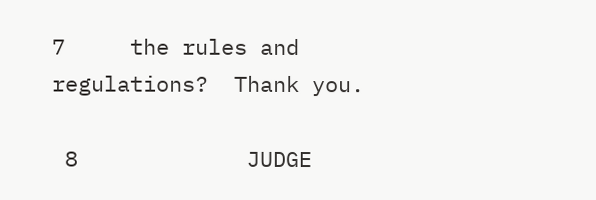7     the rules and regulations?  Thank you.

 8             JUDGE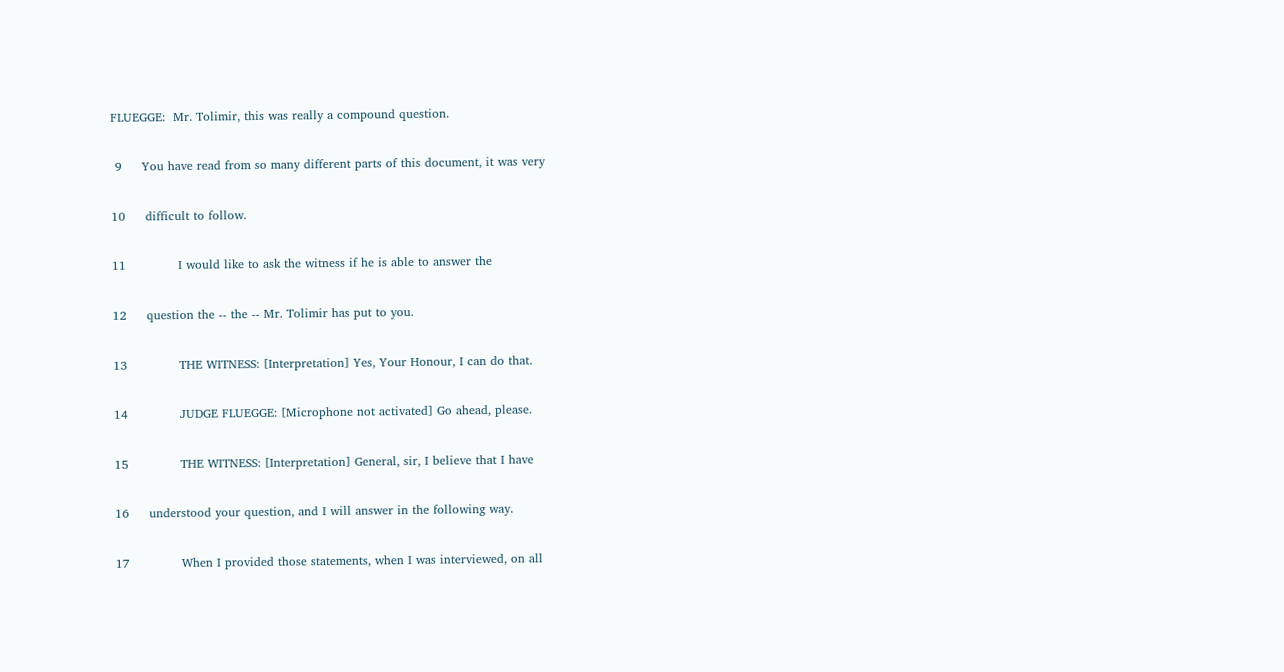FLUEGGE:  Mr. Tolimir, this was really a compound question.

 9     You have read from so many different parts of this document, it was very

10     difficult to follow.

11             I would like to ask the witness if he is able to answer the

12     question the -- the -- Mr. Tolimir has put to you.

13             THE WITNESS: [Interpretation] Yes, Your Honour, I can do that.

14             JUDGE FLUEGGE: [Microphone not activated] Go ahead, please.

15             THE WITNESS: [Interpretation] General, sir, I believe that I have

16     understood your question, and I will answer in the following way.

17             When I provided those statements, when I was interviewed, on all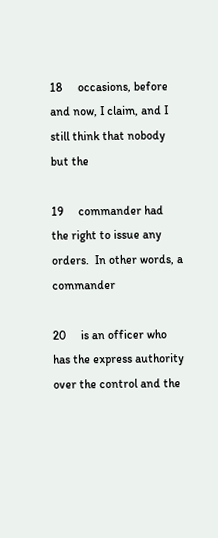18     occasions, before and now, I claim, and I still think that nobody but the

19     commander had the right to issue any orders.  In other words, a commander

20     is an officer who has the express authority over the control and the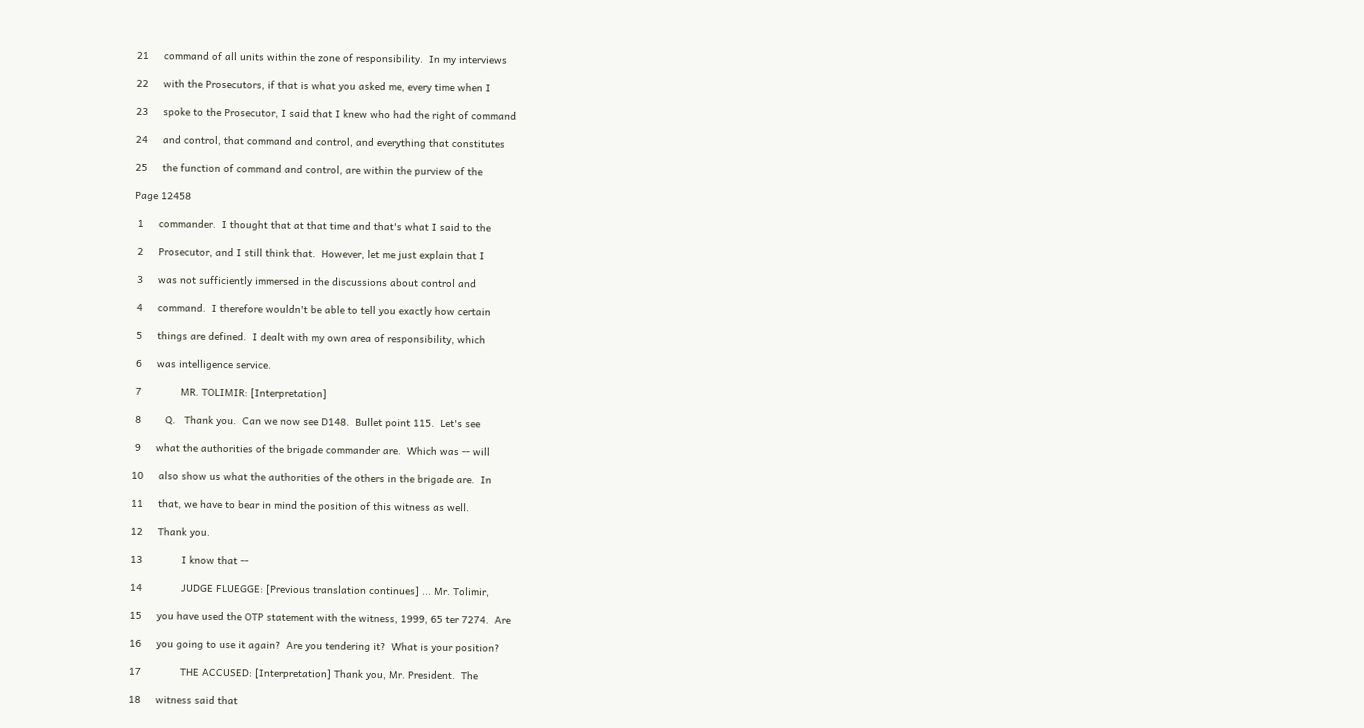21     command of all units within the zone of responsibility.  In my interviews

22     with the Prosecutors, if that is what you asked me, every time when I

23     spoke to the Prosecutor, I said that I knew who had the right of command

24     and control, that command and control, and everything that constitutes

25     the function of command and control, are within the purview of the

Page 12458

 1     commander.  I thought that at that time and that's what I said to the

 2     Prosecutor, and I still think that.  However, let me just explain that I

 3     was not sufficiently immersed in the discussions about control and

 4     command.  I therefore wouldn't be able to tell you exactly how certain

 5     things are defined.  I dealt with my own area of responsibility, which

 6     was intelligence service.

 7             MR. TOLIMIR: [Interpretation]

 8        Q.   Thank you.  Can we now see D148.  Bullet point 115.  Let's see

 9     what the authorities of the brigade commander are.  Which was -- will

10     also show us what the authorities of the others in the brigade are.  In

11     that, we have to bear in mind the position of this witness as well.

12     Thank you.

13             I know that --

14             JUDGE FLUEGGE: [Previous translation continues] ... Mr. Tolimir,

15     you have used the OTP statement with the witness, 1999, 65 ter 7274.  Are

16     you going to use it again?  Are you tendering it?  What is your position?

17             THE ACCUSED: [Interpretation] Thank you, Mr. President.  The

18     witness said that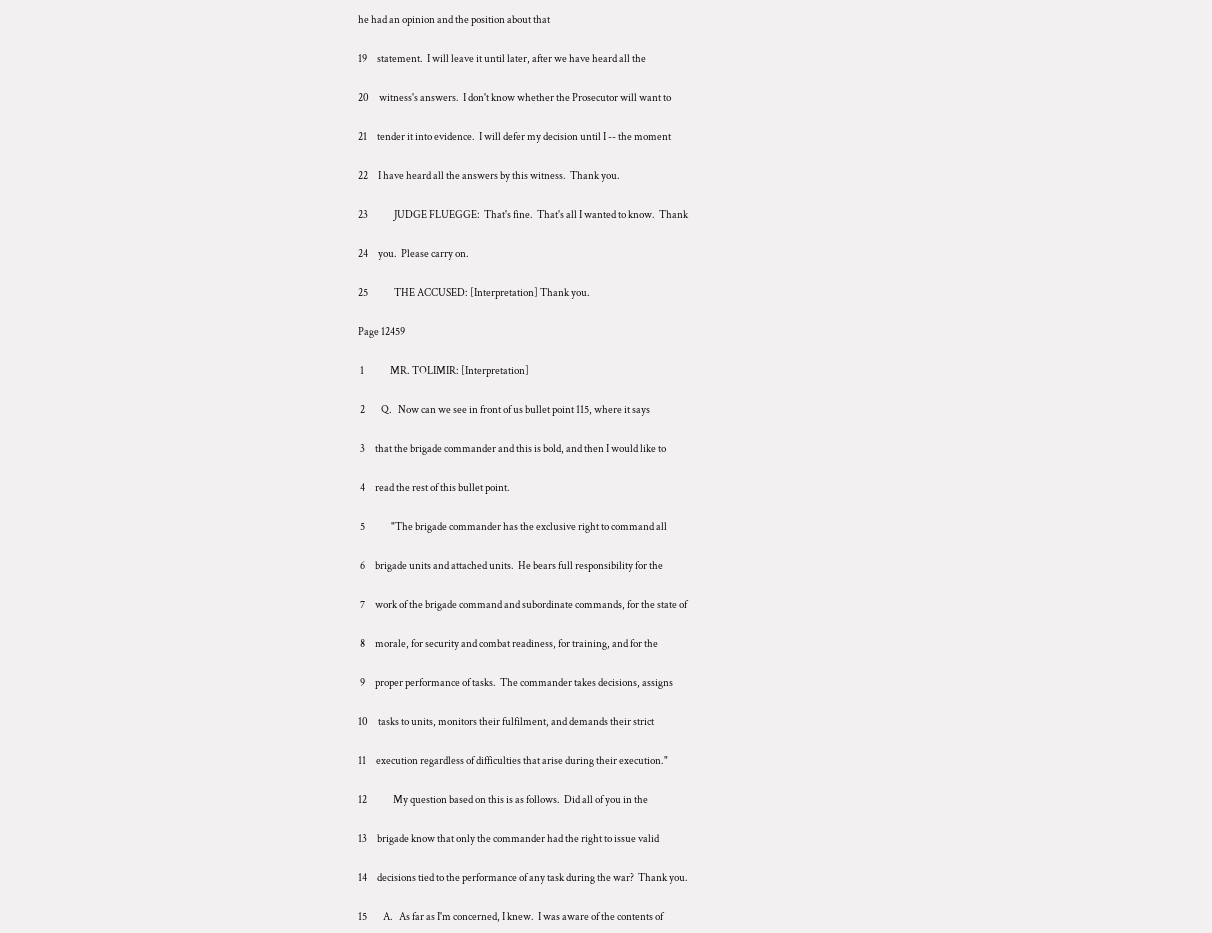he had an opinion and the position about that

19     statement.  I will leave it until later, after we have heard all the

20     witness's answers.  I don't know whether the Prosecutor will want to

21     tender it into evidence.  I will defer my decision until I -- the moment

22     I have heard all the answers by this witness.  Thank you.

23             JUDGE FLUEGGE:  That's fine.  That's all I wanted to know.  Thank

24     you.  Please carry on.

25             THE ACCUSED: [Interpretation] Thank you.

Page 12459

 1             MR. TOLIMIR: [Interpretation]

 2        Q.   Now can we see in front of us bullet point 115, where it says

 3     that the brigade commander and this is bold, and then I would like to

 4     read the rest of this bullet point.

 5             "The brigade commander has the exclusive right to command all

 6     brigade units and attached units.  He bears full responsibility for the

 7     work of the brigade command and subordinate commands, for the state of

 8     morale, for security and combat readiness, for training, and for the

 9     proper performance of tasks.  The commander takes decisions, assigns

10     tasks to units, monitors their fulfilment, and demands their strict

11     execution regardless of difficulties that arise during their execution."

12             My question based on this is as follows.  Did all of you in the

13     brigade know that only the commander had the right to issue valid

14     decisions tied to the performance of any task during the war?  Thank you.

15        A.   As far as I'm concerned, I knew.  I was aware of the contents of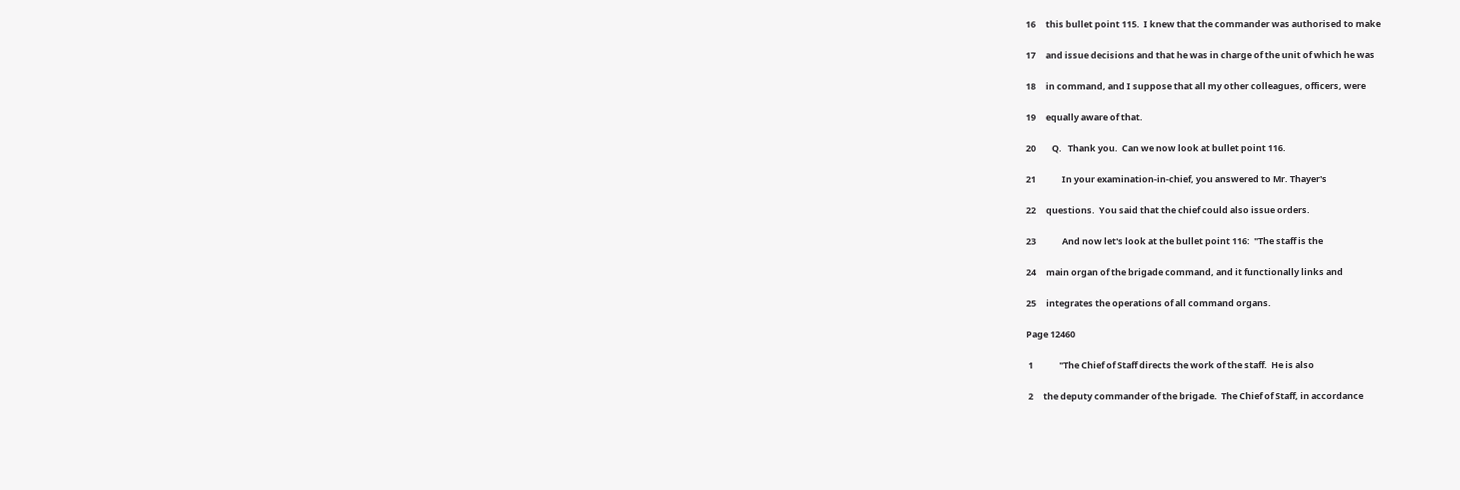16     this bullet point 115.  I knew that the commander was authorised to make

17     and issue decisions and that he was in charge of the unit of which he was

18     in command, and I suppose that all my other colleagues, officers, were

19     equally aware of that.

20        Q.   Thank you.  Can we now look at bullet point 116.

21             In your examination-in-chief, you answered to Mr. Thayer's

22     questions.  You said that the chief could also issue orders.

23             And now let's look at the bullet point 116:  "The staff is the

24     main organ of the brigade command, and it functionally links and

25     integrates the operations of all command organs.

Page 12460

 1             "The Chief of Staff directs the work of the staff.  He is also

 2     the deputy commander of the brigade.  The Chief of Staff, in accordance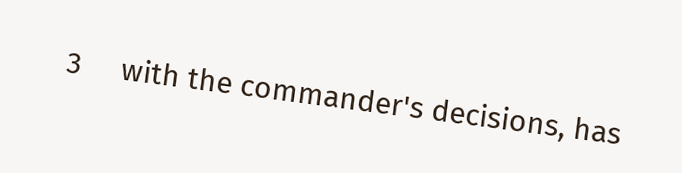3     with the commander's decisions, has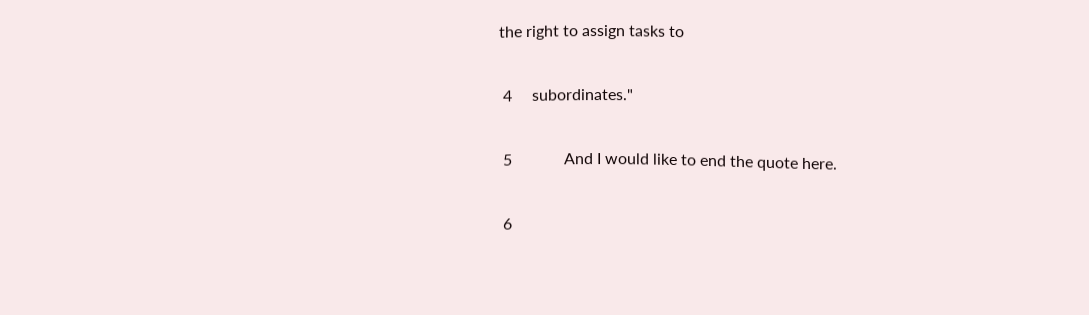the right to assign tasks to

 4     subordinates."

 5             And I would like to end the quote here.

 6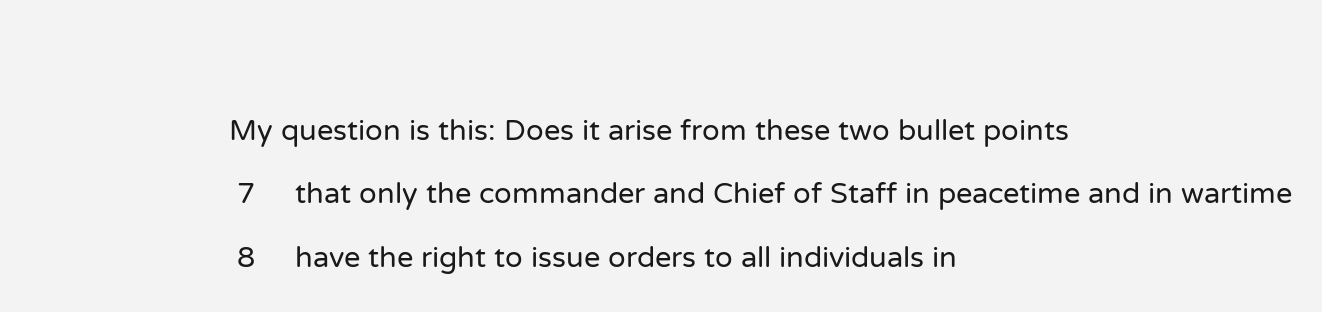My question is this: Does it arise from these two bullet points

 7     that only the commander and Chief of Staff in peacetime and in wartime

 8     have the right to issue orders to all individuals in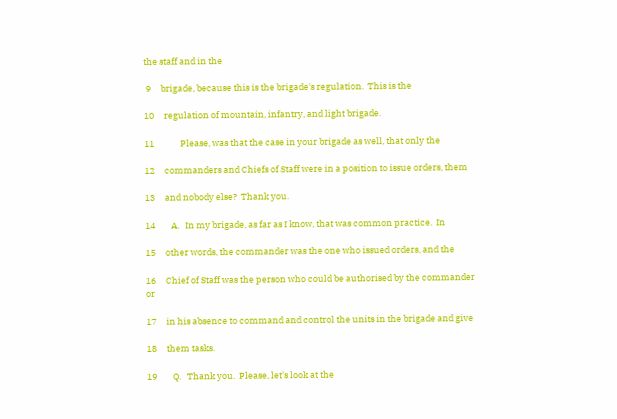the staff and in the

 9     brigade, because this is the brigade's regulation.  This is the

10     regulation of mountain, infantry, and light brigade.

11             Please, was that the case in your brigade as well, that only the

12     commanders and Chiefs of Staff were in a position to issue orders, them

13     and nobody else?  Thank you.

14        A.   In my brigade, as far as I know, that was common practice.  In

15     other words, the commander was the one who issued orders, and the

16     Chief of Staff was the person who could be authorised by the commander or

17     in his absence to command and control the units in the brigade and give

18     them tasks.

19        Q.   Thank you.  Please, let's look at the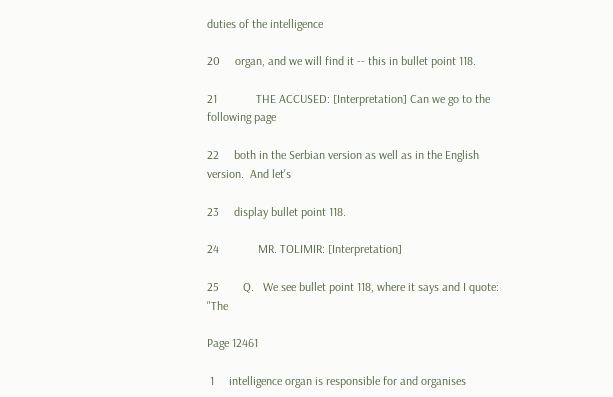duties of the intelligence

20     organ, and we will find it -- this in bullet point 118.

21             THE ACCUSED: [Interpretation] Can we go to the following page

22     both in the Serbian version as well as in the English version.  And let's

23     display bullet point 118.

24             MR. TOLIMIR: [Interpretation]

25        Q.   We see bullet point 118, where it says and I quote:  "The

Page 12461

 1     intelligence organ is responsible for and organises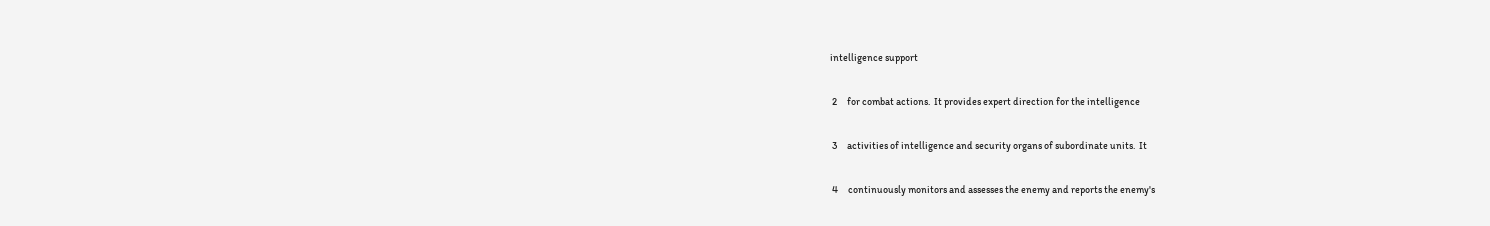intelligence support

 2     for combat actions.  It provides expert direction for the intelligence

 3     activities of intelligence and security organs of subordinate units.  It

 4     continuously monitors and assesses the enemy and reports the enemy's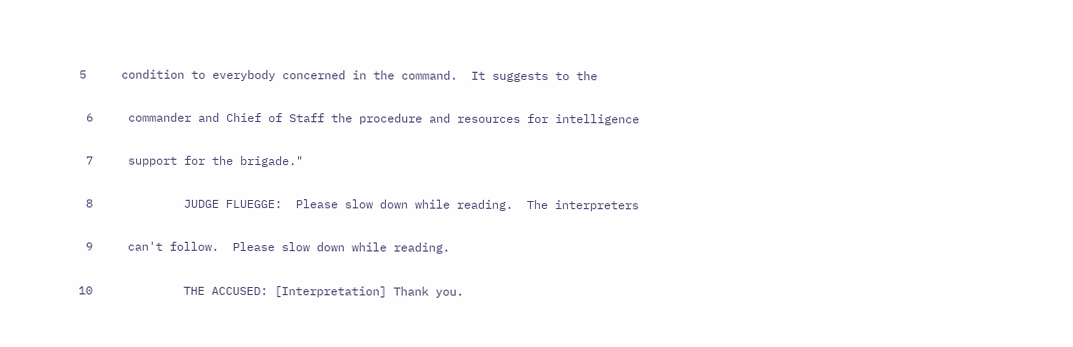5     condition to everybody concerned in the command.  It suggests to the

 6     commander and Chief of Staff the procedure and resources for intelligence

 7     support for the brigade."

 8             JUDGE FLUEGGE:  Please slow down while reading.  The interpreters

 9     can't follow.  Please slow down while reading.

10             THE ACCUSED: [Interpretation] Thank you.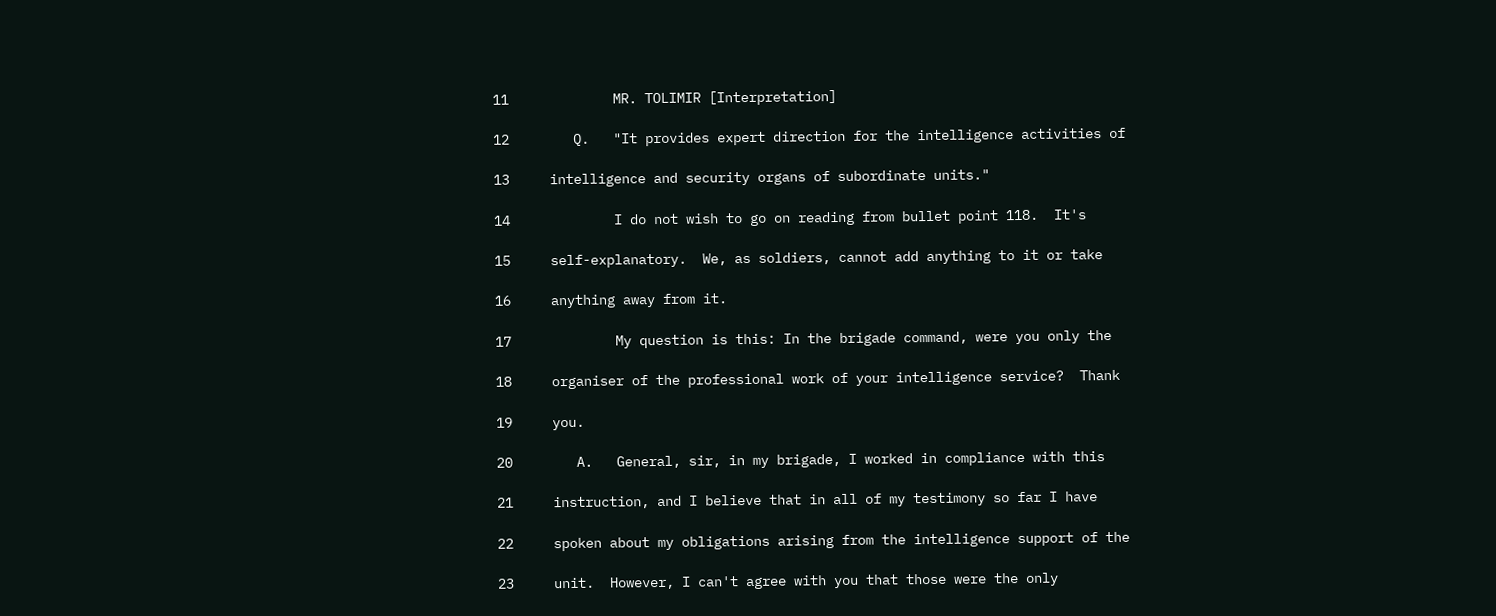11             MR. TOLIMIR [Interpretation]

12        Q.   "It provides expert direction for the intelligence activities of

13     intelligence and security organs of subordinate units."

14             I do not wish to go on reading from bullet point 118.  It's

15     self-explanatory.  We, as soldiers, cannot add anything to it or take

16     anything away from it.

17             My question is this: In the brigade command, were you only the

18     organiser of the professional work of your intelligence service?  Thank

19     you.

20        A.   General, sir, in my brigade, I worked in compliance with this

21     instruction, and I believe that in all of my testimony so far I have

22     spoken about my obligations arising from the intelligence support of the

23     unit.  However, I can't agree with you that those were the only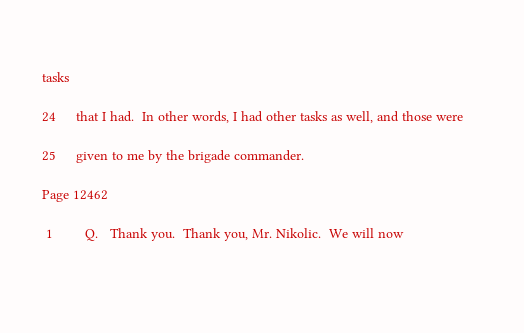tasks

24     that I had.  In other words, I had other tasks as well, and those were

25     given to me by the brigade commander.

Page 12462

 1        Q.   Thank you.  Thank you, Mr. Nikolic.  We will now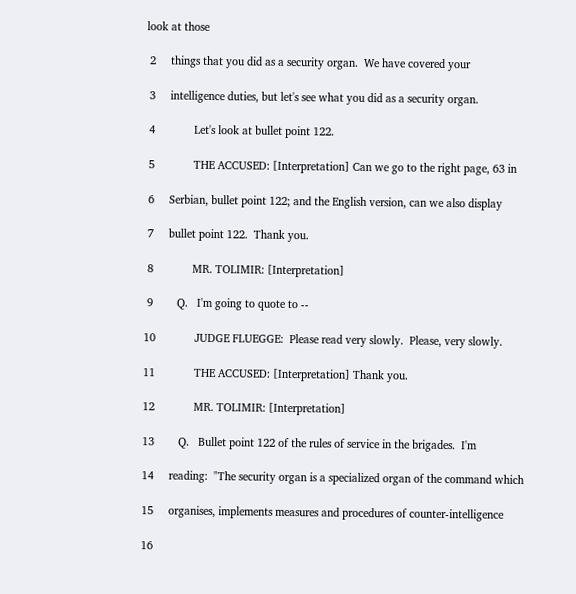look at those

 2     things that you did as a security organ.  We have covered your

 3     intelligence duties, but let's see what you did as a security organ.

 4             Let's look at bullet point 122.

 5             THE ACCUSED: [Interpretation] Can we go to the right page, 63 in

 6     Serbian, bullet point 122; and the English version, can we also display

 7     bullet point 122.  Thank you.

 8             MR. TOLIMIR: [Interpretation]

 9        Q.   I'm going to quote to --

10             JUDGE FLUEGGE:  Please read very slowly.  Please, very slowly.

11             THE ACCUSED: [Interpretation] Thank you.

12             MR. TOLIMIR: [Interpretation]

13        Q.   Bullet point 122 of the rules of service in the brigades.  I'm

14     reading:  "The security organ is a specialized organ of the command which

15     organises, implements measures and procedures of counter-intelligence

16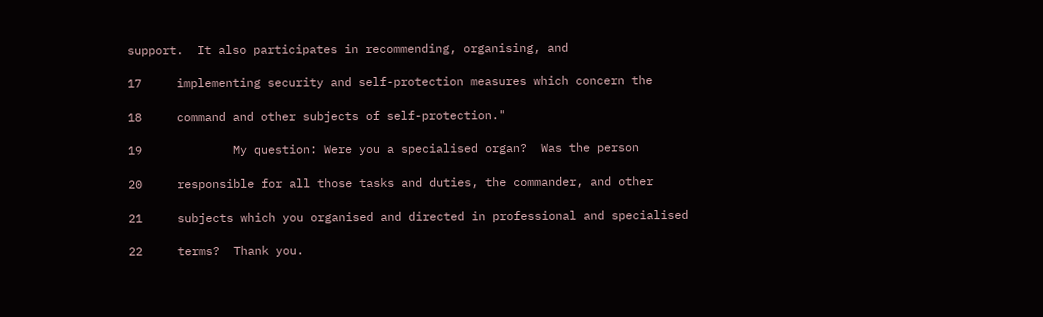support.  It also participates in recommending, organising, and

17     implementing security and self-protection measures which concern the

18     command and other subjects of self-protection."

19             My question: Were you a specialised organ?  Was the person

20     responsible for all those tasks and duties, the commander, and other

21     subjects which you organised and directed in professional and specialised

22     terms?  Thank you.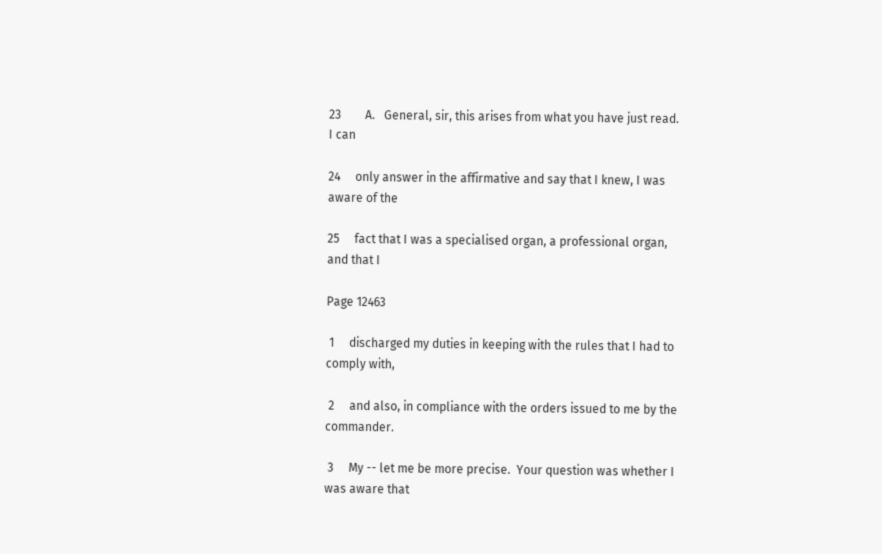23        A.   General, sir, this arises from what you have just read.  I can

24     only answer in the affirmative and say that I knew, I was aware of the

25     fact that I was a specialised organ, a professional organ, and that I

Page 12463

 1     discharged my duties in keeping with the rules that I had to comply with,

 2     and also, in compliance with the orders issued to me by the commander.

 3     My -- let me be more precise.  Your question was whether I was aware that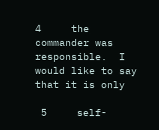4     the commander was responsible.  I would like to say that it is only

 5     self-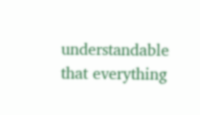understandable that everything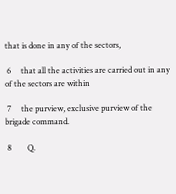that is done in any of the sectors,

 6     that all the activities are carried out in any of the sectors are within

 7     the purview, exclusive purview of the brigade command.

 8        Q.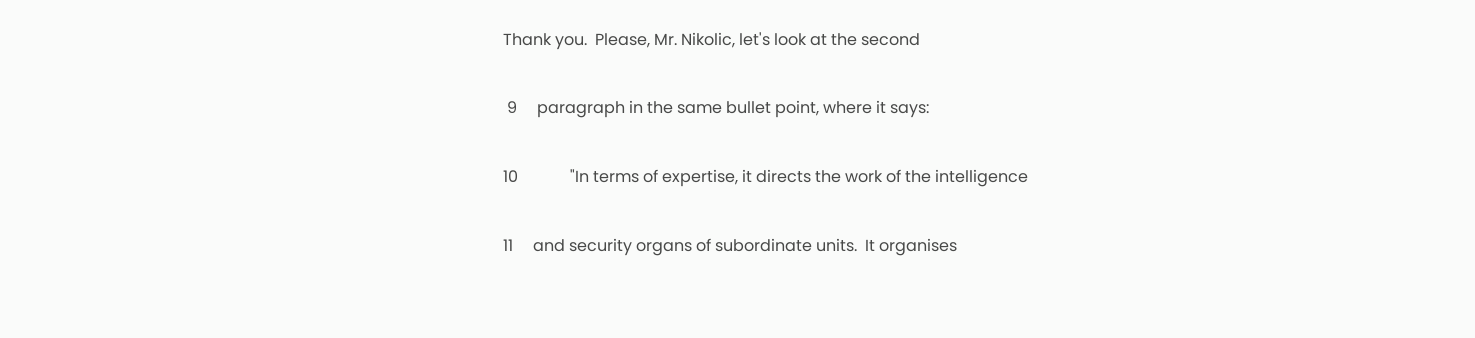Thank you.  Please, Mr. Nikolic, let's look at the second

 9     paragraph in the same bullet point, where it says:

10             "In terms of expertise, it directs the work of the intelligence

11     and security organs of subordinate units.  It organises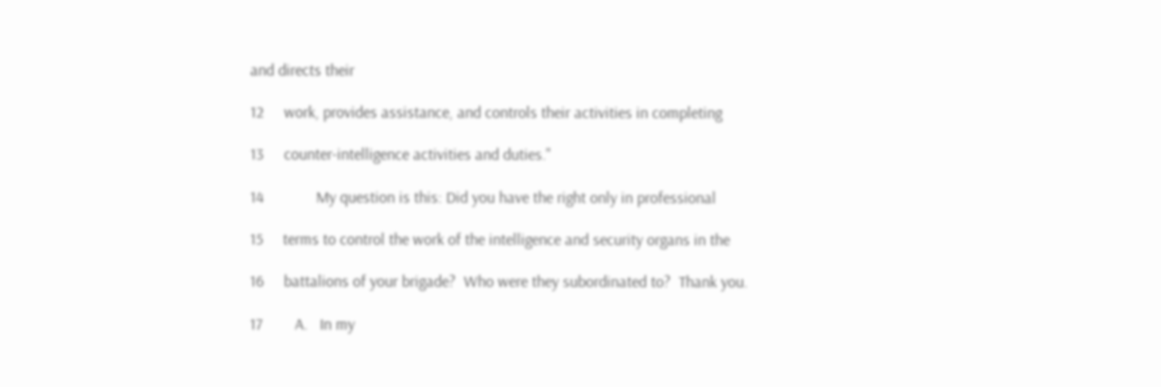and directs their

12     work, provides assistance, and controls their activities in completing

13     counter-intelligence activities and duties."

14             My question is this: Did you have the right only in professional

15     terms to control the work of the intelligence and security organs in the

16     battalions of your brigade?  Who were they subordinated to?  Thank you.

17        A.   In my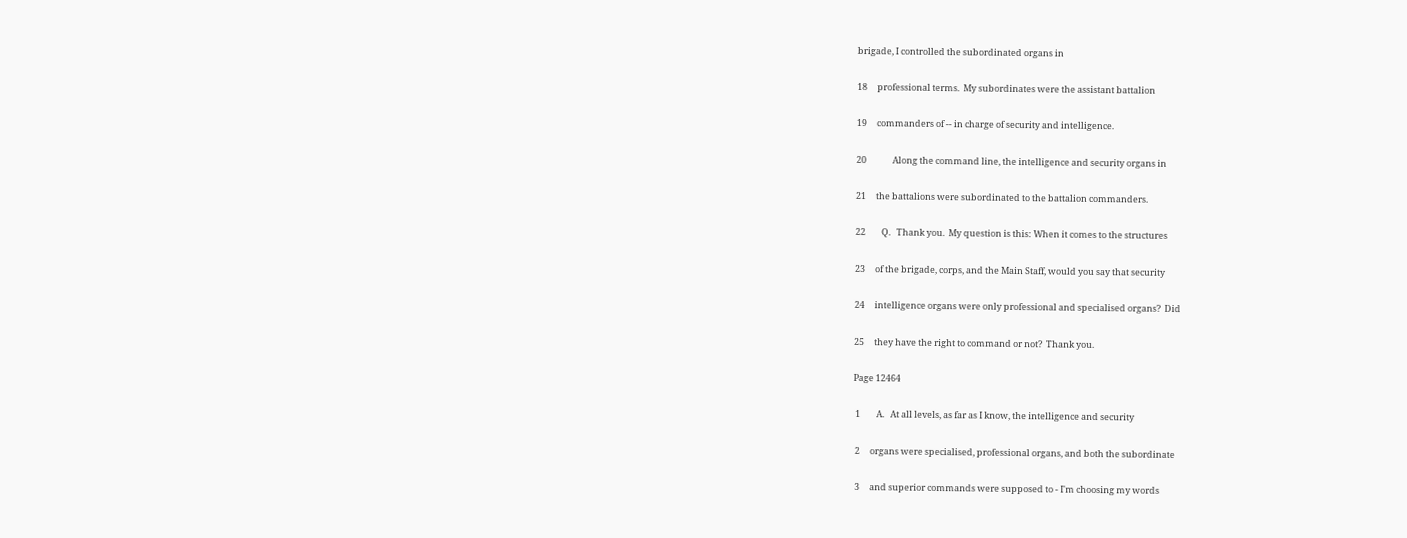brigade, I controlled the subordinated organs in

18     professional terms.  My subordinates were the assistant battalion

19     commanders of -- in charge of security and intelligence.

20             Along the command line, the intelligence and security organs in

21     the battalions were subordinated to the battalion commanders.

22        Q.   Thank you.  My question is this: When it comes to the structures

23     of the brigade, corps, and the Main Staff, would you say that security

24     intelligence organs were only professional and specialised organs?  Did

25     they have the right to command or not?  Thank you.

Page 12464

 1        A.   At all levels, as far as I know, the intelligence and security

 2     organs were specialised, professional organs, and both the subordinate

 3     and superior commands were supposed to - I'm choosing my words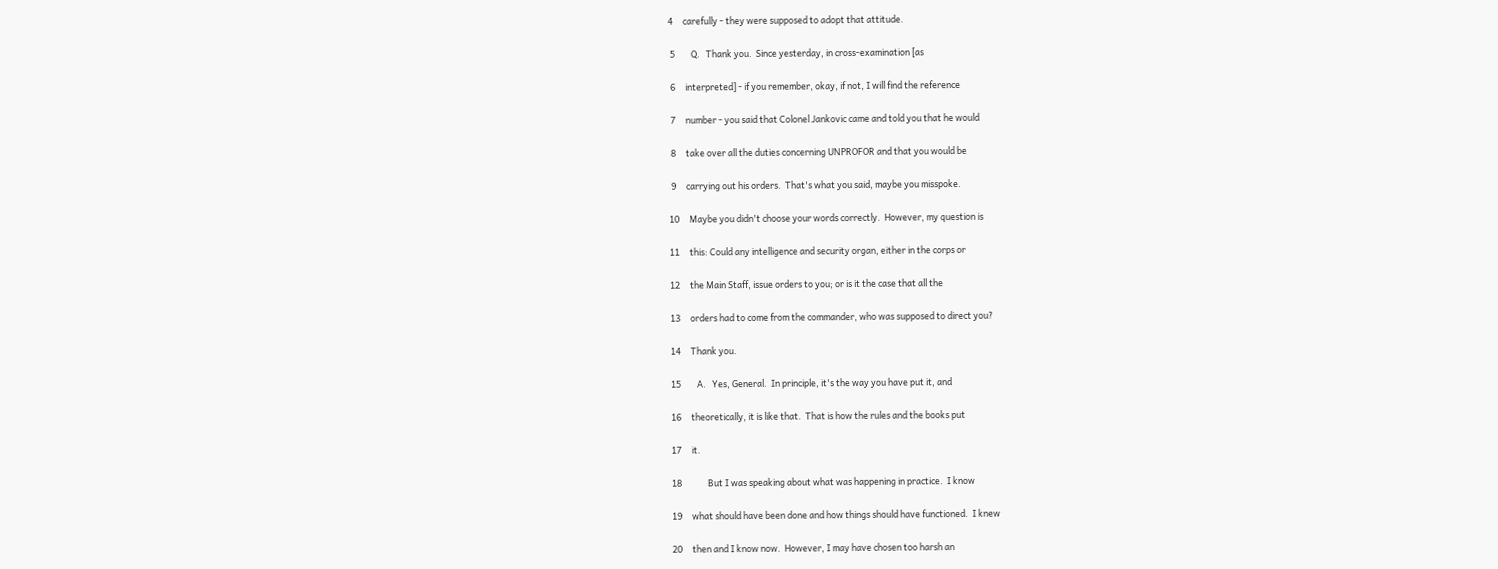4     carefully - they were supposed to adopt that attitude.

 5        Q.   Thank you.  Since yesterday, in cross-examination [as

 6     interpreted] - if you remember, okay, if not, I will find the reference

 7     number - you said that Colonel Jankovic came and told you that he would

 8     take over all the duties concerning UNPROFOR and that you would be

 9     carrying out his orders.  That's what you said, maybe you misspoke.

10     Maybe you didn't choose your words correctly.  However, my question is

11     this: Could any intelligence and security organ, either in the corps or

12     the Main Staff, issue orders to you; or is it the case that all the

13     orders had to come from the commander, who was supposed to direct you?

14     Thank you.

15        A.   Yes, General.  In principle, it's the way you have put it, and

16     theoretically, it is like that.  That is how the rules and the books put

17     it.

18             But I was speaking about what was happening in practice.  I know

19     what should have been done and how things should have functioned.  I knew

20     then and I know now.  However, I may have chosen too harsh an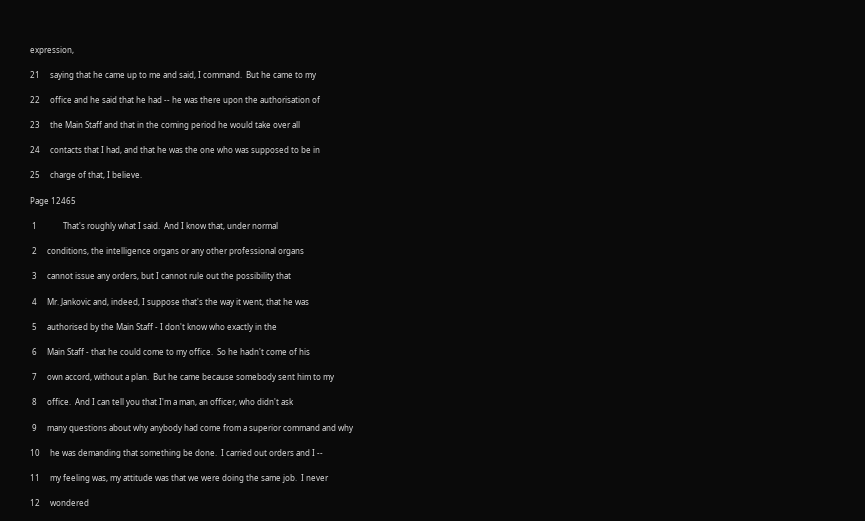expression,

21     saying that he came up to me and said, I command.  But he came to my

22     office and he said that he had -- he was there upon the authorisation of

23     the Main Staff and that in the coming period he would take over all

24     contacts that I had, and that he was the one who was supposed to be in

25     charge of that, I believe.

Page 12465

 1             That's roughly what I said.  And I know that, under normal

 2     conditions, the intelligence organs or any other professional organs

 3     cannot issue any orders, but I cannot rule out the possibility that

 4     Mr. Jankovic and, indeed, I suppose that's the way it went, that he was

 5     authorised by the Main Staff - I don't know who exactly in the

 6     Main Staff - that he could come to my office.  So he hadn't come of his

 7     own accord, without a plan.  But he came because somebody sent him to my

 8     office.  And I can tell you that I'm a man, an officer, who didn't ask

 9     many questions about why anybody had come from a superior command and why

10     he was demanding that something be done.  I carried out orders and I --

11     my feeling was, my attitude was that we were doing the same job.  I never

12     wondered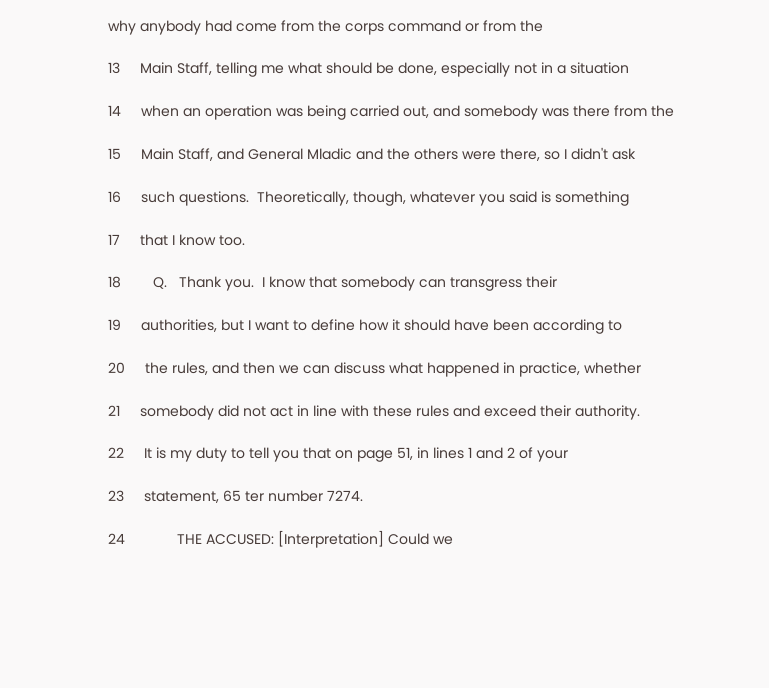why anybody had come from the corps command or from the

13     Main Staff, telling me what should be done, especially not in a situation

14     when an operation was being carried out, and somebody was there from the

15     Main Staff, and General Mladic and the others were there, so I didn't ask

16     such questions.  Theoretically, though, whatever you said is something

17     that I know too.

18        Q.   Thank you.  I know that somebody can transgress their

19     authorities, but I want to define how it should have been according to

20     the rules, and then we can discuss what happened in practice, whether

21     somebody did not act in line with these rules and exceed their authority.

22     It is my duty to tell you that on page 51, in lines 1 and 2 of your

23     statement, 65 ter number 7274.

24             THE ACCUSED: [Interpretation] Could we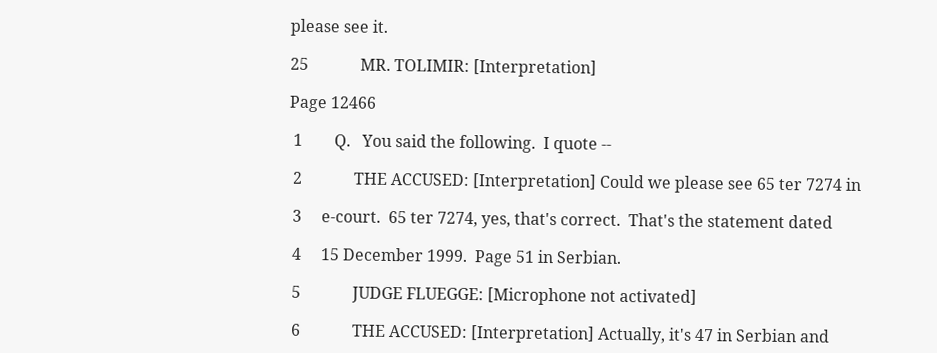please see it.

25             MR. TOLIMIR: [Interpretation]

Page 12466

 1        Q.   You said the following.  I quote --

 2             THE ACCUSED: [Interpretation] Could we please see 65 ter 7274 in

 3     e-court.  65 ter 7274, yes, that's correct.  That's the statement dated

 4     15 December 1999.  Page 51 in Serbian.

 5             JUDGE FLUEGGE: [Microphone not activated]

 6             THE ACCUSED: [Interpretation] Actually, it's 47 in Serbian and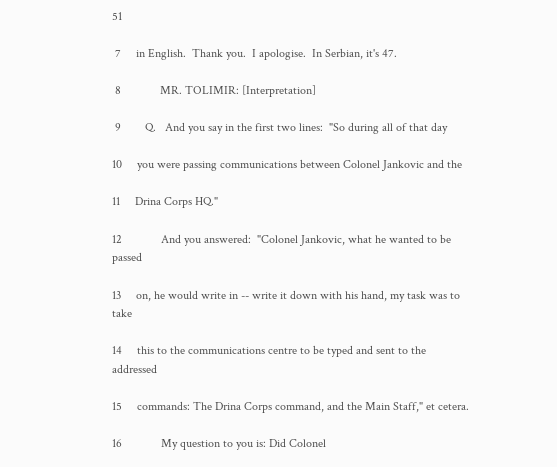51

 7     in English.  Thank you.  I apologise.  In Serbian, it's 47.

 8             MR. TOLIMIR: [Interpretation]

 9        Q.   And you say in the first two lines:  "So during all of that day

10     you were passing communications between Colonel Jankovic and the

11     Drina Corps HQ."

12             And you answered:  "Colonel Jankovic, what he wanted to be passed

13     on, he would write in -- write it down with his hand, my task was to take

14     this to the communications centre to be typed and sent to the addressed

15     commands: The Drina Corps command, and the Main Staff," et cetera.

16             My question to you is: Did Colonel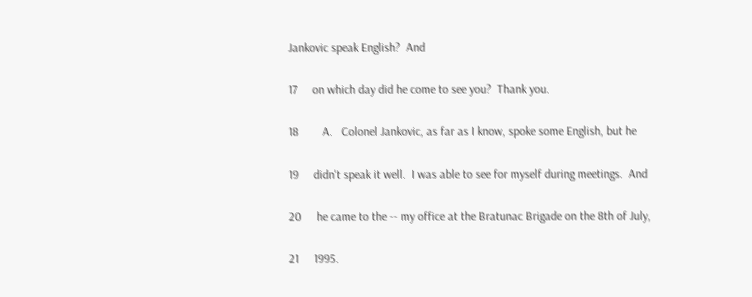Jankovic speak English?  And

17     on which day did he come to see you?  Thank you.

18        A.   Colonel Jankovic, as far as I know, spoke some English, but he

19     didn't speak it well.  I was able to see for myself during meetings.  And

20     he came to the -- my office at the Bratunac Brigade on the 8th of July,

21     1995.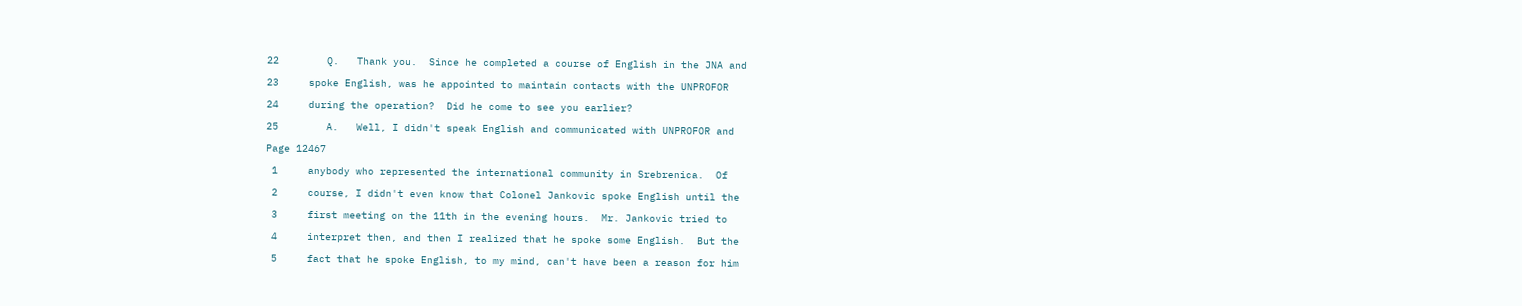22        Q.   Thank you.  Since he completed a course of English in the JNA and

23     spoke English, was he appointed to maintain contacts with the UNPROFOR

24     during the operation?  Did he come to see you earlier?

25        A.   Well, I didn't speak English and communicated with UNPROFOR and

Page 12467

 1     anybody who represented the international community in Srebrenica.  Of

 2     course, I didn't even know that Colonel Jankovic spoke English until the

 3     first meeting on the 11th in the evening hours.  Mr. Jankovic tried to

 4     interpret then, and then I realized that he spoke some English.  But the

 5     fact that he spoke English, to my mind, can't have been a reason for him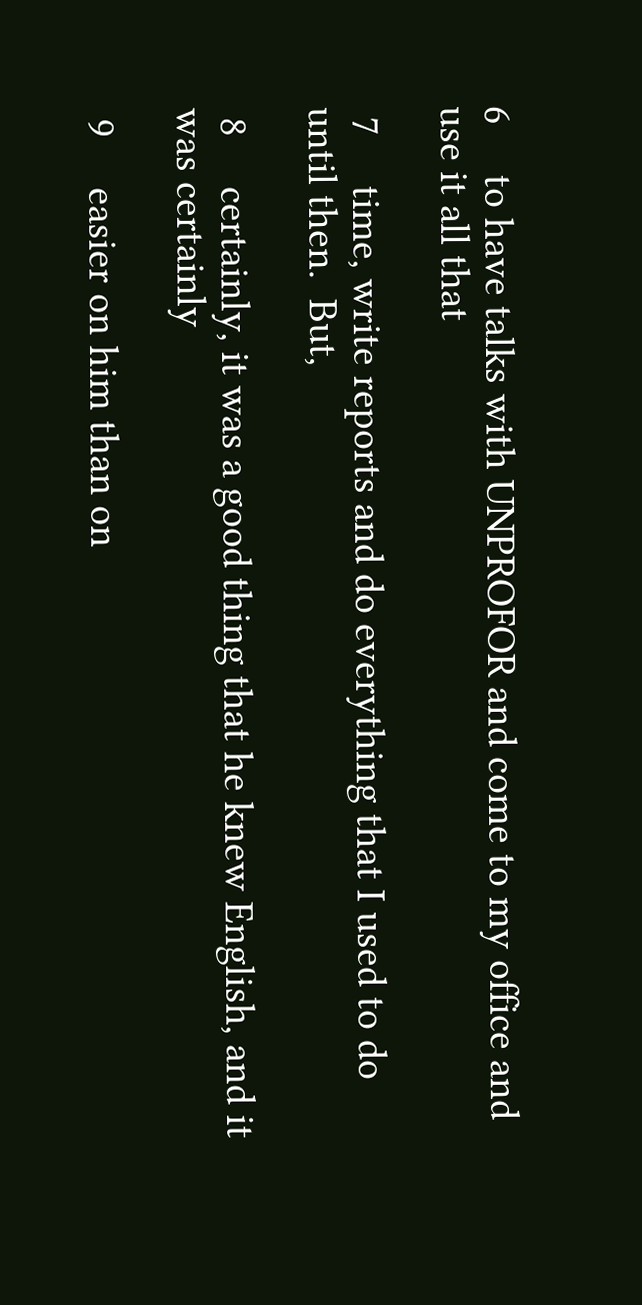6     to have talks with UNPROFOR and come to my office and use it all that

 7     time, write reports and do everything that I used to do until then.  But,

 8     certainly, it was a good thing that he knew English, and it was certainly

 9     easier on him than on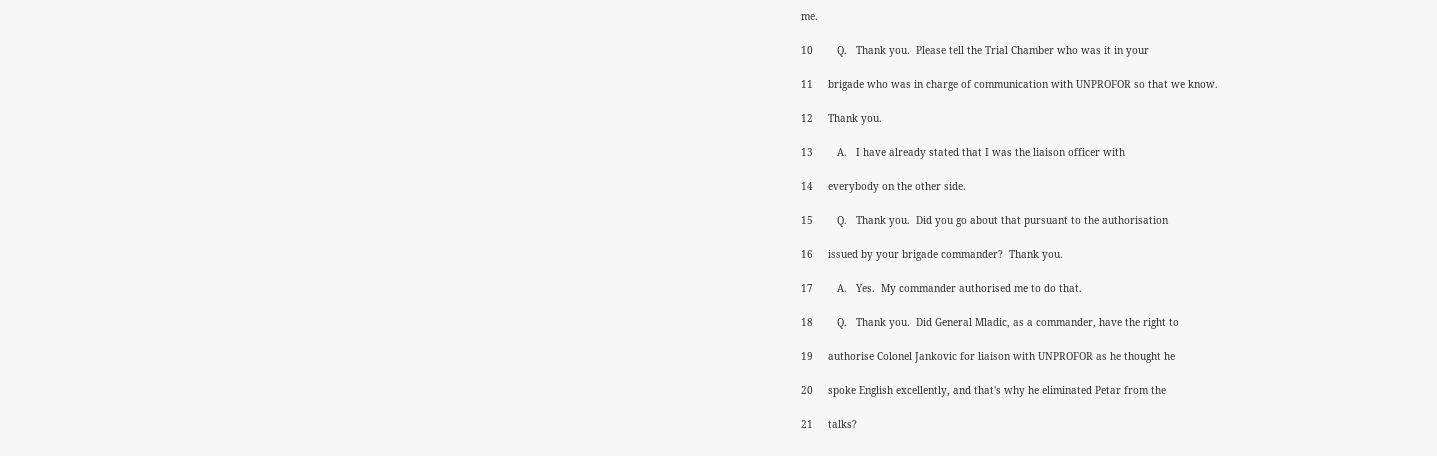me.

10        Q.   Thank you.  Please tell the Trial Chamber who was it in your

11     brigade who was in charge of communication with UNPROFOR so that we know.

12     Thank you.

13        A.   I have already stated that I was the liaison officer with

14     everybody on the other side.

15        Q.   Thank you.  Did you go about that pursuant to the authorisation

16     issued by your brigade commander?  Thank you.

17        A.   Yes.  My commander authorised me to do that.

18        Q.   Thank you.  Did General Mladic, as a commander, have the right to

19     authorise Colonel Jankovic for liaison with UNPROFOR as he thought he

20     spoke English excellently, and that's why he eliminated Petar from the

21     talks?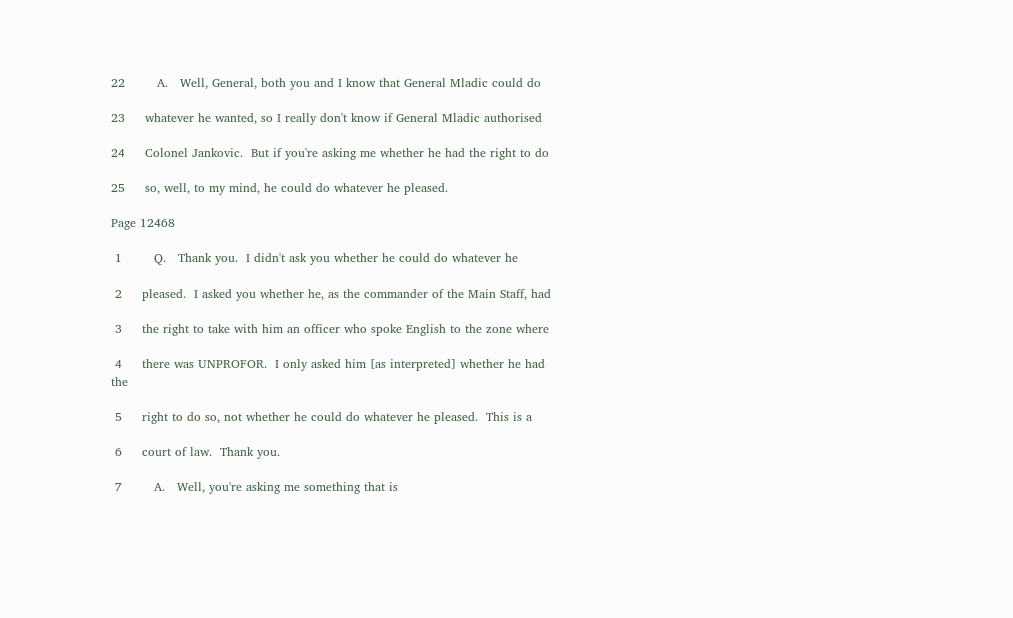22        A.   Well, General, both you and I know that General Mladic could do

23     whatever he wanted, so I really don't know if General Mladic authorised

24     Colonel Jankovic.  But if you're asking me whether he had the right to do

25     so, well, to my mind, he could do whatever he pleased.

Page 12468

 1        Q.   Thank you.  I didn't ask you whether he could do whatever he

 2     pleased.  I asked you whether he, as the commander of the Main Staff, had

 3     the right to take with him an officer who spoke English to the zone where

 4     there was UNPROFOR.  I only asked him [as interpreted] whether he had the

 5     right to do so, not whether he could do whatever he pleased.  This is a

 6     court of law.  Thank you.

 7        A.   Well, you're asking me something that is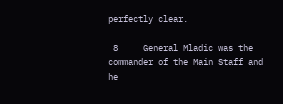perfectly clear.

 8     General Mladic was the commander of the Main Staff and he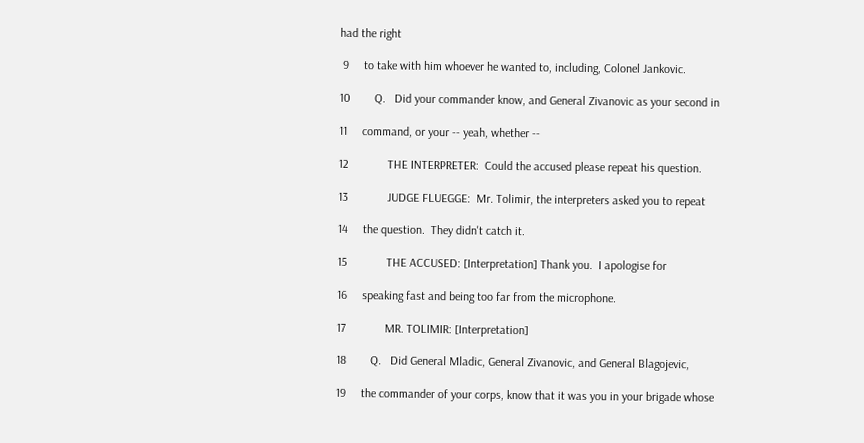had the right

 9     to take with him whoever he wanted to, including, Colonel Jankovic.

10        Q.   Did your commander know, and General Zivanovic as your second in

11     command, or your -- yeah, whether --

12             THE INTERPRETER:  Could the accused please repeat his question.

13             JUDGE FLUEGGE:  Mr. Tolimir, the interpreters asked you to repeat

14     the question.  They didn't catch it.

15             THE ACCUSED: [Interpretation] Thank you.  I apologise for

16     speaking fast and being too far from the microphone.

17             MR. TOLIMIR: [Interpretation]

18        Q.   Did General Mladic, General Zivanovic, and General Blagojevic,

19     the commander of your corps, know that it was you in your brigade whose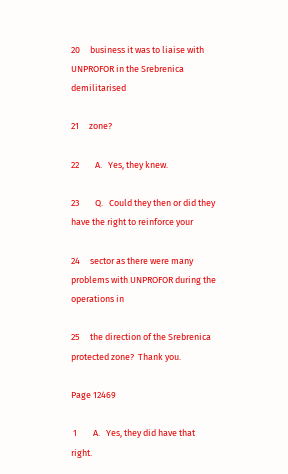20     business it was to liaise with UNPROFOR in the Srebrenica demilitarised

21     zone?

22        A.   Yes, they knew.

23        Q.   Could they then or did they have the right to reinforce your

24     sector as there were many problems with UNPROFOR during the operations in

25     the direction of the Srebrenica protected zone?  Thank you.

Page 12469

 1        A.   Yes, they did have that right.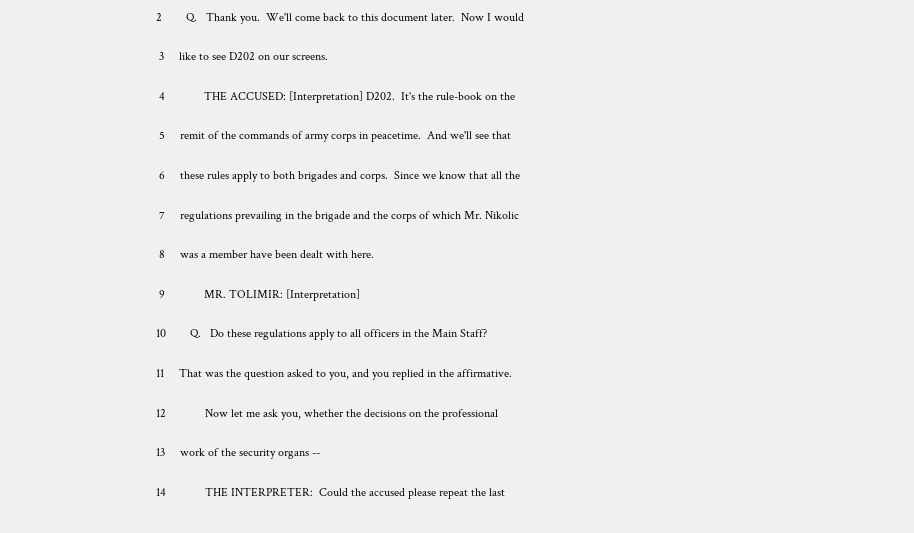2        Q.   Thank you.  We'll come back to this document later.  Now I would

 3     like to see D202 on our screens.

 4             THE ACCUSED: [Interpretation] D202.  It's the rule-book on the

 5     remit of the commands of army corps in peacetime.  And we'll see that

 6     these rules apply to both brigades and corps.  Since we know that all the

 7     regulations prevailing in the brigade and the corps of which Mr. Nikolic

 8     was a member have been dealt with here.

 9             MR. TOLIMIR: [Interpretation]

10        Q.   Do these regulations apply to all officers in the Main Staff?

11     That was the question asked to you, and you replied in the affirmative.

12             Now let me ask you, whether the decisions on the professional

13     work of the security organs --

14             THE INTERPRETER:  Could the accused please repeat the last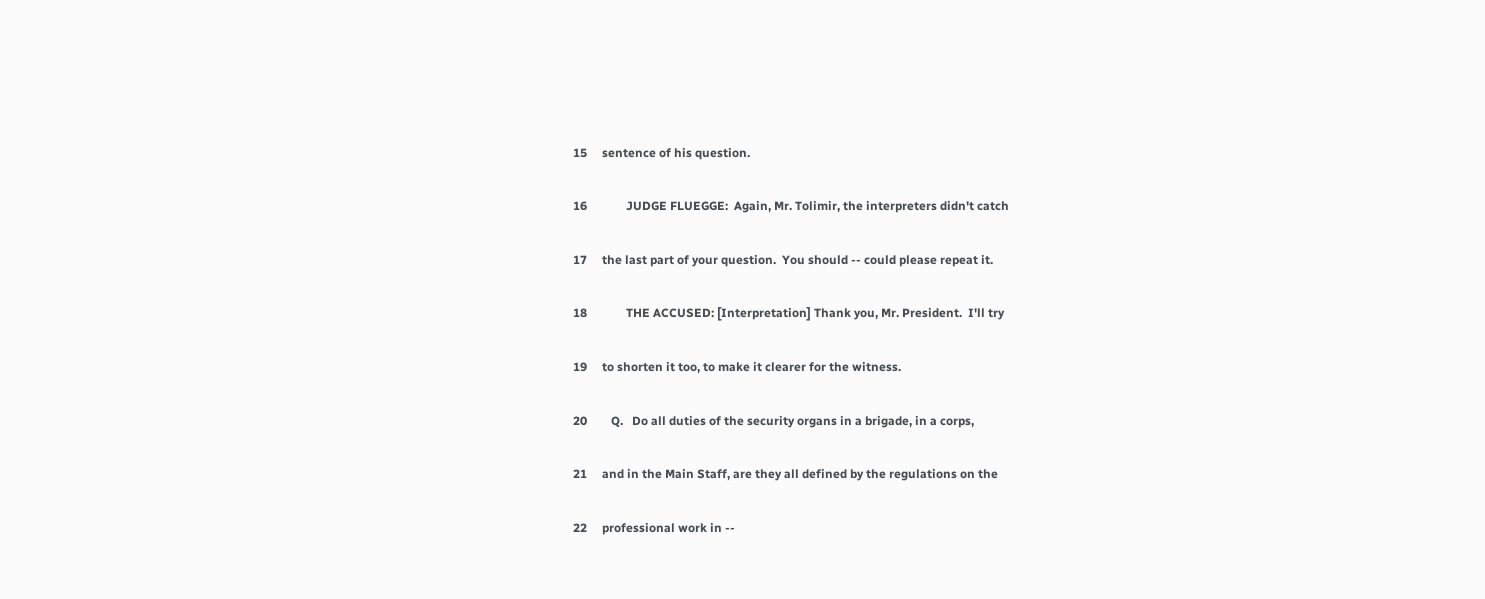15     sentence of his question.

16             JUDGE FLUEGGE:  Again, Mr. Tolimir, the interpreters didn't catch

17     the last part of your question.  You should -- could please repeat it.

18             THE ACCUSED: [Interpretation] Thank you, Mr. President.  I'll try

19     to shorten it too, to make it clearer for the witness.

20        Q.   Do all duties of the security organs in a brigade, in a corps,

21     and in the Main Staff, are they all defined by the regulations on the

22     professional work in --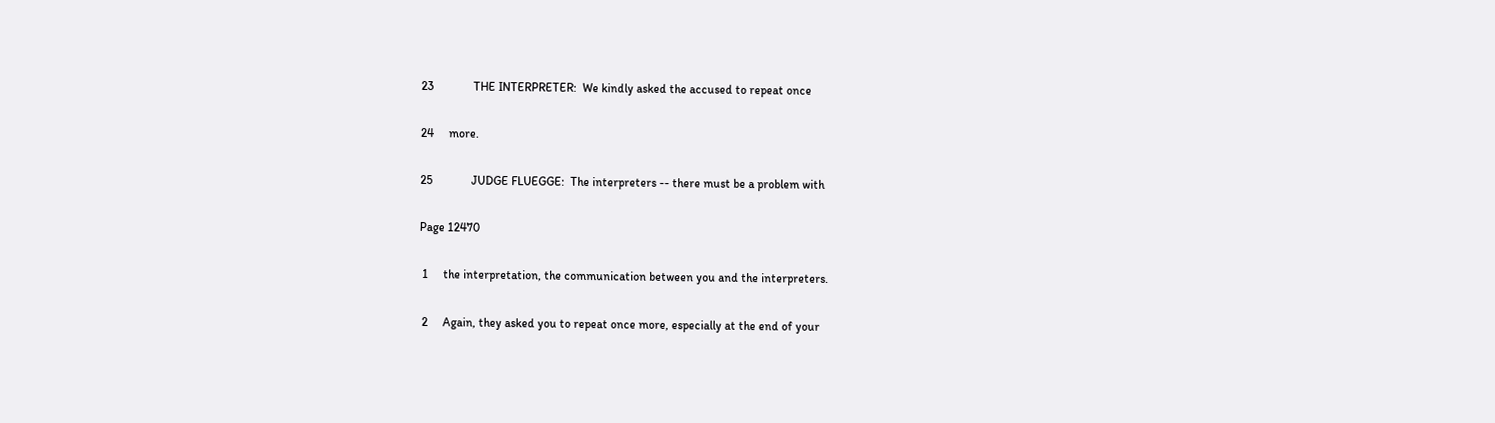23             THE INTERPRETER:  We kindly asked the accused to repeat once

24     more.

25             JUDGE FLUEGGE:  The interpreters -- there must be a problem with

Page 12470

 1     the interpretation, the communication between you and the interpreters.

 2     Again, they asked you to repeat once more, especially at the end of your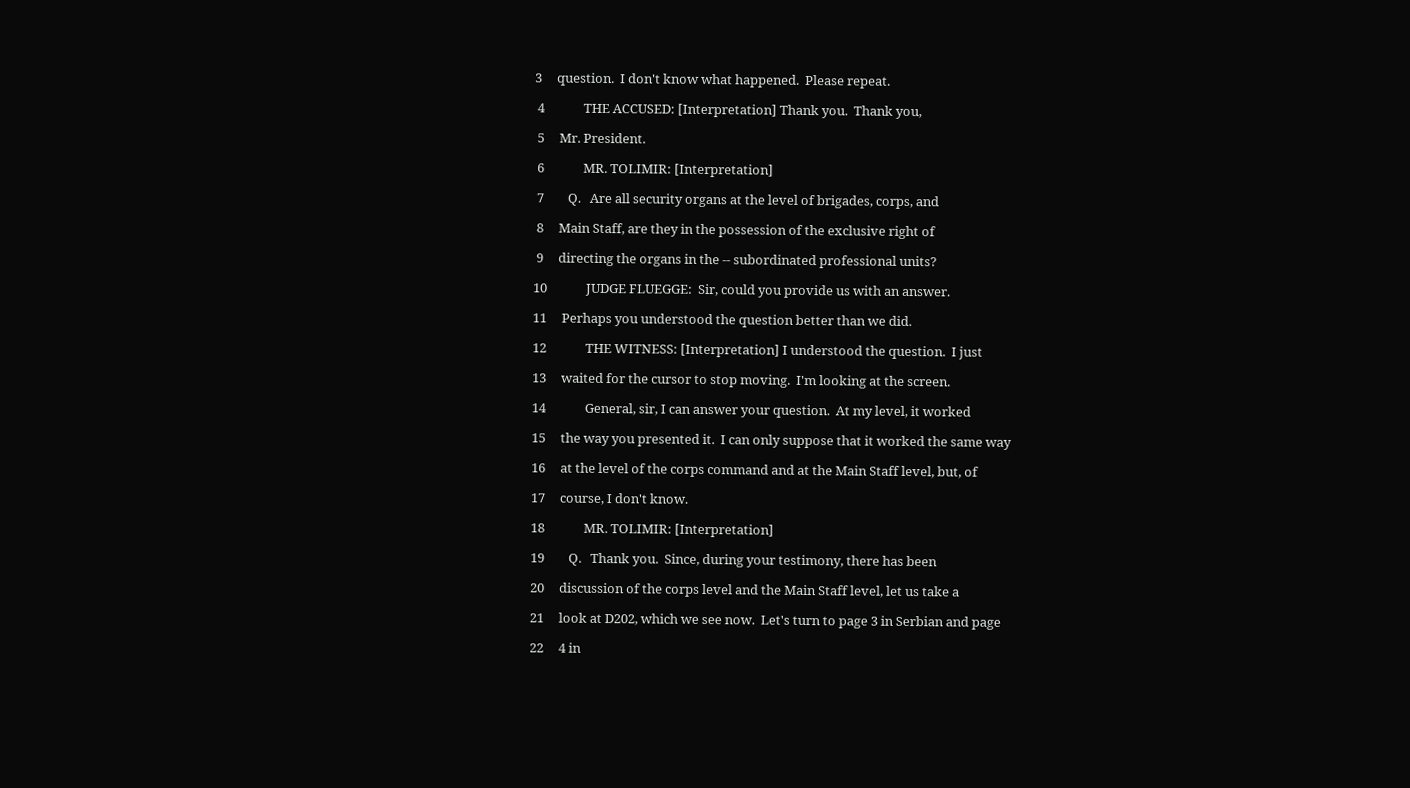3     question.  I don't know what happened.  Please repeat.

 4             THE ACCUSED: [Interpretation] Thank you.  Thank you,

 5     Mr. President.

 6             MR. TOLIMIR: [Interpretation]

 7        Q.   Are all security organs at the level of brigades, corps, and

 8     Main Staff, are they in the possession of the exclusive right of

 9     directing the organs in the -- subordinated professional units?

10             JUDGE FLUEGGE:  Sir, could you provide us with an answer.

11     Perhaps you understood the question better than we did.

12             THE WITNESS: [Interpretation] I understood the question.  I just

13     waited for the cursor to stop moving.  I'm looking at the screen.

14             General, sir, I can answer your question.  At my level, it worked

15     the way you presented it.  I can only suppose that it worked the same way

16     at the level of the corps command and at the Main Staff level, but, of

17     course, I don't know.

18             MR. TOLIMIR: [Interpretation]

19        Q.   Thank you.  Since, during your testimony, there has been

20     discussion of the corps level and the Main Staff level, let us take a

21     look at D202, which we see now.  Let's turn to page 3 in Serbian and page

22     4 in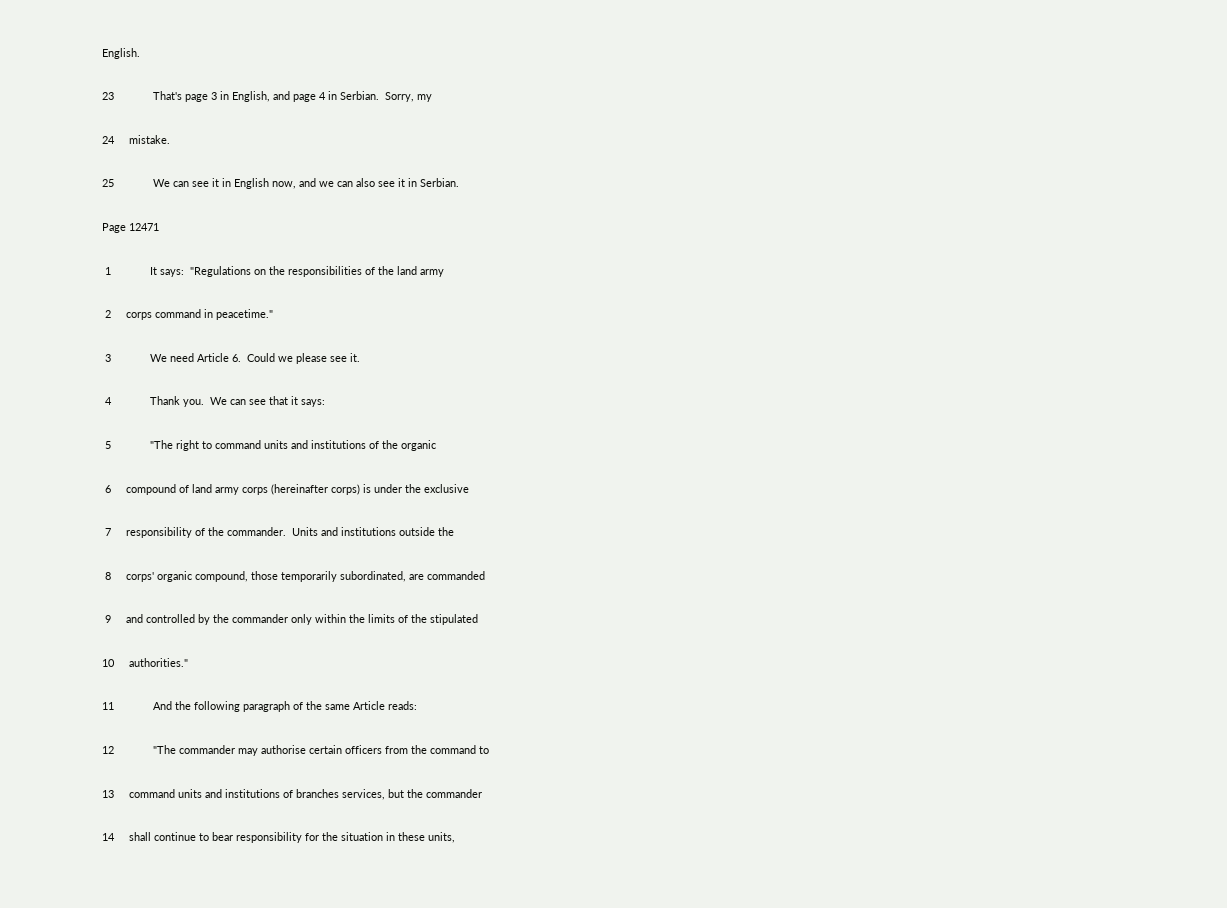English.

23             That's page 3 in English, and page 4 in Serbian.  Sorry, my

24     mistake.

25             We can see it in English now, and we can also see it in Serbian.

Page 12471

 1             It says:  "Regulations on the responsibilities of the land army

 2     corps command in peacetime."

 3             We need Article 6.  Could we please see it.

 4             Thank you.  We can see that it says:

 5             "The right to command units and institutions of the organic

 6     compound of land army corps (hereinafter corps) is under the exclusive

 7     responsibility of the commander.  Units and institutions outside the

 8     corps' organic compound, those temporarily subordinated, are commanded

 9     and controlled by the commander only within the limits of the stipulated

10     authorities."

11             And the following paragraph of the same Article reads:

12             "The commander may authorise certain officers from the command to

13     command units and institutions of branches services, but the commander

14     shall continue to bear responsibility for the situation in these units,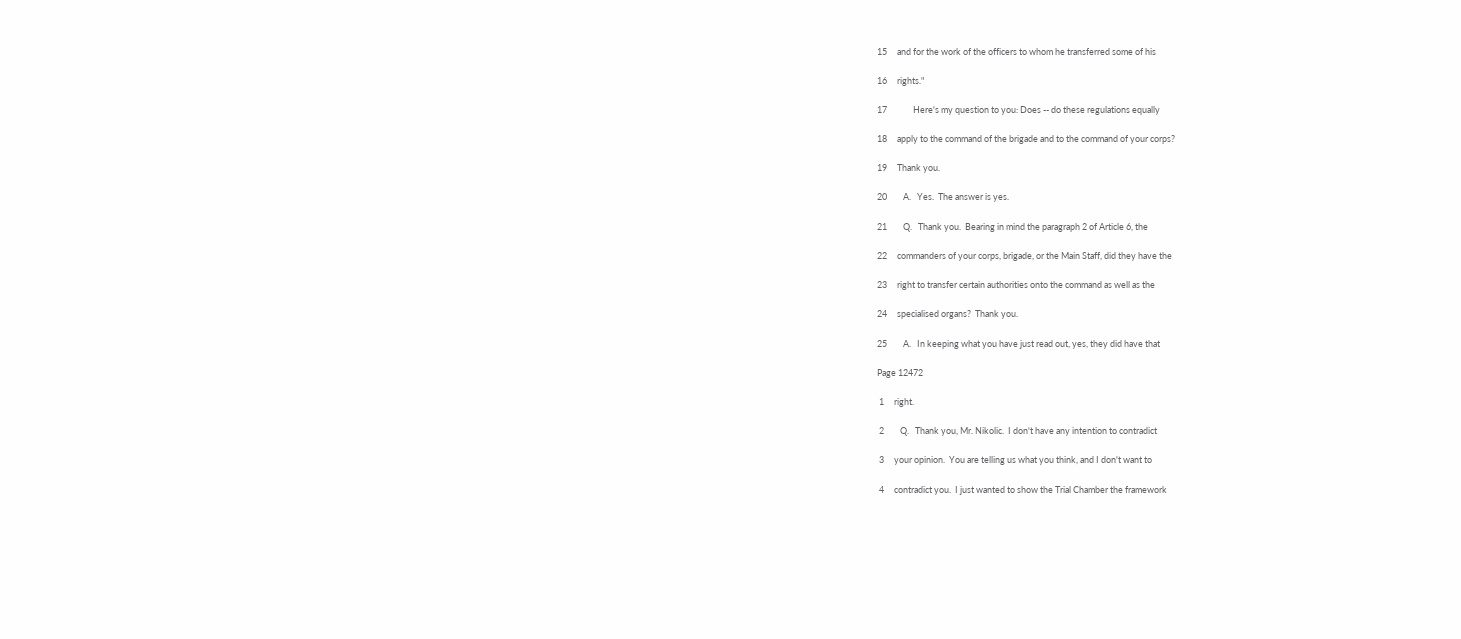15     and for the work of the officers to whom he transferred some of his

16     rights."

17             Here's my question to you: Does -- do these regulations equally

18     apply to the command of the brigade and to the command of your corps?

19     Thank you.

20        A.   Yes.  The answer is yes.

21        Q.   Thank you.  Bearing in mind the paragraph 2 of Article 6, the

22     commanders of your corps, brigade, or the Main Staff, did they have the

23     right to transfer certain authorities onto the command as well as the

24     specialised organs?  Thank you.

25        A.   In keeping what you have just read out, yes, they did have that

Page 12472

 1     right.

 2        Q.   Thank you, Mr. Nikolic.  I don't have any intention to contradict

 3     your opinion.  You are telling us what you think, and I don't want to

 4     contradict you.  I just wanted to show the Trial Chamber the framework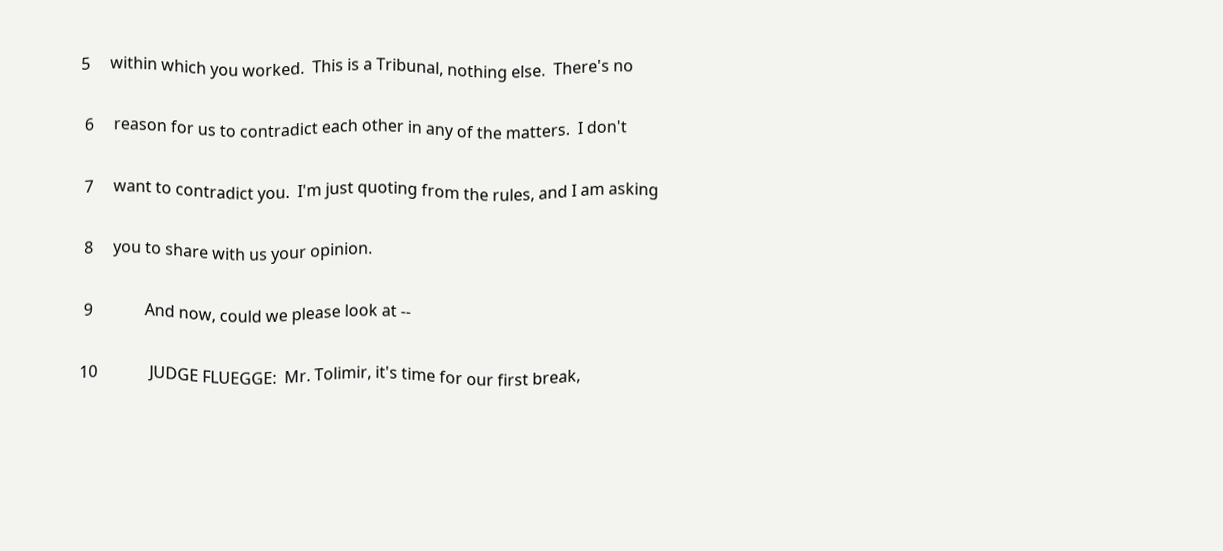5     within which you worked.  This is a Tribunal, nothing else.  There's no

 6     reason for us to contradict each other in any of the matters.  I don't

 7     want to contradict you.  I'm just quoting from the rules, and I am asking

 8     you to share with us your opinion.

 9             And now, could we please look at --

10             JUDGE FLUEGGE:  Mr. Tolimir, it's time for our first break,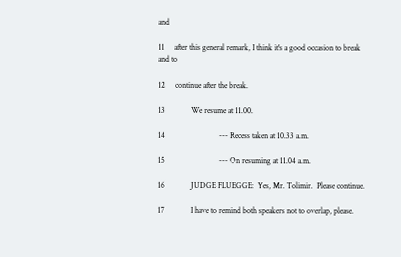and

11     after this general remark, I think it's a good occasion to break and to

12     continue after the break.

13             We resume at 11.00.

14                           --- Recess taken at 10.33 a.m.

15                           --- On resuming at 11.04 a.m.

16             JUDGE FLUEGGE:  Yes, Mr. Tolimir.  Please continue.

17             I have to remind both speakers not to overlap, please.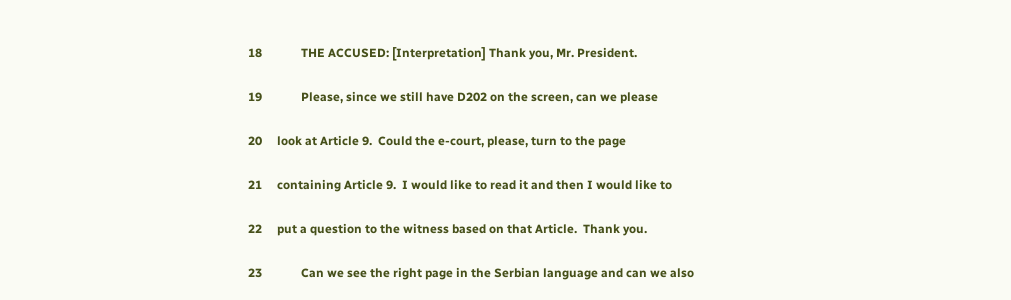18             THE ACCUSED: [Interpretation] Thank you, Mr. President.

19             Please, since we still have D202 on the screen, can we please

20     look at Article 9.  Could the e-court, please, turn to the page

21     containing Article 9.  I would like to read it and then I would like to

22     put a question to the witness based on that Article.  Thank you.

23             Can we see the right page in the Serbian language and can we also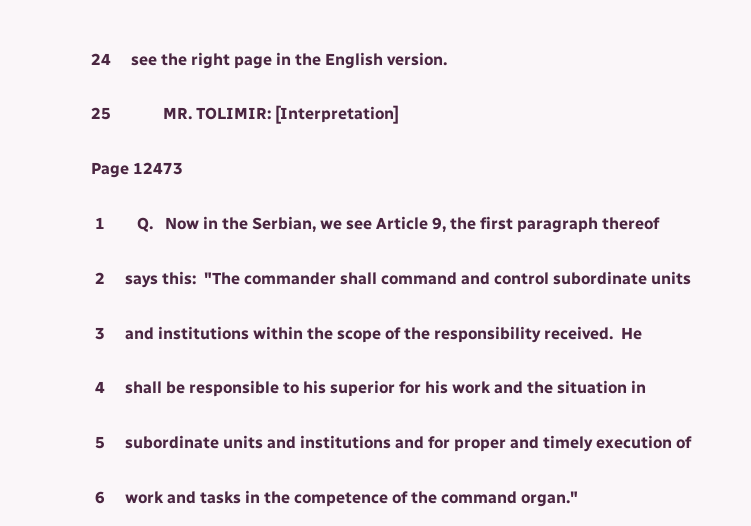24     see the right page in the English version.

25             MR. TOLIMIR: [Interpretation]

Page 12473

 1        Q.   Now in the Serbian, we see Article 9, the first paragraph thereof

 2     says this:  "The commander shall command and control subordinate units

 3     and institutions within the scope of the responsibility received.  He

 4     shall be responsible to his superior for his work and the situation in

 5     subordinate units and institutions and for proper and timely execution of

 6     work and tasks in the competence of the command organ."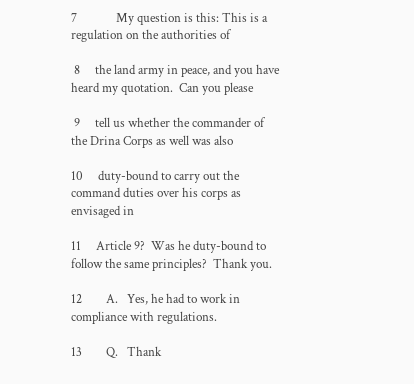7             My question is this: This is a regulation on the authorities of

 8     the land army in peace, and you have heard my quotation.  Can you please

 9     tell us whether the commander of the Drina Corps as well was also

10     duty-bound to carry out the command duties over his corps as envisaged in

11     Article 9?  Was he duty-bound to follow the same principles?  Thank you.

12        A.   Yes, he had to work in compliance with regulations.

13        Q.   Thank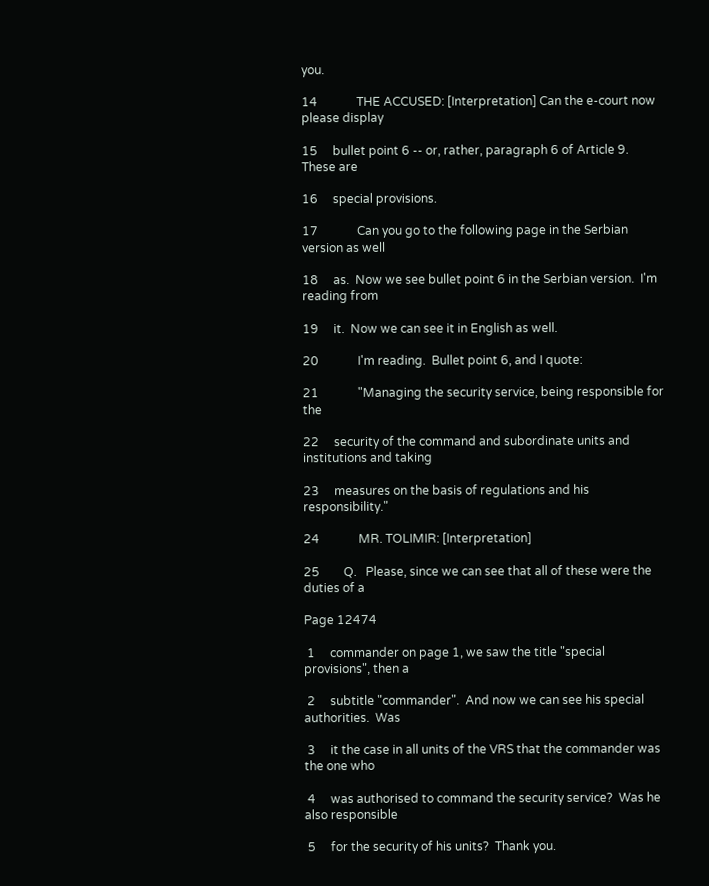you.

14             THE ACCUSED: [Interpretation] Can the e-court now please display

15     bullet point 6 -- or, rather, paragraph 6 of Article 9.  These are

16     special provisions.

17             Can you go to the following page in the Serbian version as well

18     as.  Now we see bullet point 6 in the Serbian version.  I'm reading from

19     it.  Now we can see it in English as well.

20             I'm reading.  Bullet point 6, and I quote:

21             "Managing the security service, being responsible for the

22     security of the command and subordinate units and institutions and taking

23     measures on the basis of regulations and his responsibility."

24             MR. TOLIMIR: [Interpretation]

25        Q.   Please, since we can see that all of these were the duties of a

Page 12474

 1     commander on page 1, we saw the title "special provisions", then a

 2     subtitle "commander".  And now we can see his special authorities.  Was

 3     it the case in all units of the VRS that the commander was the one who

 4     was authorised to command the security service?  Was he also responsible

 5     for the security of his units?  Thank you.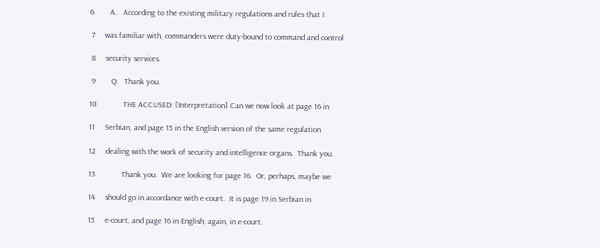6        A.   According to the existing military regulations and rules that I

 7     was familiar with, commanders were duty-bound to command and control

 8     security services.

 9        Q.   Thank you.

10             THE ACCUSED: [Interpretation] Can we now look at page 16 in

11     Serbian, and page 15 in the English version of the same regulation

12     dealing with the work of security and intelligence organs.  Thank you.

13             Thank you.  We are looking for page 16.  Or, perhaps, maybe we

14     should go in accordance with e-court.  It is page 19 in Serbian in

15     e-court, and page 16 in English; again, in e-court.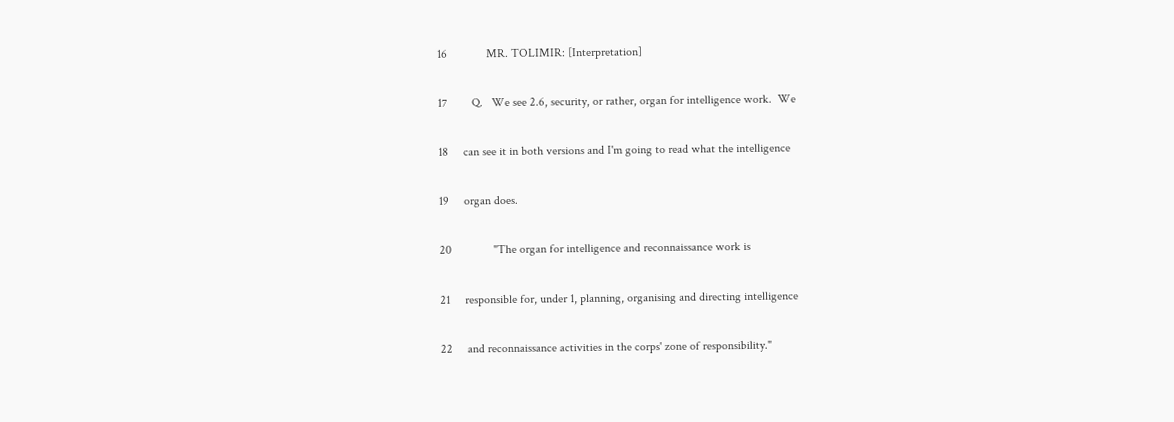16             MR. TOLIMIR: [Interpretation]

17        Q.   We see 2.6, security, or rather, organ for intelligence work.  We

18     can see it in both versions and I'm going to read what the intelligence

19     organ does.

20              "The organ for intelligence and reconnaissance work is

21     responsible for, under 1, planning, organising and directing intelligence

22     and reconnaissance activities in the corps' zone of responsibility."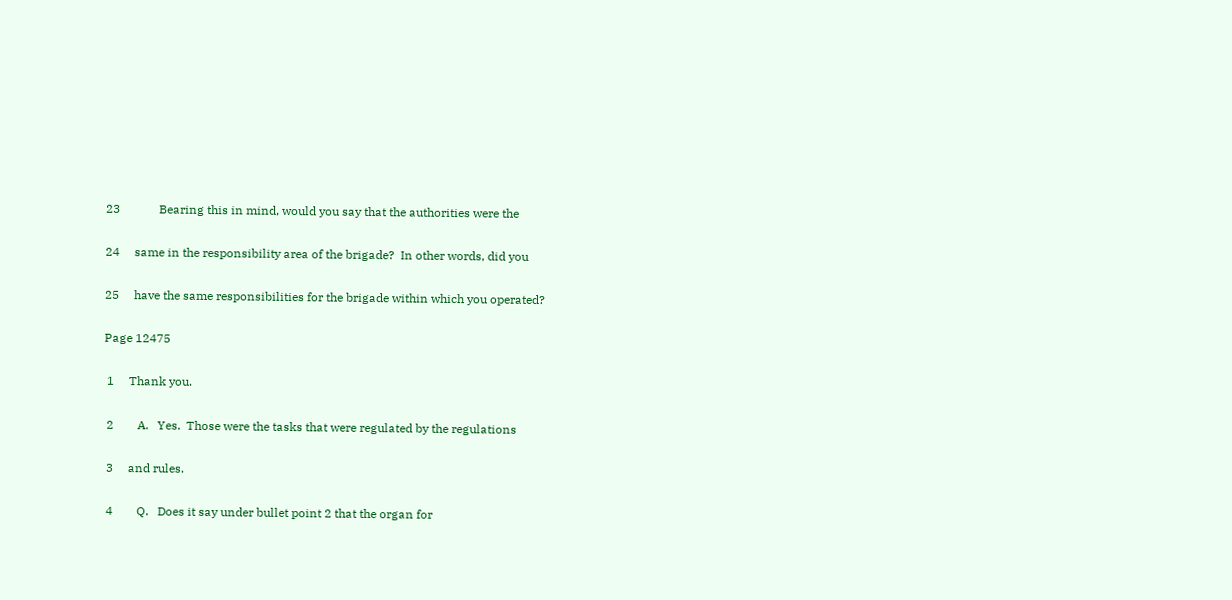23             Bearing this in mind, would you say that the authorities were the

24     same in the responsibility area of the brigade?  In other words, did you

25     have the same responsibilities for the brigade within which you operated?

Page 12475

 1     Thank you.

 2        A.   Yes.  Those were the tasks that were regulated by the regulations

 3     and rules.

 4        Q.   Does it say under bullet point 2 that the organ for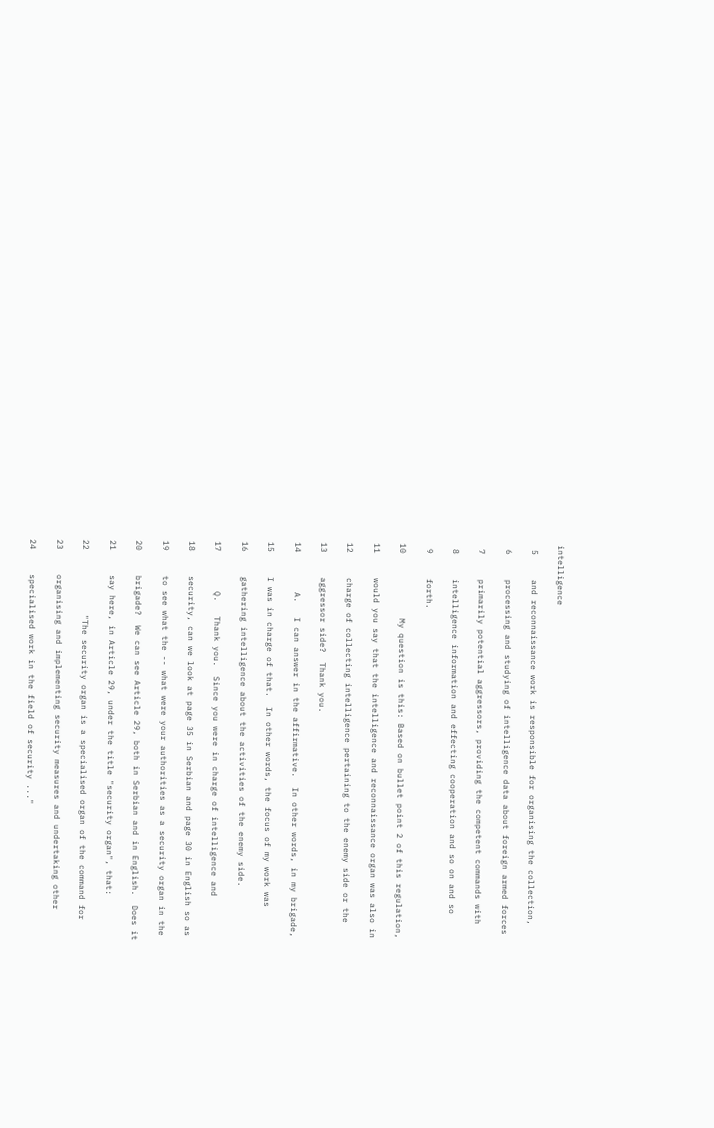intelligence

 5     and reconnaissance work is responsible for organising the collection,

 6     processing and studying of intelligence data about foreign armed forces

 7     primarily potential aggressors, providing the competent commands with

 8     intelligence information and effecting cooperation and so on and so

 9     forth.

10             My question is this: Based on bullet point 2 of this regulation,

11     would you say that the intelligence and reconnaissance organ was also in

12     charge of collecting intelligence pertaining to the enemy side or the

13     aggressor side?  Thank you.

14        A.   I can answer in the affirmative.  In other words, in my brigade,

15     I was in charge of that.  In other words, the focus of my work was

16     gathering intelligence about the activities of the enemy side.

17        Q.   Thank you.  Since you were in charge of intelligence and

18     security, can we look at page 35 in Serbian and page 30 in English so as

19     to see what the -- what were your authorities as a security organ in the

20     brigade?  We can see Article 29, both in Serbian and in English.  Does it

21     say here, in Article 29, under the title "security organ", that:

22             "The security organ is a specialised organ of the command for

23     organising and implementing security measures and undertaking other

24     specialised work in the field of security ..."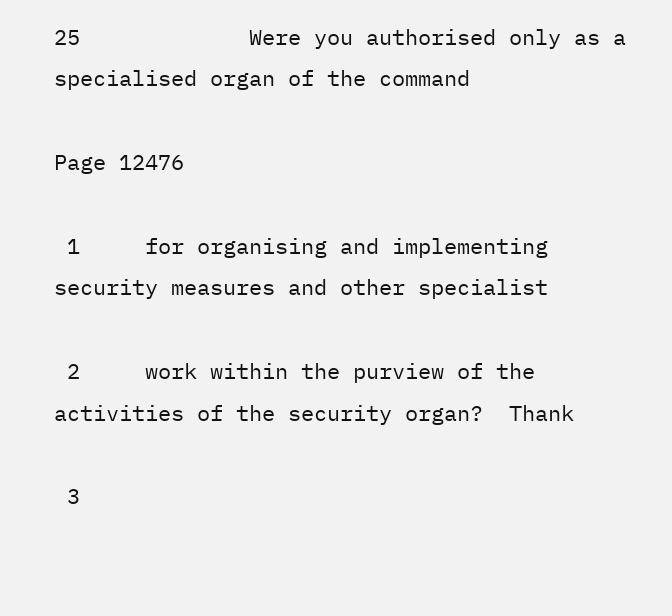25             Were you authorised only as a specialised organ of the command

Page 12476

 1     for organising and implementing security measures and other specialist

 2     work within the purview of the activities of the security organ?  Thank

 3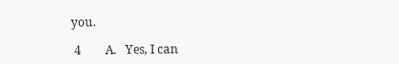you.

 4        A.   Yes, I can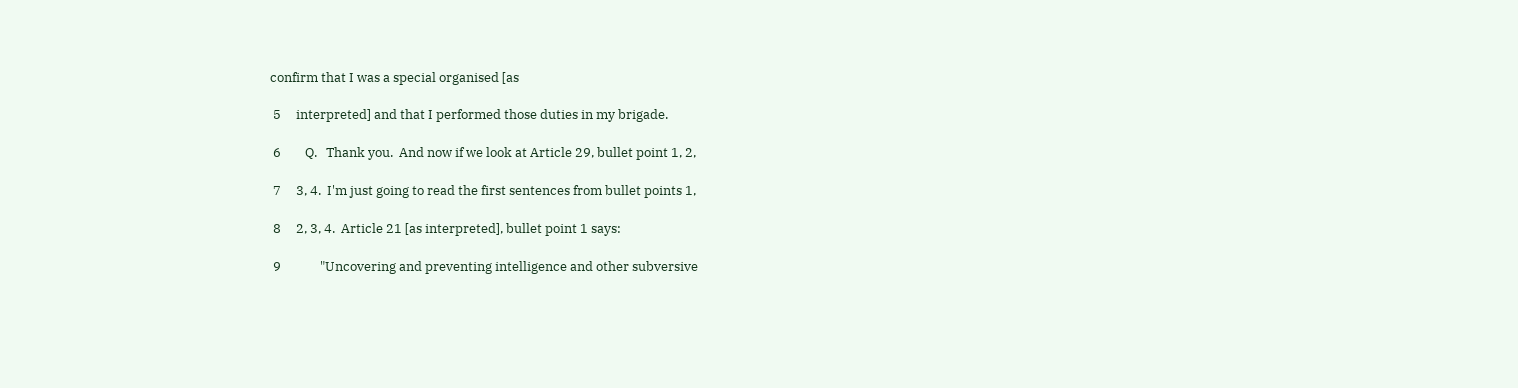confirm that I was a special organised [as

 5     interpreted] and that I performed those duties in my brigade.

 6        Q.   Thank you.  And now if we look at Article 29, bullet point 1, 2,

 7     3, 4.  I'm just going to read the first sentences from bullet points 1,

 8     2, 3, 4.  Article 21 [as interpreted], bullet point 1 says:

 9             "Uncovering and preventing intelligence and other subversive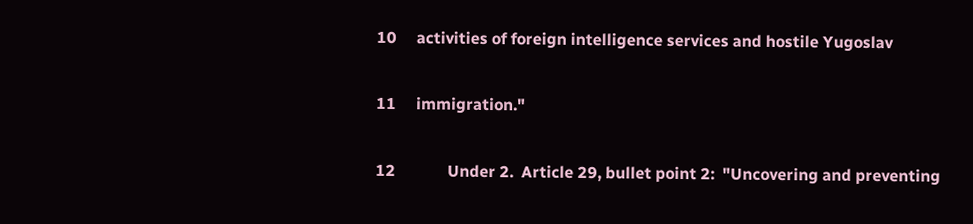10     activities of foreign intelligence services and hostile Yugoslav

11     immigration."

12             Under 2.  Article 29, bullet point 2:  "Uncovering and preventing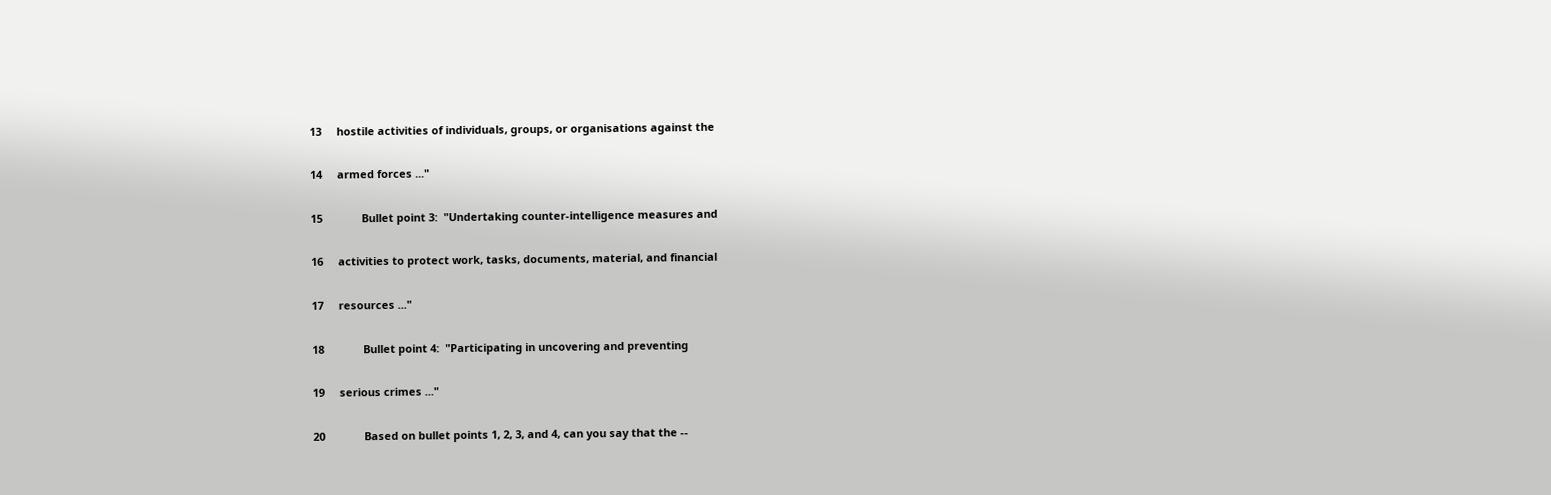13     hostile activities of individuals, groups, or organisations against the

14     armed forces ..."

15             Bullet point 3:  "Undertaking counter-intelligence measures and

16     activities to protect work, tasks, documents, material, and financial

17     resources ..."

18             Bullet point 4:  "Participating in uncovering and preventing

19     serious crimes ..."

20             Based on bullet points 1, 2, 3, and 4, can you say that the --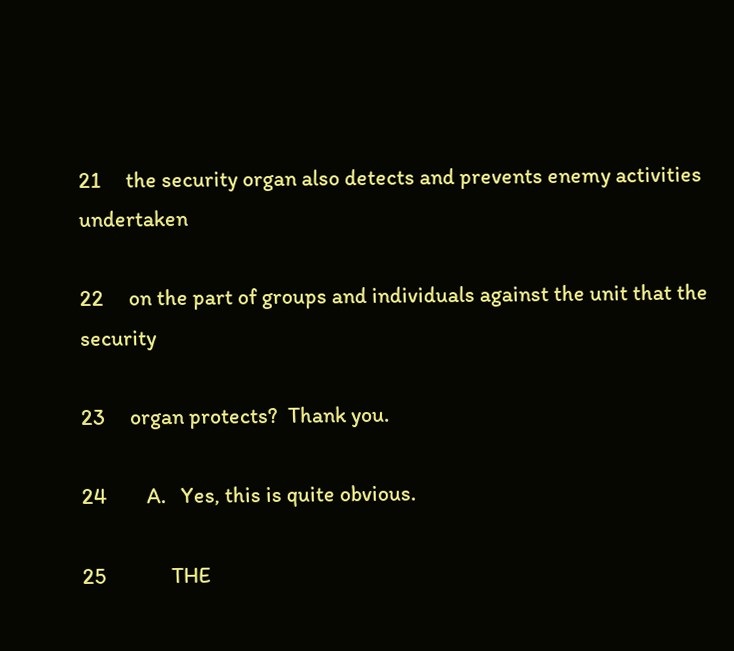21     the security organ also detects and prevents enemy activities undertaken

22     on the part of groups and individuals against the unit that the security

23     organ protects?  Thank you.

24        A.   Yes, this is quite obvious.

25             THE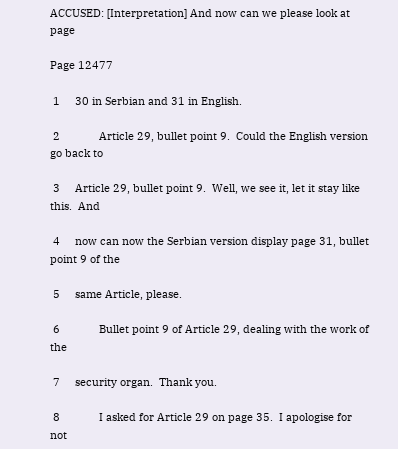ACCUSED: [Interpretation] And now can we please look at page

Page 12477

 1     30 in Serbian and 31 in English.

 2             Article 29, bullet point 9.  Could the English version go back to

 3     Article 29, bullet point 9.  Well, we see it, let it stay like this.  And

 4     now can now the Serbian version display page 31, bullet point 9 of the

 5     same Article, please.

 6             Bullet point 9 of Article 29, dealing with the work of the

 7     security organ.  Thank you.

 8             I asked for Article 29 on page 35.  I apologise for not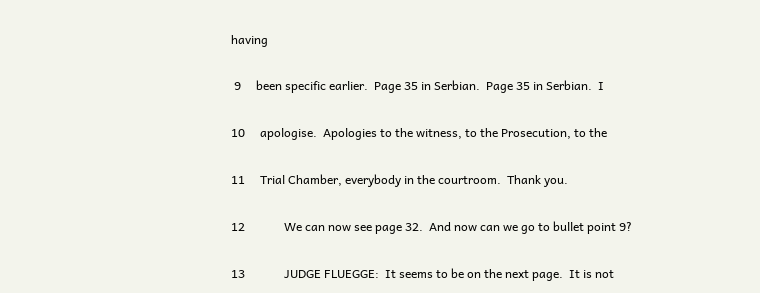having

 9     been specific earlier.  Page 35 in Serbian.  Page 35 in Serbian.  I

10     apologise.  Apologies to the witness, to the Prosecution, to the

11     Trial Chamber, everybody in the courtroom.  Thank you.

12             We can now see page 32.  And now can we go to bullet point 9?

13             JUDGE FLUEGGE:  It seems to be on the next page.  It is not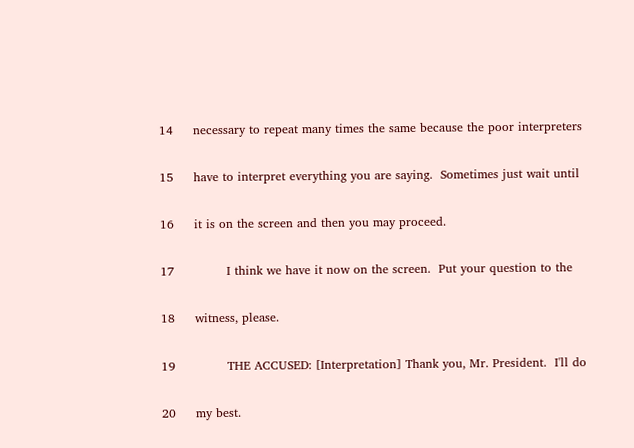14     necessary to repeat many times the same because the poor interpreters

15     have to interpret everything you are saying.  Sometimes just wait until

16     it is on the screen and then you may proceed.

17             I think we have it now on the screen.  Put your question to the

18     witness, please.

19             THE ACCUSED: [Interpretation] Thank you, Mr. President.  I'll do

20     my best.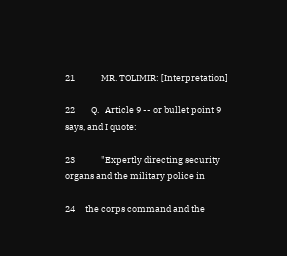21             MR. TOLIMIR: [Interpretation]

22        Q.   Article 9 -- or bullet point 9 says, and I quote:

23             "Expertly directing security organs and the military police in

24     the corps command and the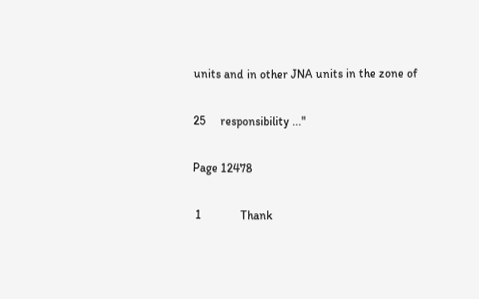units and in other JNA units in the zone of

25     responsibility ..."

Page 12478

 1             Thank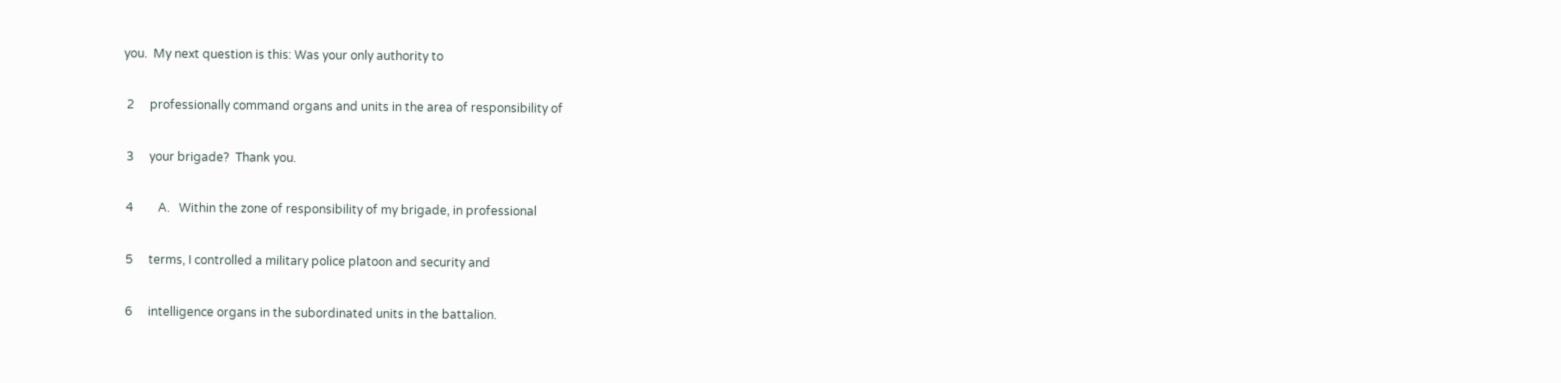you.  My next question is this: Was your only authority to

 2     professionally command organs and units in the area of responsibility of

 3     your brigade?  Thank you.

 4        A.   Within the zone of responsibility of my brigade, in professional

 5     terms, I controlled a military police platoon and security and

 6     intelligence organs in the subordinated units in the battalion.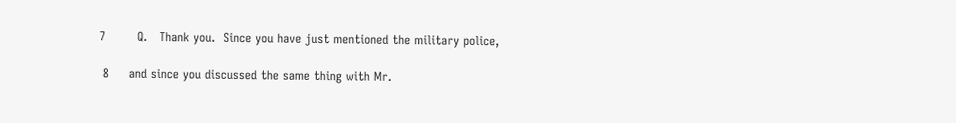7        Q.   Thank you.  Since you have just mentioned the military police,

 8     and since you discussed the same thing with Mr.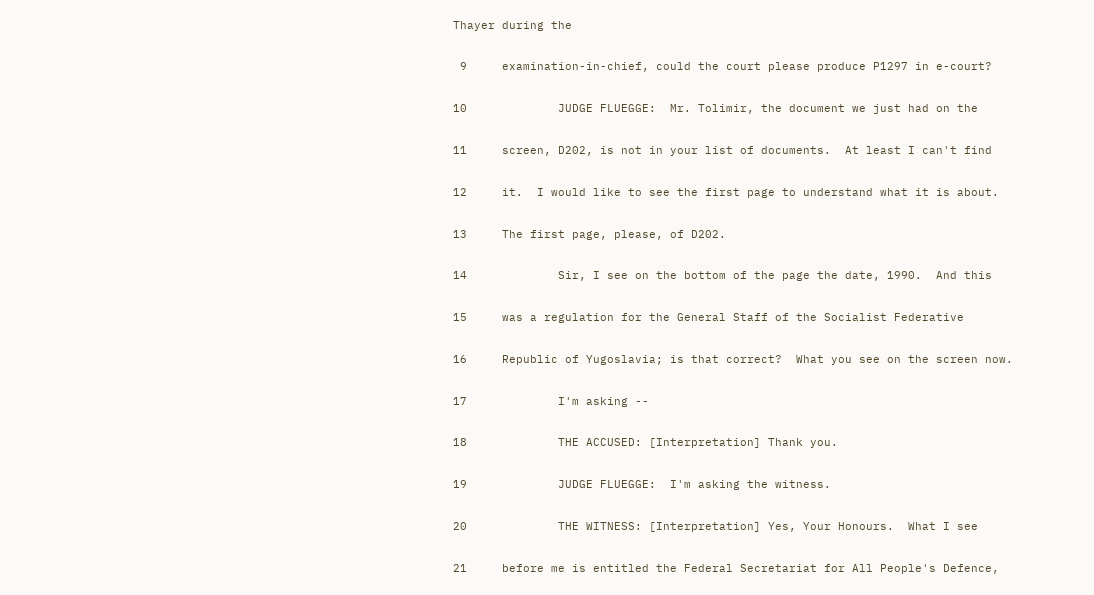Thayer during the

 9     examination-in-chief, could the court please produce P1297 in e-court?

10             JUDGE FLUEGGE:  Mr. Tolimir, the document we just had on the

11     screen, D202, is not in your list of documents.  At least I can't find

12     it.  I would like to see the first page to understand what it is about.

13     The first page, please, of D202.

14             Sir, I see on the bottom of the page the date, 1990.  And this

15     was a regulation for the General Staff of the Socialist Federative

16     Republic of Yugoslavia; is that correct?  What you see on the screen now.

17             I'm asking --

18             THE ACCUSED: [Interpretation] Thank you.

19             JUDGE FLUEGGE:  I'm asking the witness.

20             THE WITNESS: [Interpretation] Yes, Your Honours.  What I see

21     before me is entitled the Federal Secretariat for All People's Defence,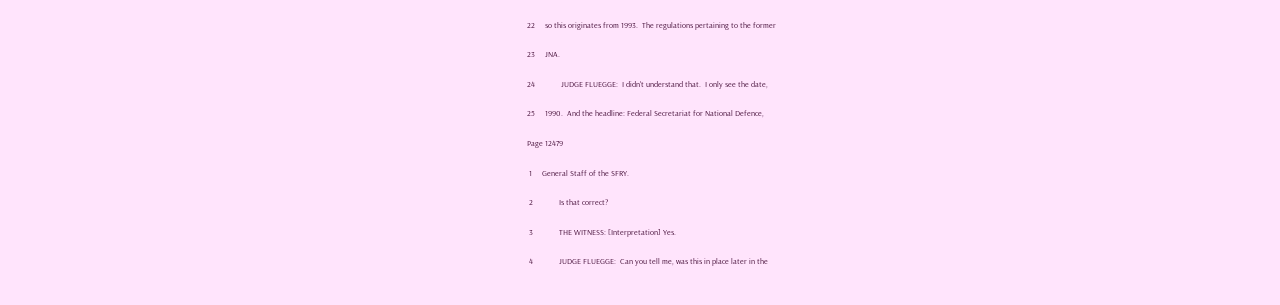22     so this originates from 1993.  The regulations pertaining to the former

23     JNA.

24             JUDGE FLUEGGE:  I didn't understand that.  I only see the date,

25     1990.  And the headline: Federal Secretariat for National Defence,

Page 12479

 1     General Staff of the SFRY.

 2             Is that correct?

 3             THE WITNESS: [Interpretation] Yes.

 4             JUDGE FLUEGGE:  Can you tell me, was this in place later in the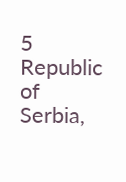5     Republic of Serbia,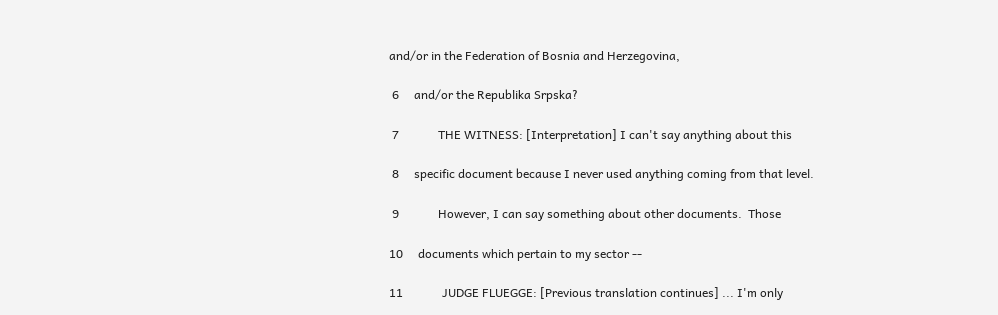and/or in the Federation of Bosnia and Herzegovina,

 6     and/or the Republika Srpska?

 7             THE WITNESS: [Interpretation] I can't say anything about this

 8     specific document because I never used anything coming from that level.

 9             However, I can say something about other documents.  Those

10     documents which pertain to my sector --

11             JUDGE FLUEGGE: [Previous translation continues] ... I'm only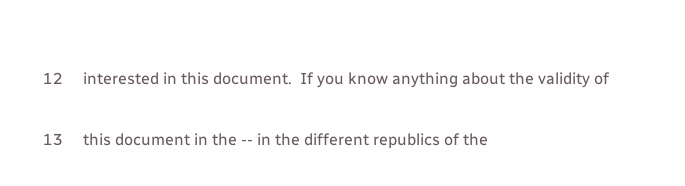12     interested in this document.  If you know anything about the validity of

13     this document in the -- in the different republics of the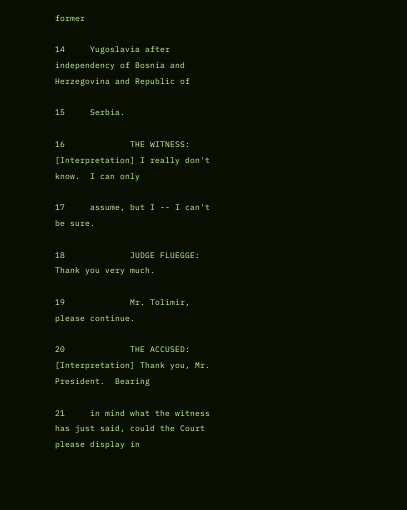former

14     Yugoslavia after independency of Bosnia and Herzegovina and Republic of

15     Serbia.

16             THE WITNESS: [Interpretation] I really don't know.  I can only

17     assume, but I -- I can't be sure.

18             JUDGE FLUEGGE:  Thank you very much.

19             Mr. Tolimir, please continue.

20             THE ACCUSED: [Interpretation] Thank you, Mr. President.  Bearing

21     in mind what the witness has just said, could the Court please display in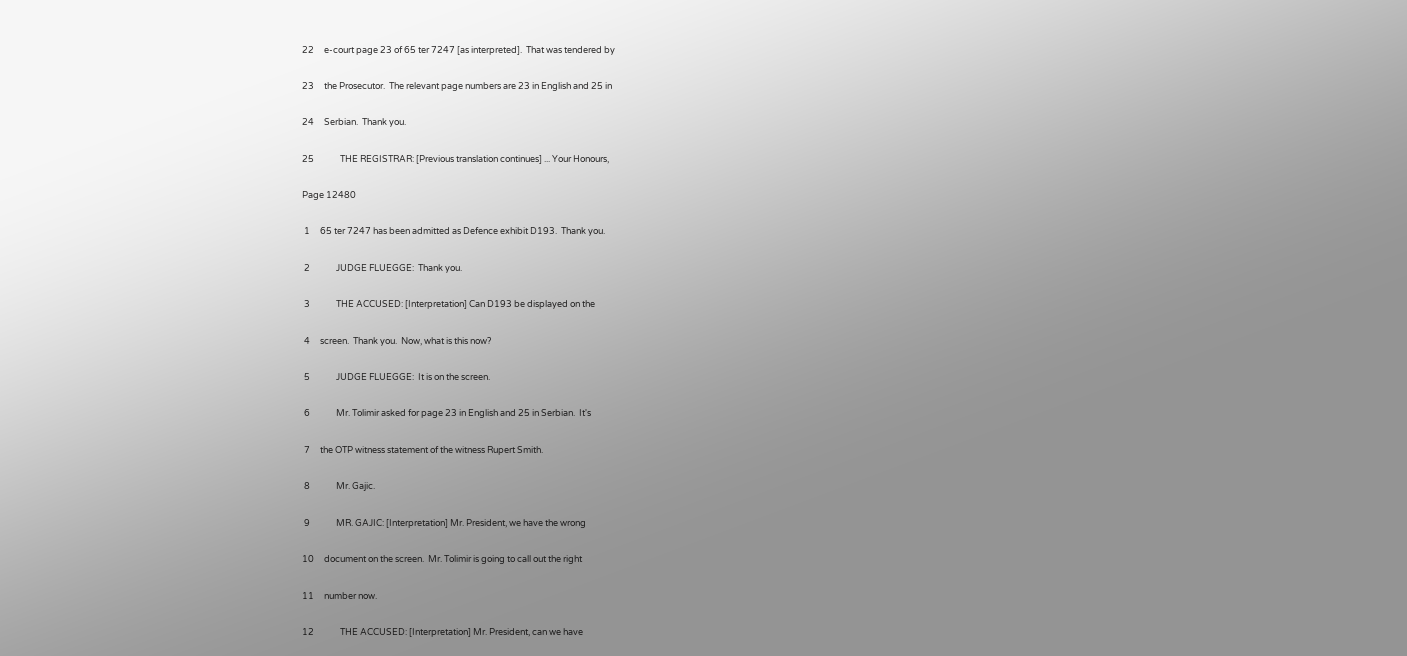22     e-court page 23 of 65 ter 7247 [as interpreted].  That was tendered by

23     the Prosecutor.  The relevant page numbers are 23 in English and 25 in

24     Serbian.  Thank you.

25             THE REGISTRAR: [Previous translation continues] ... Your Honours,

Page 12480

 1     65 ter 7247 has been admitted as Defence exhibit D193.  Thank you.

 2             JUDGE FLUEGGE:  Thank you.

 3             THE ACCUSED: [Interpretation] Can D193 be displayed on the

 4     screen.  Thank you.  Now, what is this now?

 5             JUDGE FLUEGGE:  It is on the screen.

 6             Mr. Tolimir asked for page 23 in English and 25 in Serbian.  It's

 7     the OTP witness statement of the witness Rupert Smith.

 8             Mr. Gajic.

 9             MR. GAJIC: [Interpretation] Mr. President, we have the wrong

10     document on the screen.  Mr. Tolimir is going to call out the right

11     number now.

12             THE ACCUSED: [Interpretation] Mr. President, can we have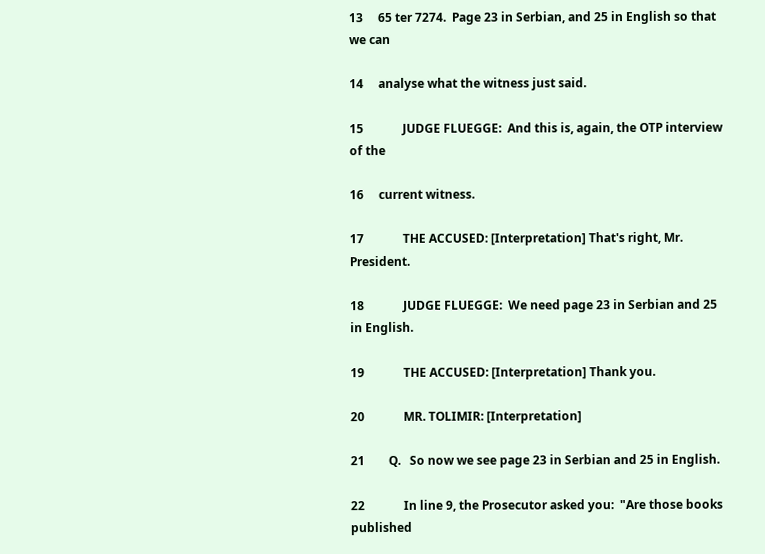13     65 ter 7274.  Page 23 in Serbian, and 25 in English so that we can

14     analyse what the witness just said.

15             JUDGE FLUEGGE:  And this is, again, the OTP interview of the

16     current witness.

17             THE ACCUSED: [Interpretation] That's right, Mr. President.

18             JUDGE FLUEGGE:  We need page 23 in Serbian and 25 in English.

19             THE ACCUSED: [Interpretation] Thank you.

20             MR. TOLIMIR: [Interpretation]

21        Q.   So now we see page 23 in Serbian and 25 in English.

22             In line 9, the Prosecutor asked you:  "Are those books published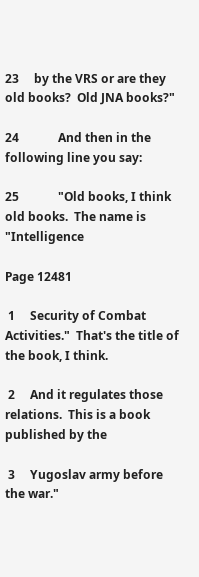23     by the VRS or are they old books?  Old JNA books?"

24             And then in the following line you say:

25             "Old books, I think old books.  The name is "Intelligence

Page 12481

 1     Security of Combat Activities."  That's the title of the book, I think.

 2     And it regulates those relations.  This is a book published by the

 3     Yugoslav army before the war."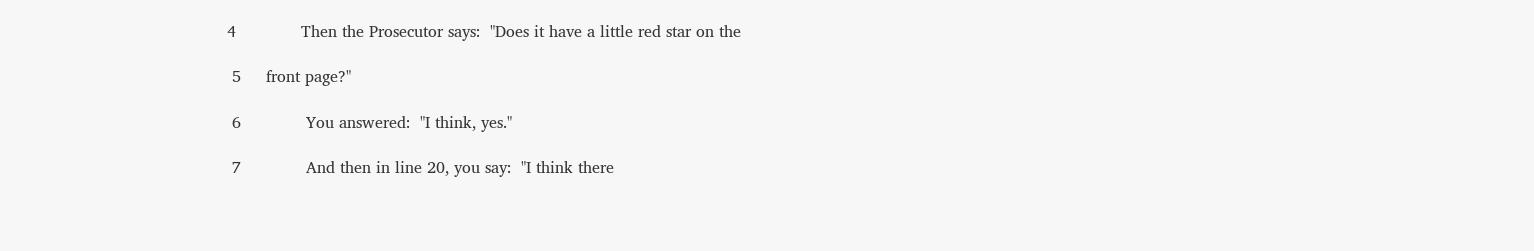4             Then the Prosecutor says:  "Does it have a little red star on the

 5     front page?"

 6             You answered:  "I think, yes."

 7             And then in line 20, you say:  "I think there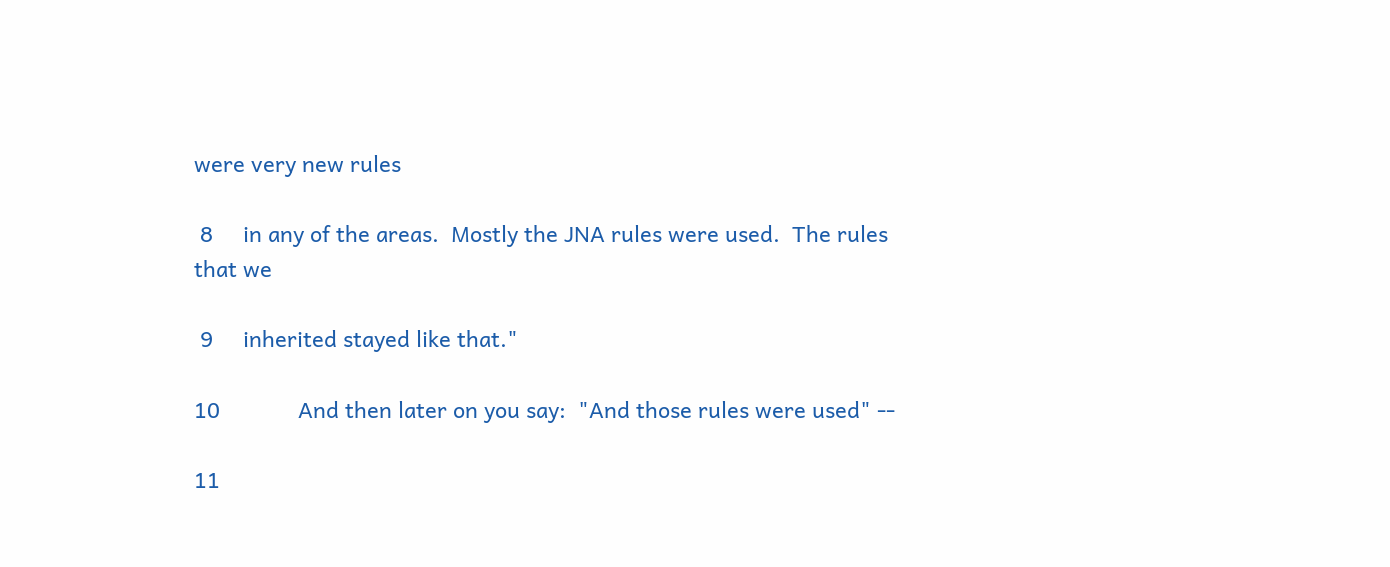were very new rules

 8     in any of the areas.  Mostly the JNA rules were used.  The rules that we

 9     inherited stayed like that."

10             And then later on you say:  "And those rules were used" --

11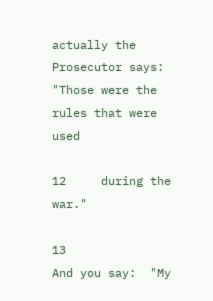actually the Prosecutor says:  "Those were the rules that were used

12     during the war."

13             And you say:  "My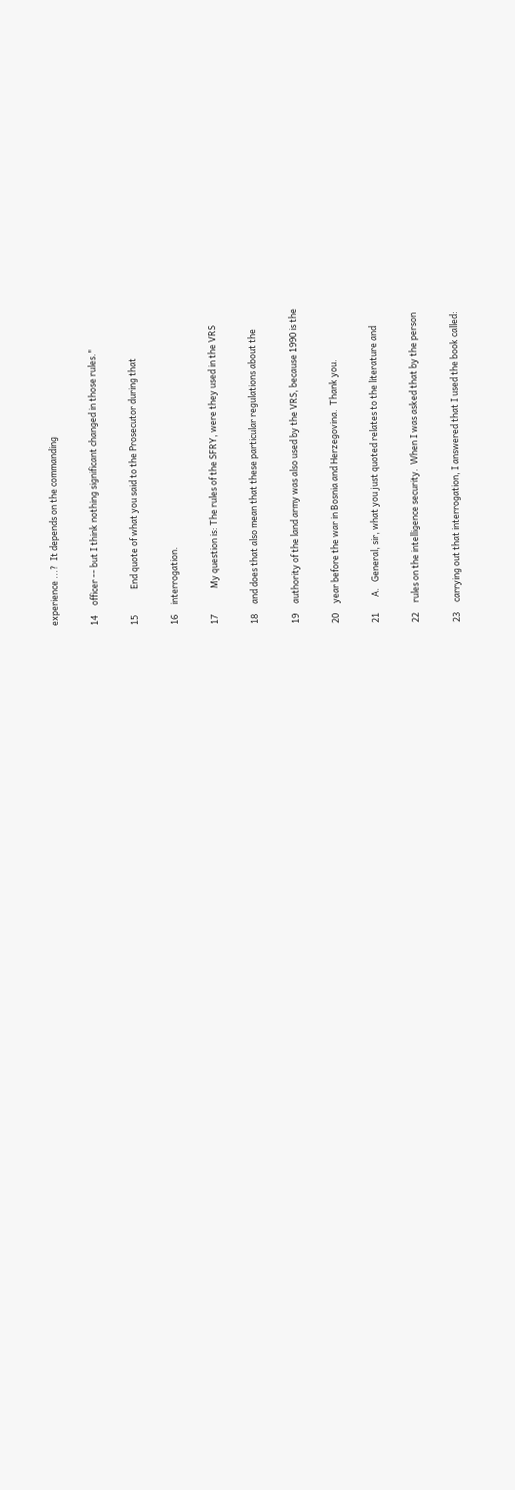experience ...?  It depends on the commanding

14     officer -- but I think nothing significant changed in those rules."

15             End quote of what you said to the Prosecutor during that

16     interrogation.

17             My question is: The rules of the SFRY, were they used in the VRS

18     and does that also mean that these particular regulations about the

19     authority of the land army was also used by the VRS, because 1990 is the

20     year before the war in Bosnia and Herzegovina.  Thank you.

21        A.   General, sir, what you just quoted relates to the literature and

22     rules on the intelligence security.  When I was asked that by the person

23     carrying out that interrogation, I answered that I used the book called: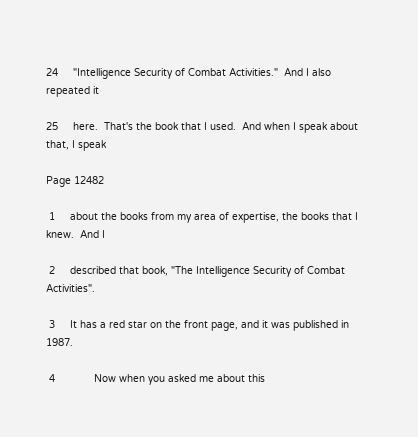24     "Intelligence Security of Combat Activities."  And I also repeated it

25     here.  That's the book that I used.  And when I speak about that, I speak

Page 12482

 1     about the books from my area of expertise, the books that I knew.  And I

 2     described that book, "The Intelligence Security of Combat Activities".

 3     It has a red star on the front page, and it was published in 1987.

 4             Now when you asked me about this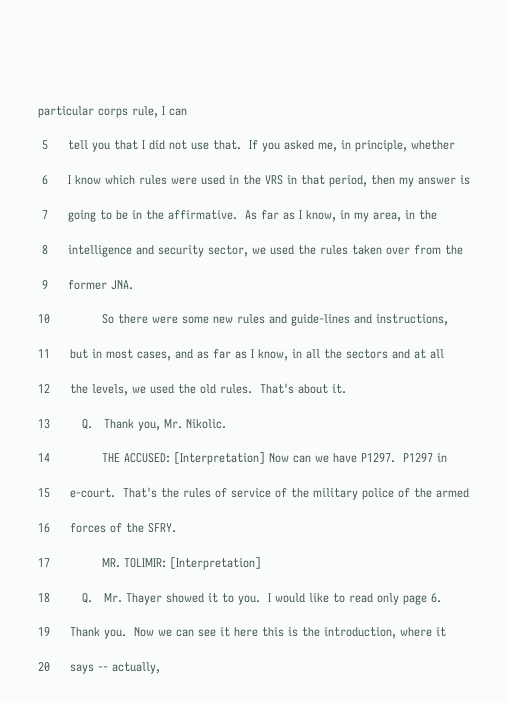particular corps rule, I can

 5     tell you that I did not use that.  If you asked me, in principle, whether

 6     I know which rules were used in the VRS in that period, then my answer is

 7     going to be in the affirmative.  As far as I know, in my area, in the

 8     intelligence and security sector, we used the rules taken over from the

 9     former JNA.

10             So there were some new rules and guide-lines and instructions,

11     but in most cases, and as far as I know, in all the sectors and at all

12     the levels, we used the old rules.  That's about it.

13        Q.   Thank you, Mr. Nikolic.

14             THE ACCUSED: [Interpretation] Now can we have P1297.  P1297 in

15     e-court.  That's the rules of service of the military police of the armed

16     forces of the SFRY.

17             MR. TOLIMIR: [Interpretation]

18        Q.   Mr. Thayer showed it to you.  I would like to read only page 6.

19     Thank you.  Now we can see it here this is the introduction, where it

20     says -- actually,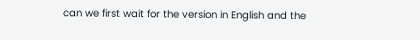can we first wait for the version in English and the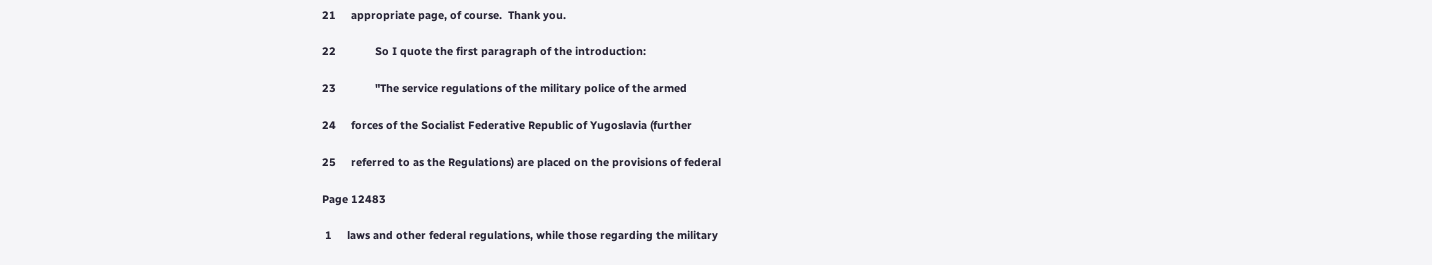21     appropriate page, of course.  Thank you.

22             So I quote the first paragraph of the introduction:

23             "The service regulations of the military police of the armed

24     forces of the Socialist Federative Republic of Yugoslavia (further

25     referred to as the Regulations) are placed on the provisions of federal

Page 12483

 1     laws and other federal regulations, while those regarding the military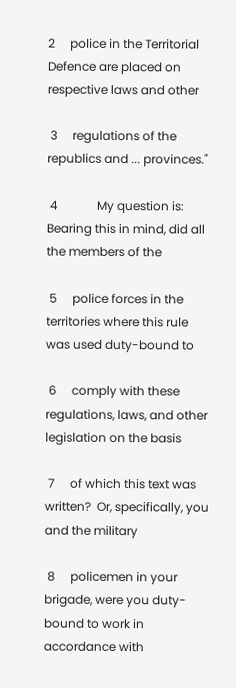2     police in the Territorial Defence are placed on respective laws and other

 3     regulations of the republics and ... provinces."

 4             My question is: Bearing this in mind, did all the members of the

 5     police forces in the territories where this rule was used duty-bound to

 6     comply with these regulations, laws, and other legislation on the basis

 7     of which this text was written?  Or, specifically, you and the military

 8     policemen in your brigade, were you duty-bound to work in accordance with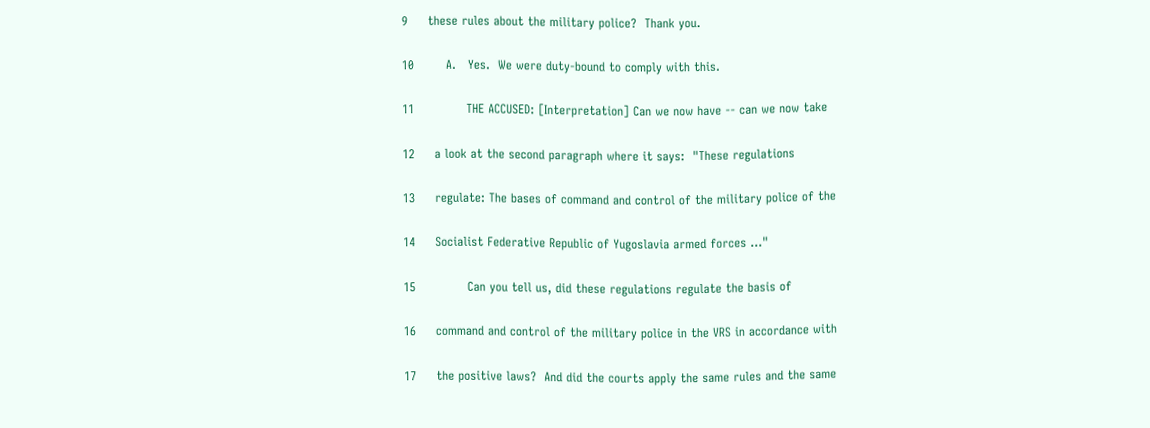9     these rules about the military police?  Thank you.

10        A.   Yes.  We were duty-bound to comply with this.

11             THE ACCUSED: [Interpretation] Can we now have -- can we now take

12     a look at the second paragraph where it says:  "These regulations

13     regulate: The bases of command and control of the military police of the

14     Socialist Federative Republic of Yugoslavia armed forces ..."

15             Can you tell us, did these regulations regulate the basis of

16     command and control of the military police in the VRS in accordance with

17     the positive laws?  And did the courts apply the same rules and the same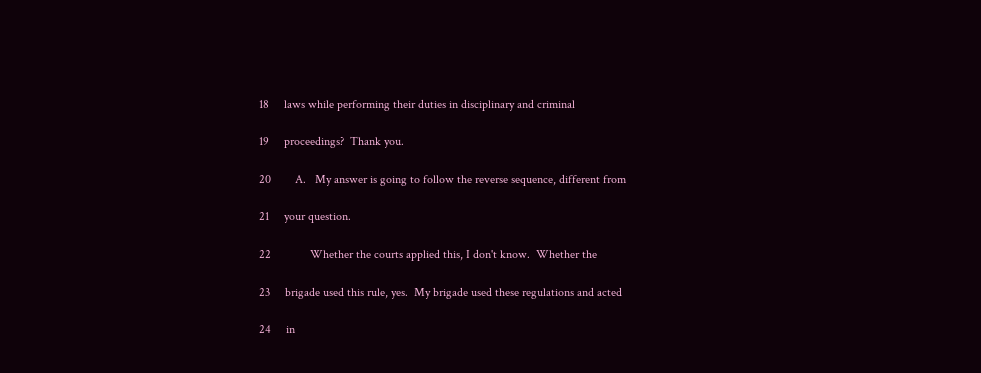18     laws while performing their duties in disciplinary and criminal

19     proceedings?  Thank you.

20        A.   My answer is going to follow the reverse sequence, different from

21     your question.

22             Whether the courts applied this, I don't know.  Whether the

23     brigade used this rule, yes.  My brigade used these regulations and acted

24     in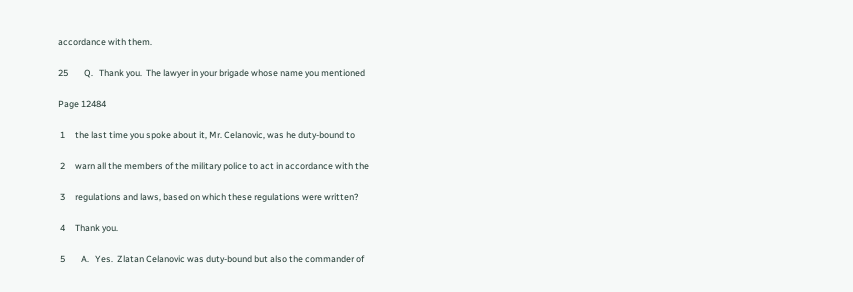accordance with them.

25        Q.   Thank you.  The lawyer in your brigade whose name you mentioned

Page 12484

 1     the last time you spoke about it, Mr. Celanovic, was he duty-bound to

 2     warn all the members of the military police to act in accordance with the

 3     regulations and laws, based on which these regulations were written?

 4     Thank you.

 5        A.   Yes.  Zlatan Celanovic was duty-bound but also the commander of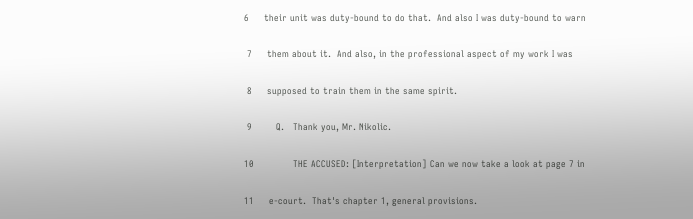6     their unit was duty-bound to do that.  And also I was duty-bound to warn

 7     them about it.  And also, in the professional aspect of my work I was

 8     supposed to train them in the same spirit.

 9        Q.   Thank you, Mr. Nikolic.

10             THE ACCUSED: [Interpretation] Can we now take a look at page 7 in

11     e-court.  That's chapter 1, general provisions.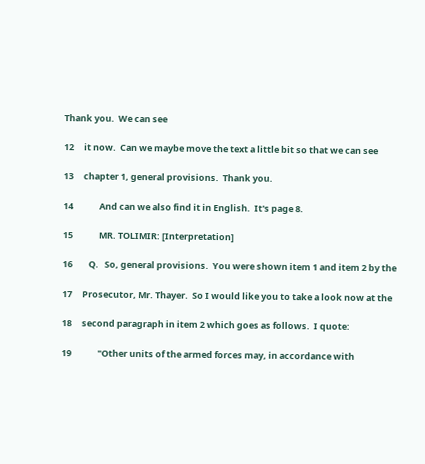Thank you.  We can see

12     it now.  Can we maybe move the text a little bit so that we can see

13     chapter 1, general provisions.  Thank you.

14             And can we also find it in English.  It's page 8.

15             MR. TOLIMIR: [Interpretation]

16        Q.   So, general provisions.  You were shown item 1 and item 2 by the

17     Prosecutor, Mr. Thayer.  So I would like you to take a look now at the

18     second paragraph in item 2 which goes as follows.  I quote:

19             "Other units of the armed forces may, in accordance with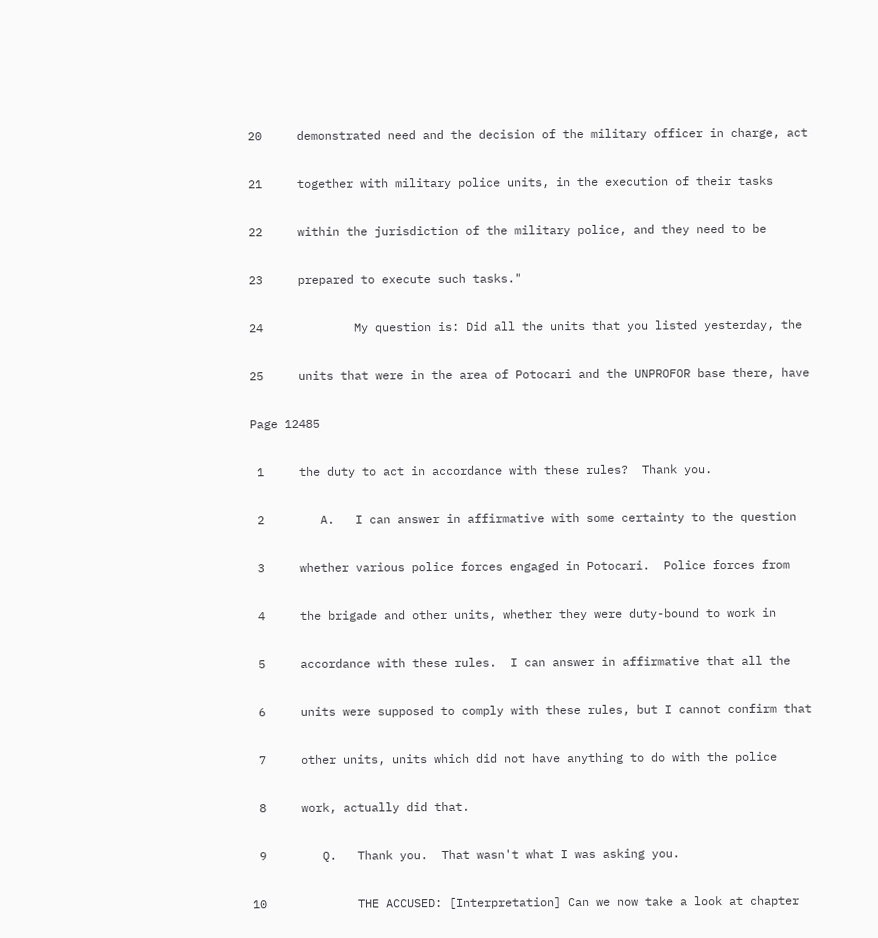20     demonstrated need and the decision of the military officer in charge, act

21     together with military police units, in the execution of their tasks

22     within the jurisdiction of the military police, and they need to be

23     prepared to execute such tasks."

24             My question is: Did all the units that you listed yesterday, the

25     units that were in the area of Potocari and the UNPROFOR base there, have

Page 12485

 1     the duty to act in accordance with these rules?  Thank you.

 2        A.   I can answer in affirmative with some certainty to the question

 3     whether various police forces engaged in Potocari.  Police forces from

 4     the brigade and other units, whether they were duty-bound to work in

 5     accordance with these rules.  I can answer in affirmative that all the

 6     units were supposed to comply with these rules, but I cannot confirm that

 7     other units, units which did not have anything to do with the police

 8     work, actually did that.

 9        Q.   Thank you.  That wasn't what I was asking you.

10             THE ACCUSED: [Interpretation] Can we now take a look at chapter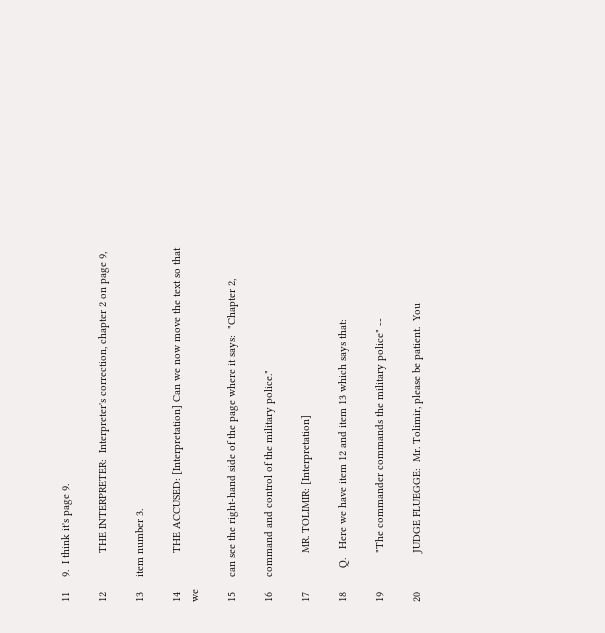11     9.  I think it's page 9.

12             THE INTERPRETER:  Interpreter's correction, chapter 2 on page 9,

13     item number 3.

14             THE ACCUSED: [Interpretation] Can we now move the text so that we

15     can see the right-hand side of the page where it says:  "Chapter 2,

16     command and control of the military police."

17             MR. TOLIMIR: [Interpretation]

18        Q.   Here we have item 12 and item 13 which says that:

19             "The commander commands the military police" --

20             JUDGE FLUEGGE:  Mr. Tolimir, please be patient.  You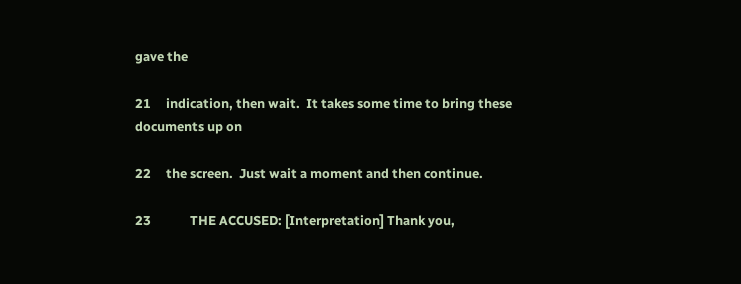gave the

21     indication, then wait.  It takes some time to bring these documents up on

22     the screen.  Just wait a moment and then continue.

23             THE ACCUSED: [Interpretation] Thank you,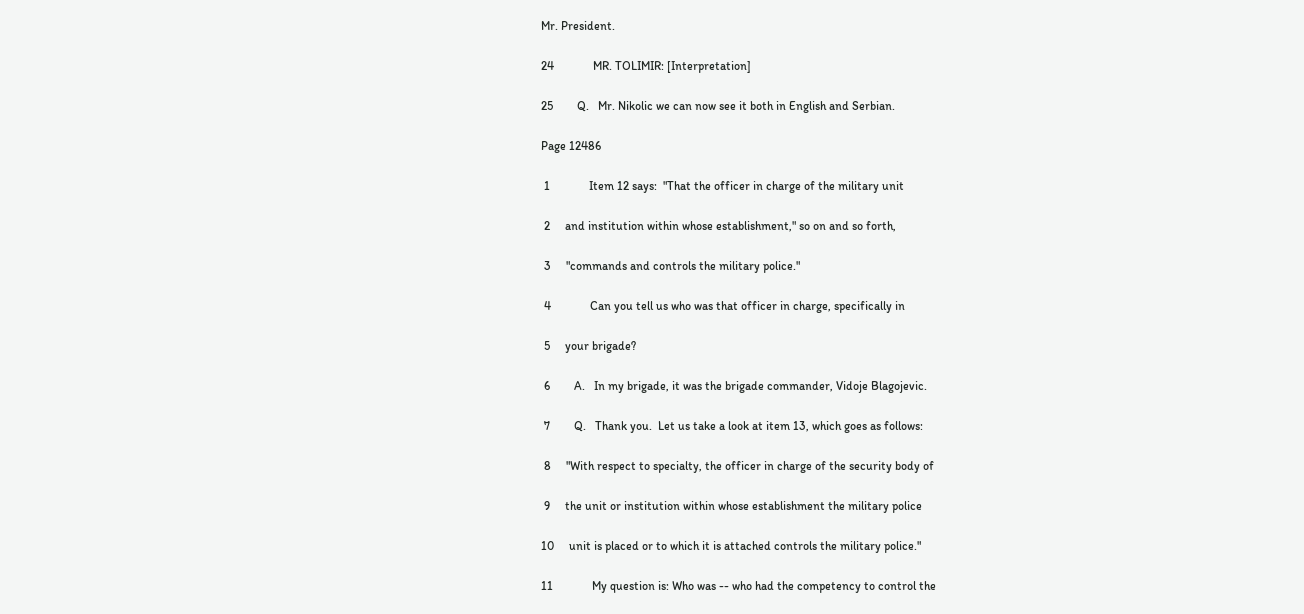Mr. President.

24             MR. TOLIMIR: [Interpretation]

25        Q.   Mr. Nikolic we can now see it both in English and Serbian.

Page 12486

 1             Item 12 says:  "That the officer in charge of the military unit

 2     and institution within whose establishment," so on and so forth,

 3     "commands and controls the military police."

 4             Can you tell us who was that officer in charge, specifically in

 5     your brigade?

 6        A.   In my brigade, it was the brigade commander, Vidoje Blagojevic.

 7        Q.   Thank you.  Let us take a look at item 13, which goes as follows:

 8     "With respect to specialty, the officer in charge of the security body of

 9     the unit or institution within whose establishment the military police

10     unit is placed or to which it is attached controls the military police."

11             My question is: Who was -- who had the competency to control the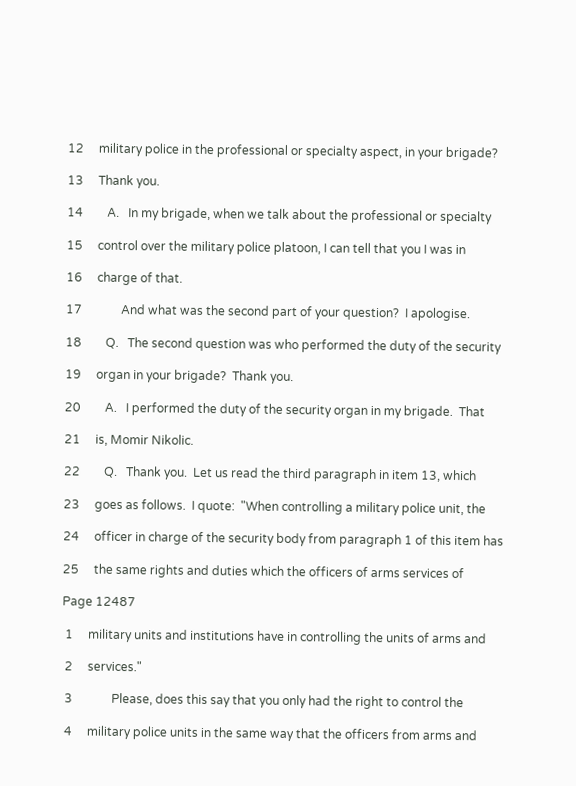12     military police in the professional or specialty aspect, in your brigade?

13     Thank you.

14        A.   In my brigade, when we talk about the professional or specialty

15     control over the military police platoon, I can tell that you I was in

16     charge of that.

17             And what was the second part of your question?  I apologise.

18        Q.   The second question was who performed the duty of the security

19     organ in your brigade?  Thank you.

20        A.   I performed the duty of the security organ in my brigade.  That

21     is, Momir Nikolic.

22        Q.   Thank you.  Let us read the third paragraph in item 13, which

23     goes as follows.  I quote:  "When controlling a military police unit, the

24     officer in charge of the security body from paragraph 1 of this item has

25     the same rights and duties which the officers of arms services of

Page 12487

 1     military units and institutions have in controlling the units of arms and

 2     services."

 3             Please, does this say that you only had the right to control the

 4     military police units in the same way that the officers from arms and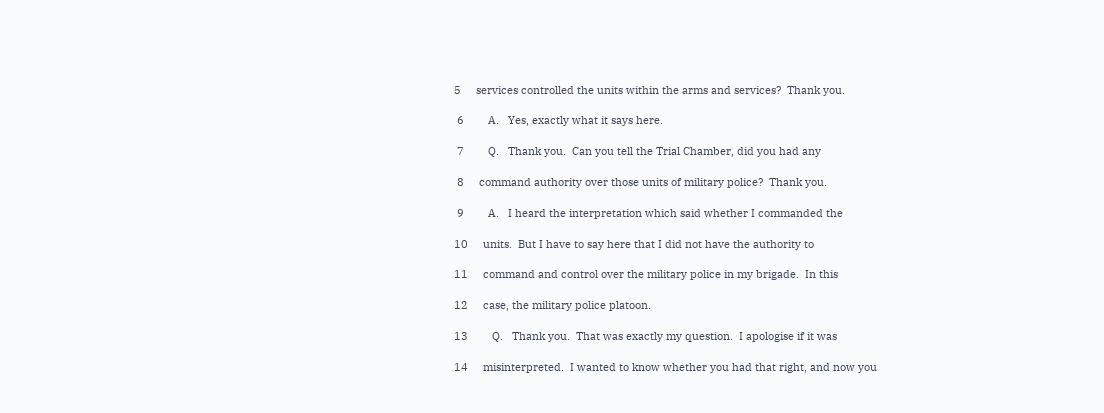5     services controlled the units within the arms and services?  Thank you.

 6        A.   Yes, exactly what it says here.

 7        Q.   Thank you.  Can you tell the Trial Chamber, did you had any

 8     command authority over those units of military police?  Thank you.

 9        A.   I heard the interpretation which said whether I commanded the

10     units.  But I have to say here that I did not have the authority to

11     command and control over the military police in my brigade.  In this

12     case, the military police platoon.

13        Q.   Thank you.  That was exactly my question.  I apologise if it was

14     misinterpreted.  I wanted to know whether you had that right, and now you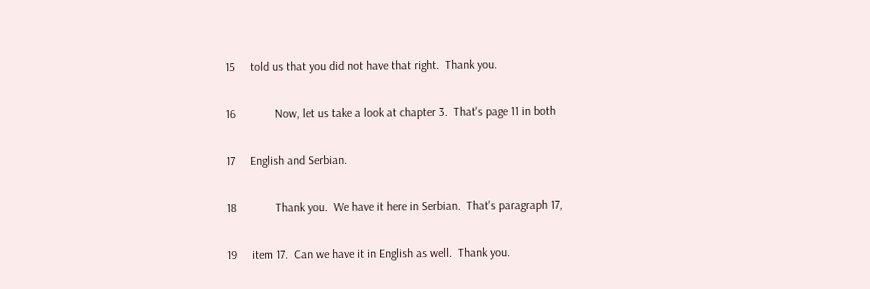15     told us that you did not have that right.  Thank you.

16             Now, let us take a look at chapter 3.  That's page 11 in both

17     English and Serbian.

18             Thank you.  We have it here in Serbian.  That's paragraph 17,

19     item 17.  Can we have it in English as well.  Thank you.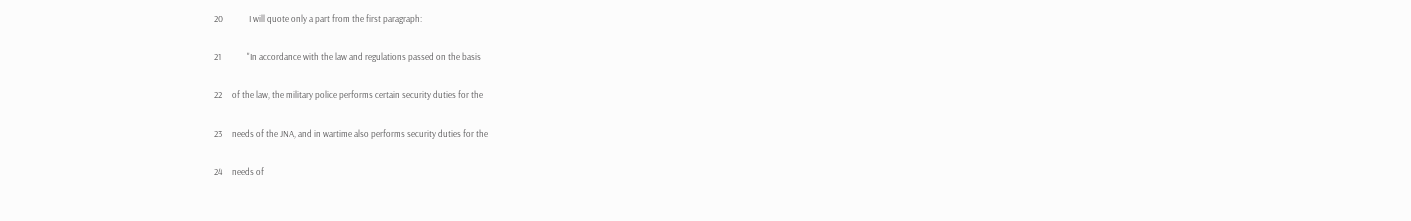20             I will quote only a part from the first paragraph:

21             "In accordance with the law and regulations passed on the basis

22     of the law, the military police performs certain security duties for the

23     needs of the JNA, and in wartime also performs security duties for the

24     needs of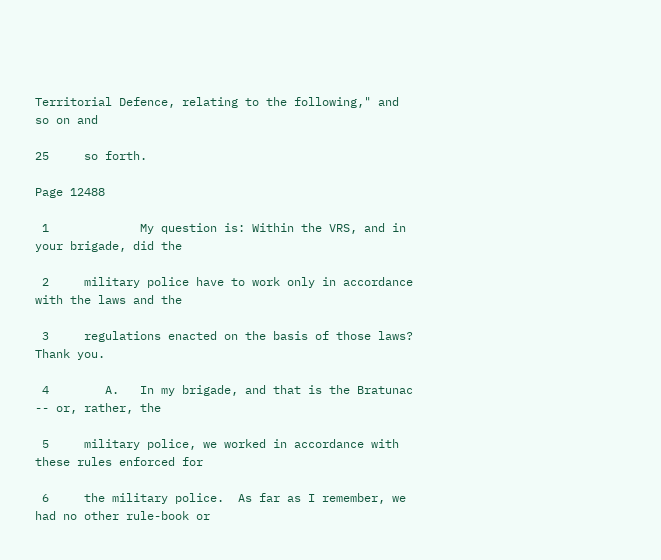Territorial Defence, relating to the following," and so on and

25     so forth.

Page 12488

 1             My question is: Within the VRS, and in your brigade, did the

 2     military police have to work only in accordance with the laws and the

 3     regulations enacted on the basis of those laws?  Thank you.

 4        A.   In my brigade, and that is the Bratunac -- or, rather, the

 5     military police, we worked in accordance with these rules enforced for

 6     the military police.  As far as I remember, we had no other rule-book or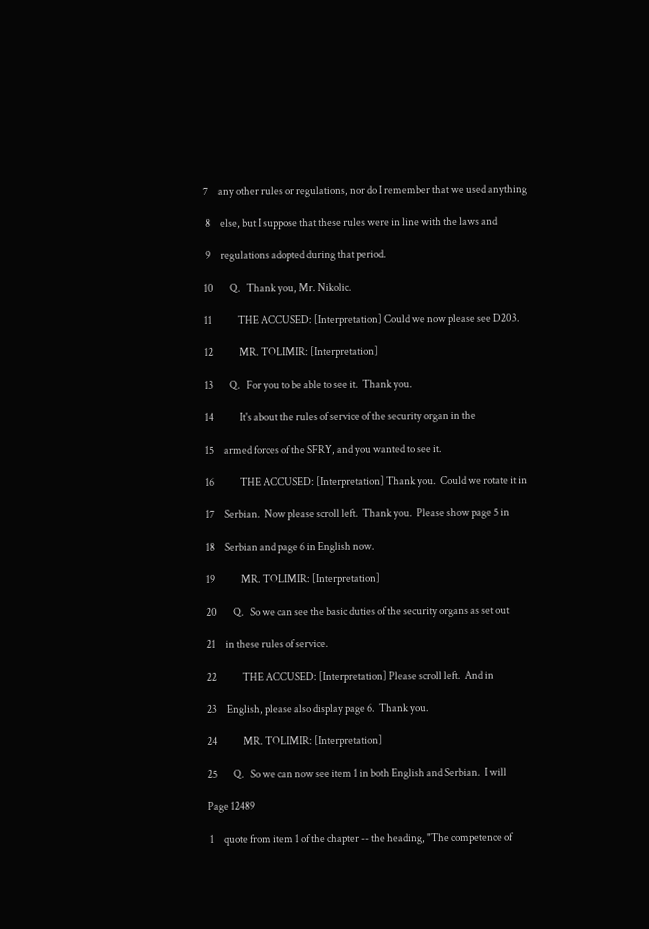7     any other rules or regulations, nor do I remember that we used anything

 8     else, but I suppose that these rules were in line with the laws and

 9     regulations adopted during that period.

10        Q.   Thank you, Mr. Nikolic.

11             THE ACCUSED: [Interpretation] Could we now please see D203.

12             MR. TOLIMIR: [Interpretation]

13        Q.   For you to be able to see it.  Thank you.

14             It's about the rules of service of the security organ in the

15     armed forces of the SFRY, and you wanted to see it.

16             THE ACCUSED: [Interpretation] Thank you.  Could we rotate it in

17     Serbian.  Now please scroll left.  Thank you.  Please show page 5 in

18     Serbian and page 6 in English now.

19             MR. TOLIMIR: [Interpretation]

20        Q.   So we can see the basic duties of the security organs as set out

21     in these rules of service.

22             THE ACCUSED: [Interpretation] Please scroll left.  And in

23     English, please also display page 6.  Thank you.

24             MR. TOLIMIR: [Interpretation]

25        Q.   So we can now see item 1 in both English and Serbian.  I will

Page 12489

 1     quote from item 1 of the chapter -- the heading, "The competence of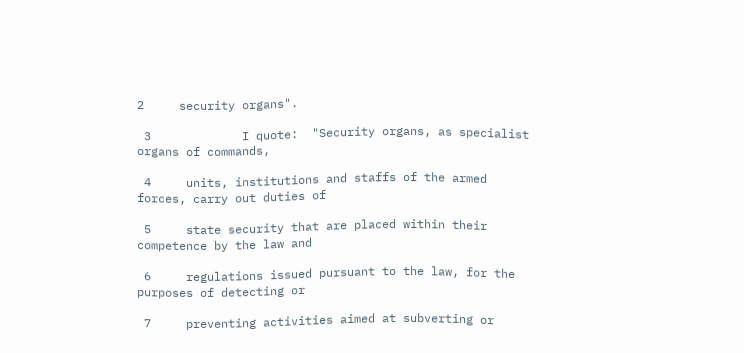2     security organs".

 3             I quote:  "Security organs, as specialist organs of commands,

 4     units, institutions and staffs of the armed forces, carry out duties of

 5     state security that are placed within their competence by the law and

 6     regulations issued pursuant to the law, for the purposes of detecting or

 7     preventing activities aimed at subverting or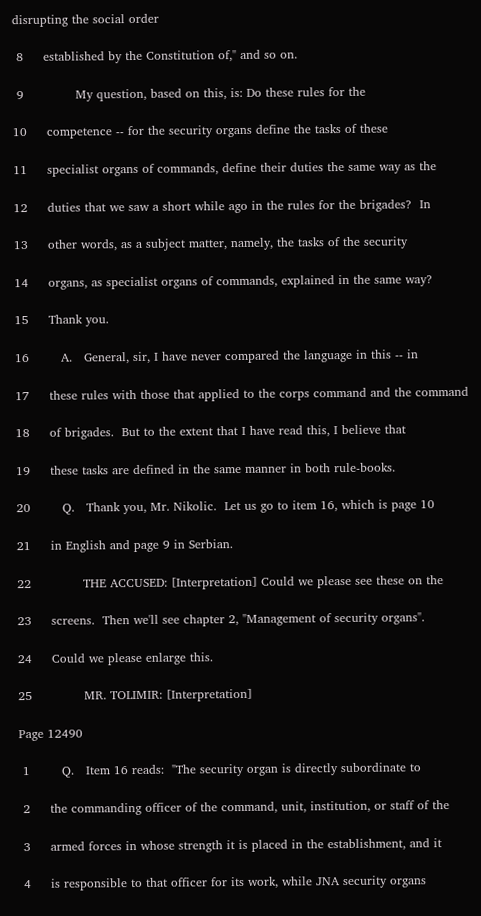disrupting the social order

 8     established by the Constitution of," and so on.

 9             My question, based on this, is: Do these rules for the

10     competence -- for the security organs define the tasks of these

11     specialist organs of commands, define their duties the same way as the

12     duties that we saw a short while ago in the rules for the brigades?  In

13     other words, as a subject matter, namely, the tasks of the security

14     organs, as specialist organs of commands, explained in the same way?

15     Thank you.

16        A.   General, sir, I have never compared the language in this -- in

17     these rules with those that applied to the corps command and the command

18     of brigades.  But to the extent that I have read this, I believe that

19     these tasks are defined in the same manner in both rule-books.

20        Q.   Thank you, Mr. Nikolic.  Let us go to item 16, which is page 10

21     in English and page 9 in Serbian.

22             THE ACCUSED: [Interpretation] Could we please see these on the

23     screens.  Then we'll see chapter 2, "Management of security organs".

24     Could we please enlarge this.

25             MR. TOLIMIR: [Interpretation]

Page 12490

 1        Q.   Item 16 reads:  "The security organ is directly subordinate to

 2     the commanding officer of the command, unit, institution, or staff of the

 3     armed forces in whose strength it is placed in the establishment, and it

 4     is responsible to that officer for its work, while JNA security organs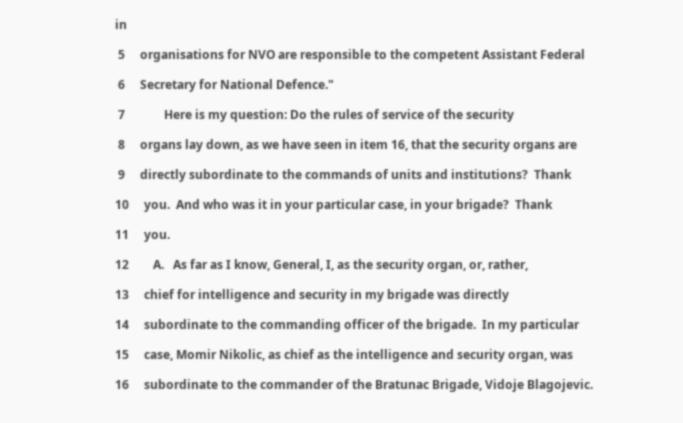in

 5     organisations for NVO are responsible to the competent Assistant Federal

 6     Secretary for National Defence."

 7             Here is my question: Do the rules of service of the security

 8     organs lay down, as we have seen in item 16, that the security organs are

 9     directly subordinate to the commands of units and institutions?  Thank

10     you.  And who was it in your particular case, in your brigade?  Thank

11     you.

12        A.   As far as I know, General, I, as the security organ, or, rather,

13     chief for intelligence and security in my brigade was directly

14     subordinate to the commanding officer of the brigade.  In my particular

15     case, Momir Nikolic, as chief as the intelligence and security organ, was

16     subordinate to the commander of the Bratunac Brigade, Vidoje Blagojevic.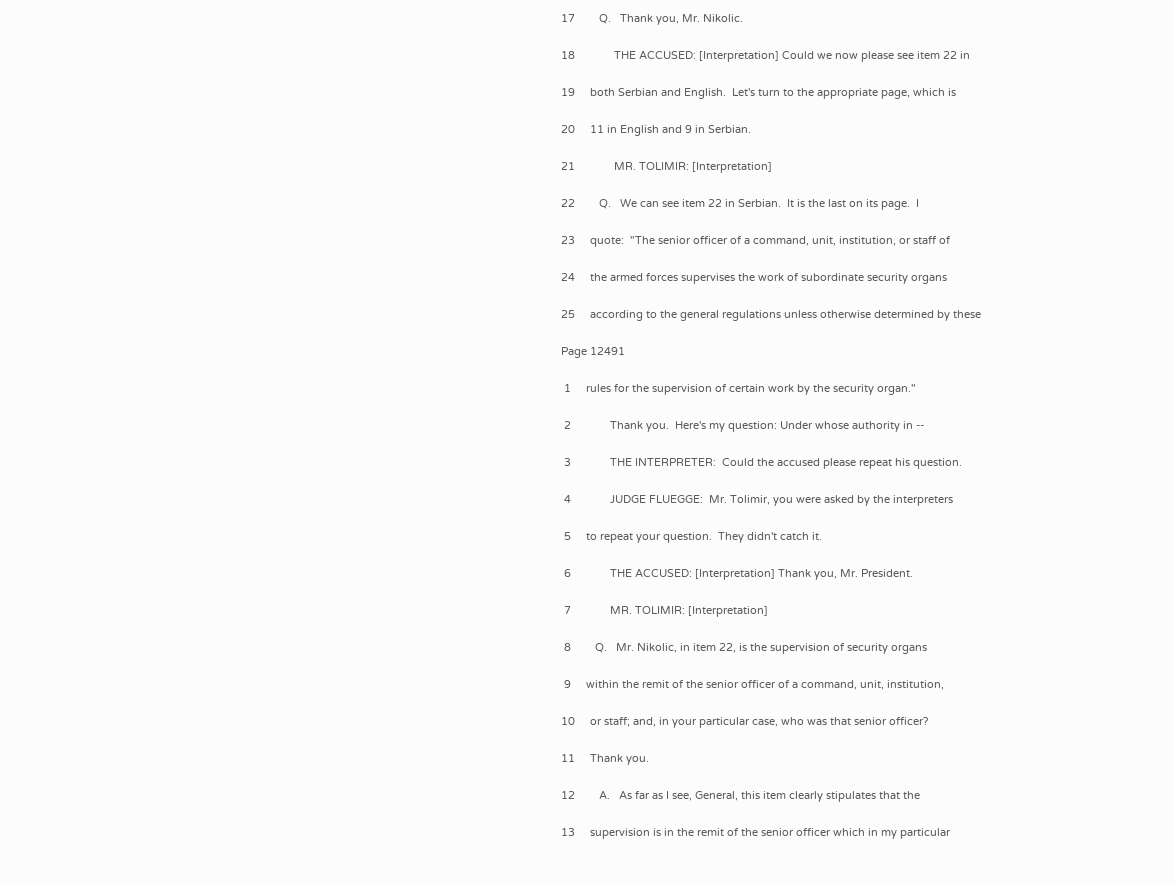17        Q.   Thank you, Mr. Nikolic.

18             THE ACCUSED: [Interpretation] Could we now please see item 22 in

19     both Serbian and English.  Let's turn to the appropriate page, which is

20     11 in English and 9 in Serbian.

21             MR. TOLIMIR: [Interpretation]

22        Q.   We can see item 22 in Serbian.  It is the last on its page.  I

23     quote:  "The senior officer of a command, unit, institution, or staff of

24     the armed forces supervises the work of subordinate security organs

25     according to the general regulations unless otherwise determined by these

Page 12491

 1     rules for the supervision of certain work by the security organ."

 2             Thank you.  Here's my question: Under whose authority in --

 3             THE INTERPRETER:  Could the accused please repeat his question.

 4             JUDGE FLUEGGE:  Mr. Tolimir, you were asked by the interpreters

 5     to repeat your question.  They didn't catch it.

 6             THE ACCUSED: [Interpretation] Thank you, Mr. President.

 7             MR. TOLIMIR: [Interpretation]

 8        Q.   Mr. Nikolic, in item 22, is the supervision of security organs

 9     within the remit of the senior officer of a command, unit, institution,

10     or staff; and, in your particular case, who was that senior officer?

11     Thank you.

12        A.   As far as I see, General, this item clearly stipulates that the

13     supervision is in the remit of the senior officer which in my particular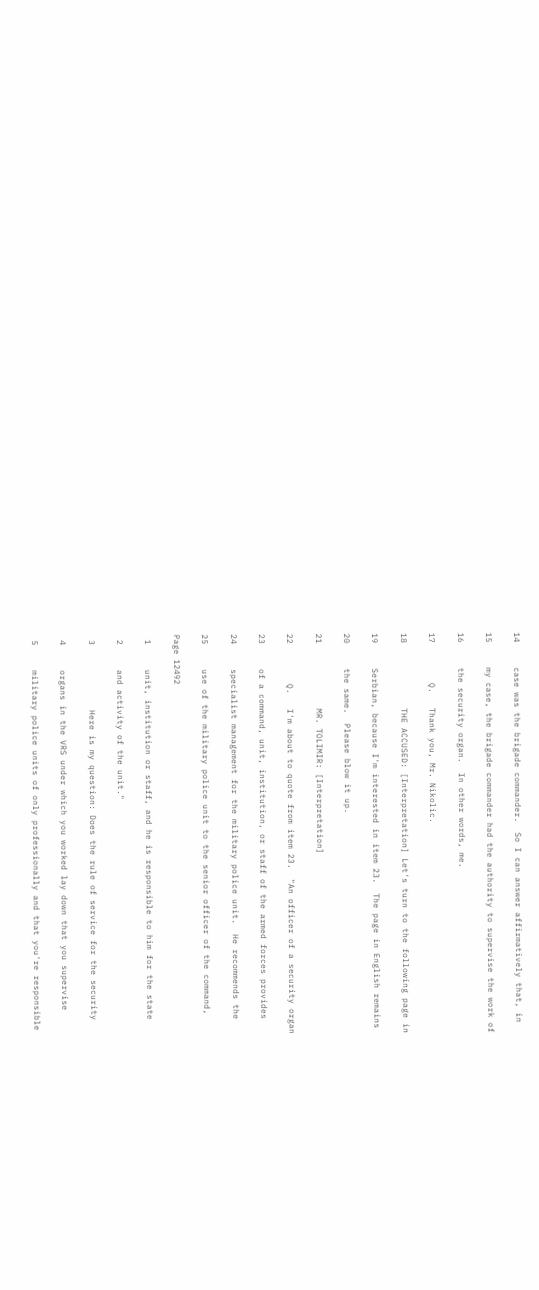14     case was the brigade commander.  So I can answer affirmatively that, in

15     my case, the brigade commander had the authority to supervise the work of

16     the security organ.  In other words, me.

17        Q.   Thank you, Mr. Nikolic.

18             THE ACCUSED: [Interpretation] Let's turn to the following page in

19     Serbian, because I'm interested in item 23.  The page in English remains

20     the same.  Please blow it up.

21             MR. TOLIMIR: [Interpretation]

22        Q.   I'm about to quote from item 23.  "An officer of a security organ

23     of a command, unit, institution, or staff of the armed forces provides

24     specialist management for the military police unit.  He recommends the

25     use of the military police unit to the senior officer of the command,

Page 12492

 1     unit, institution or staff, and he is responsible to him for the state

 2     and activity of the unit."

 3             Here is my question: Does the rule of service for the security

 4     organs in the VRS under which you worked lay down that you supervise

 5     military police units of only professionally and that you're responsible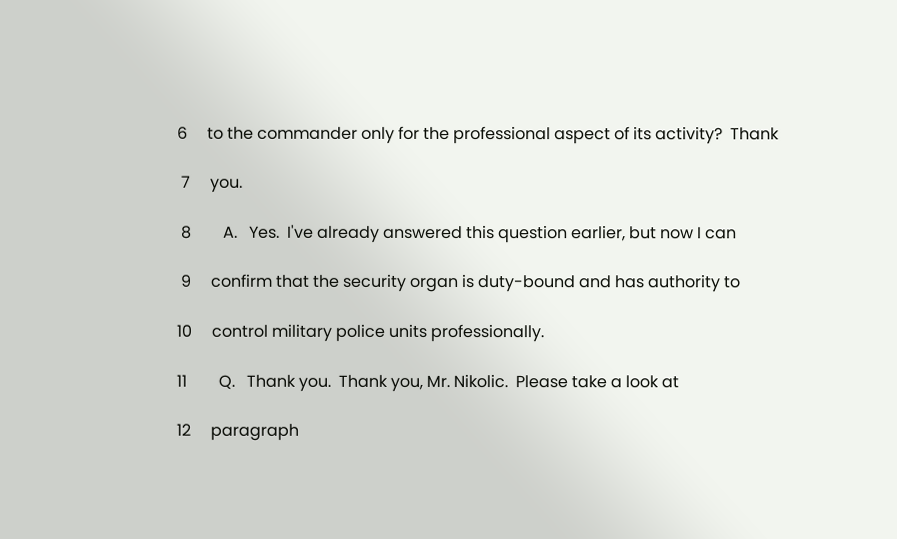6     to the commander only for the professional aspect of its activity?  Thank

 7     you.

 8        A.   Yes.  I've already answered this question earlier, but now I can

 9     confirm that the security organ is duty-bound and has authority to

10     control military police units professionally.

11        Q.   Thank you.  Thank you, Mr. Nikolic.  Please take a look at

12     paragraph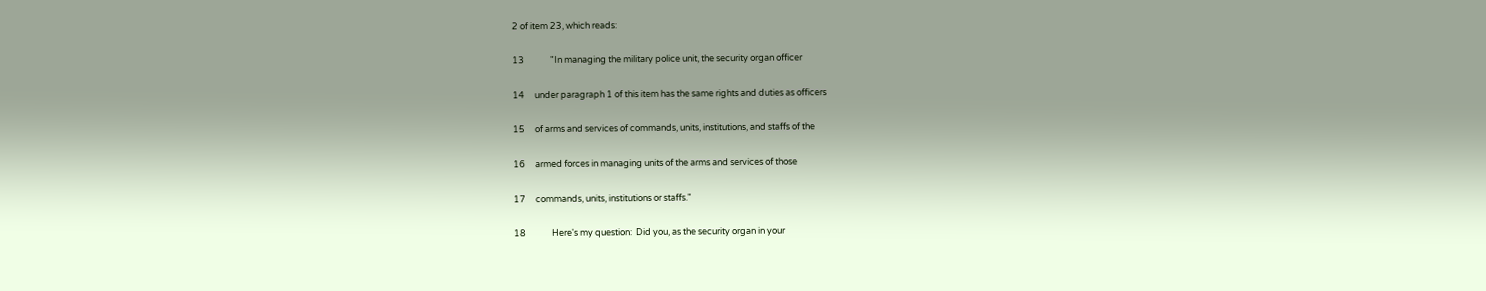2 of item 23, which reads:

13             "In managing the military police unit, the security organ officer

14     under paragraph 1 of this item has the same rights and duties as officers

15     of arms and services of commands, units, institutions, and staffs of the

16     armed forces in managing units of the arms and services of those

17     commands, units, institutions or staffs."

18             Here's my question:  Did you, as the security organ in your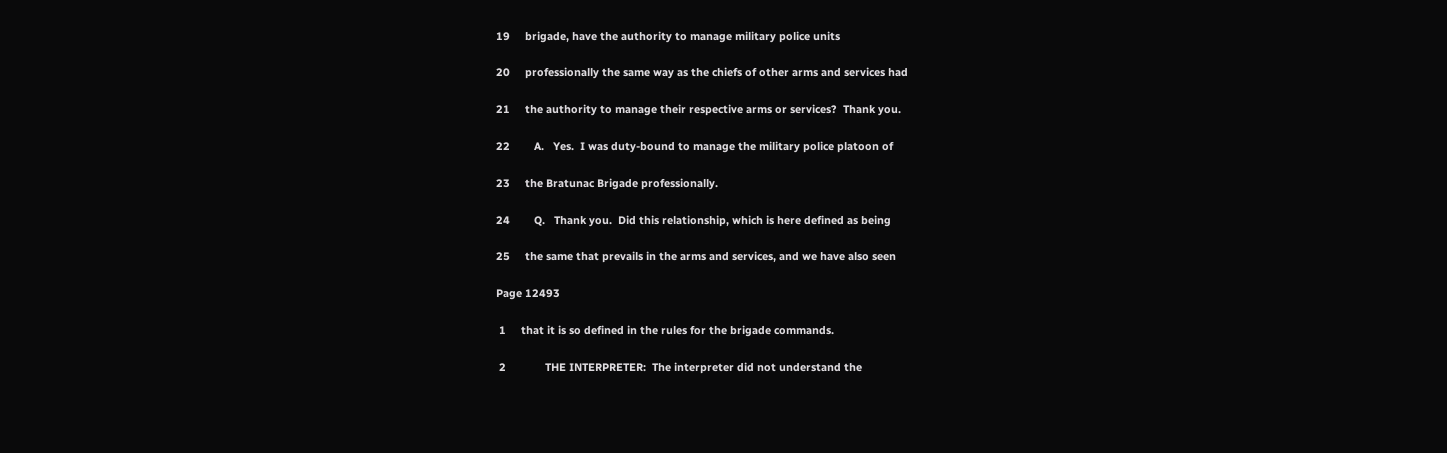19     brigade, have the authority to manage military police units

20     professionally the same way as the chiefs of other arms and services had

21     the authority to manage their respective arms or services?  Thank you.

22        A.   Yes.  I was duty-bound to manage the military police platoon of

23     the Bratunac Brigade professionally.

24        Q.   Thank you.  Did this relationship, which is here defined as being

25     the same that prevails in the arms and services, and we have also seen

Page 12493

 1     that it is so defined in the rules for the brigade commands.

 2             THE INTERPRETER:  The interpreter did not understand the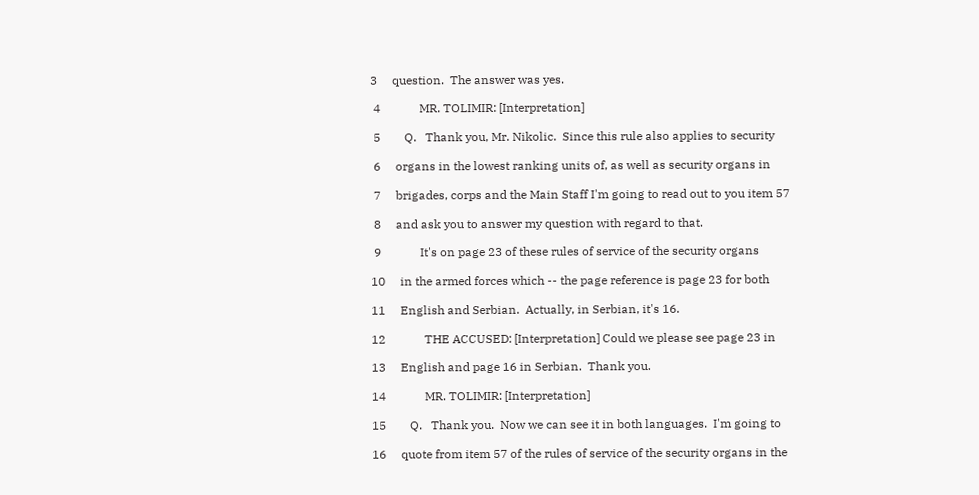3     question.  The answer was yes.

 4             MR. TOLIMIR: [Interpretation]

 5        Q.   Thank you, Mr. Nikolic.  Since this rule also applies to security

 6     organs in the lowest ranking units of, as well as security organs in

 7     brigades, corps and the Main Staff I'm going to read out to you item 57

 8     and ask you to answer my question with regard to that.

 9             It's on page 23 of these rules of service of the security organs

10     in the armed forces which -- the page reference is page 23 for both

11     English and Serbian.  Actually, in Serbian, it's 16.

12             THE ACCUSED: [Interpretation] Could we please see page 23 in

13     English and page 16 in Serbian.  Thank you.

14             MR. TOLIMIR: [Interpretation]

15        Q.   Thank you.  Now we can see it in both languages.  I'm going to

16     quote from item 57 of the rules of service of the security organs in the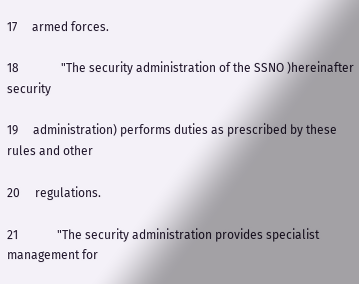17     armed forces.

18              "The security administration of the SSNO )hereinafter security

19     administration) performs duties as prescribed by these rules and other

20     regulations.

21             "The security administration provides specialist management for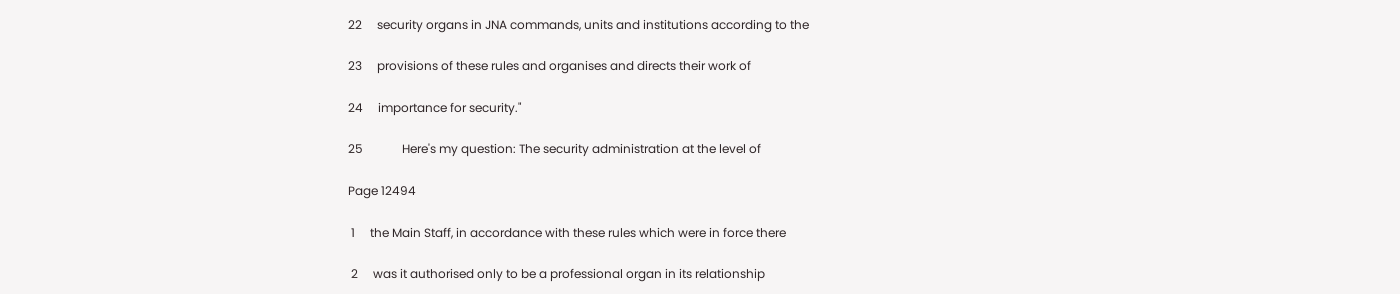22     security organs in JNA commands, units and institutions according to the

23     provisions of these rules and organises and directs their work of

24     importance for security."

25             Here's my question: The security administration at the level of

Page 12494

 1     the Main Staff, in accordance with these rules which were in force there

 2     was it authorised only to be a professional organ in its relationship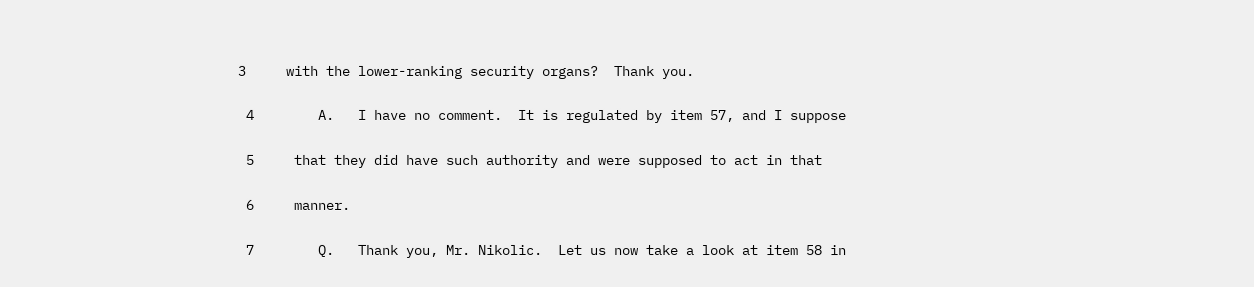3     with the lower-ranking security organs?  Thank you.

 4        A.   I have no comment.  It is regulated by item 57, and I suppose

 5     that they did have such authority and were supposed to act in that

 6     manner.

 7        Q.   Thank you, Mr. Nikolic.  Let us now take a look at item 58 in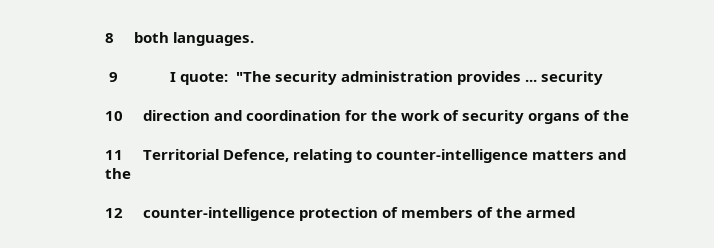8     both languages.

 9             I quote:  "The security administration provides ... security

10     direction and coordination for the work of security organs of the

11     Territorial Defence, relating to counter-intelligence matters and the

12     counter-intelligence protection of members of the armed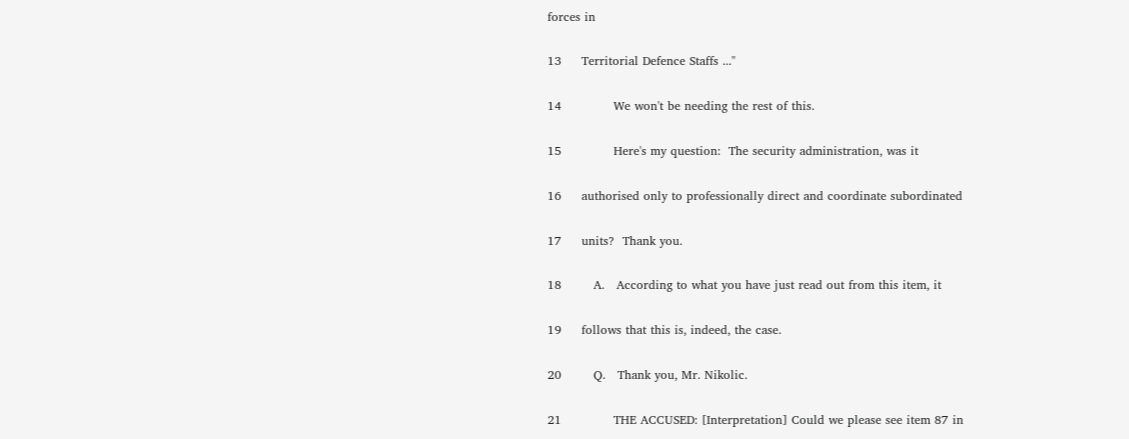forces in

13     Territorial Defence Staffs ..."

14             We won't be needing the rest of this.

15             Here's my question:  The security administration, was it

16     authorised only to professionally direct and coordinate subordinated

17     units?  Thank you.

18        A.   According to what you have just read out from this item, it

19     follows that this is, indeed, the case.

20        Q.   Thank you, Mr. Nikolic.

21             THE ACCUSED: [Interpretation] Could we please see item 87 in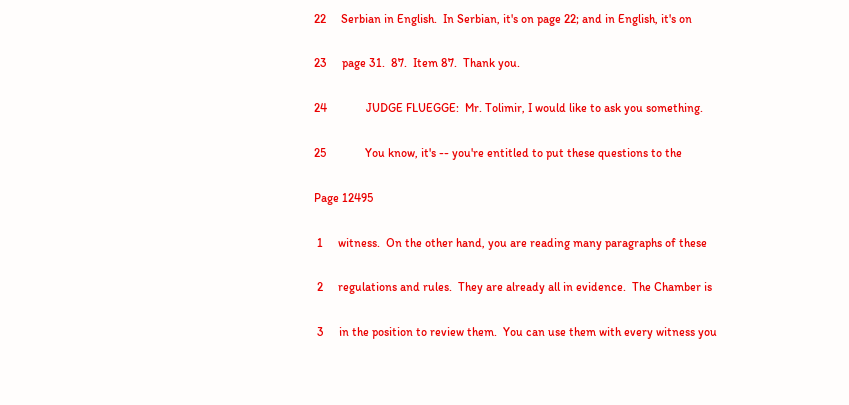22     Serbian in English.  In Serbian, it's on page 22; and in English, it's on

23     page 31.  87.  Item 87.  Thank you.

24             JUDGE FLUEGGE:  Mr. Tolimir, I would like to ask you something.

25             You know, it's -- you're entitled to put these questions to the

Page 12495

 1     witness.  On the other hand, you are reading many paragraphs of these

 2     regulations and rules.  They are already all in evidence.  The Chamber is

 3     in the position to review them.  You can use them with every witness you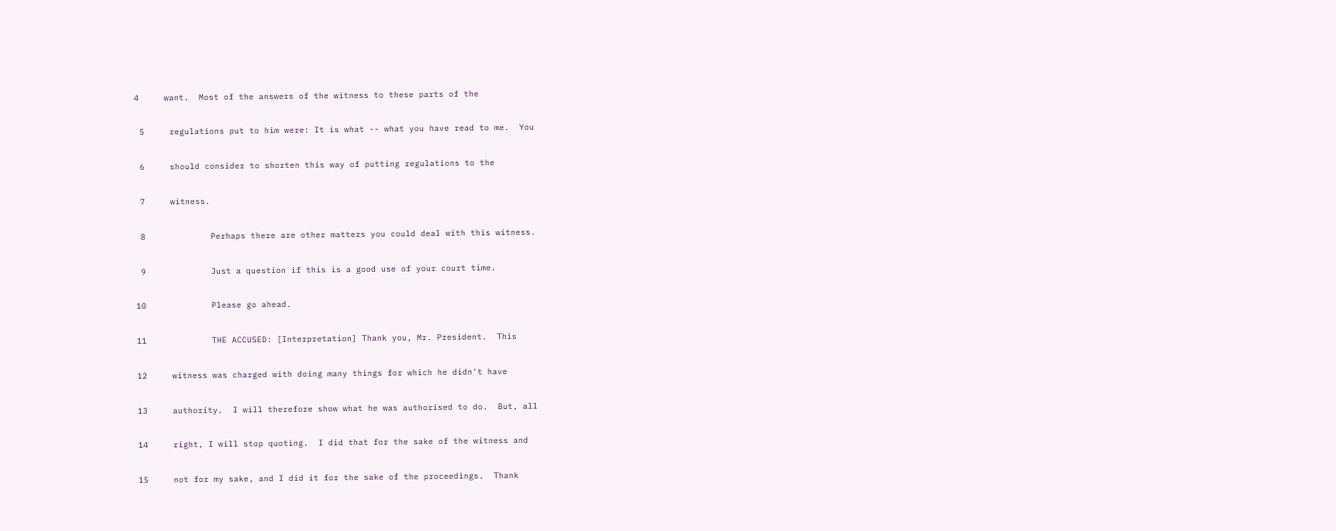4     want.  Most of the answers of the witness to these parts of the

 5     regulations put to him were: It is what -- what you have read to me.  You

 6     should consider to shorten this way of putting regulations to the

 7     witness.

 8             Perhaps there are other matters you could deal with this witness.

 9             Just a question if this is a good use of your court time.

10             Please go ahead.

11             THE ACCUSED: [Interpretation] Thank you, Mr. President.  This

12     witness was charged with doing many things for which he didn't have

13     authority.  I will therefore show what he was authorised to do.  But, all

14     right, I will stop quoting.  I did that for the sake of the witness and

15     not for my sake, and I did it for the sake of the proceedings.  Thank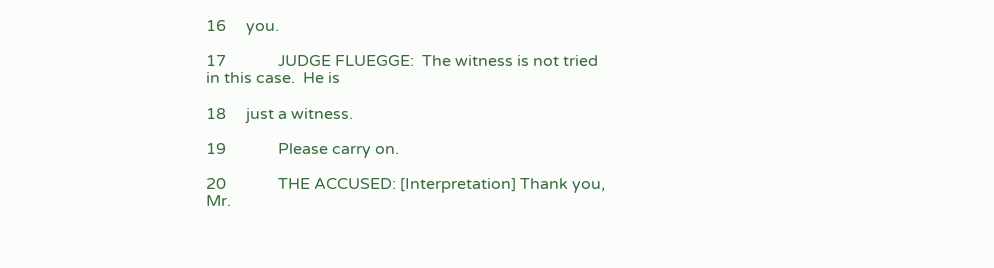16     you.

17             JUDGE FLUEGGE:  The witness is not tried in this case.  He is

18     just a witness.

19             Please carry on.

20             THE ACCUSED: [Interpretation] Thank you, Mr.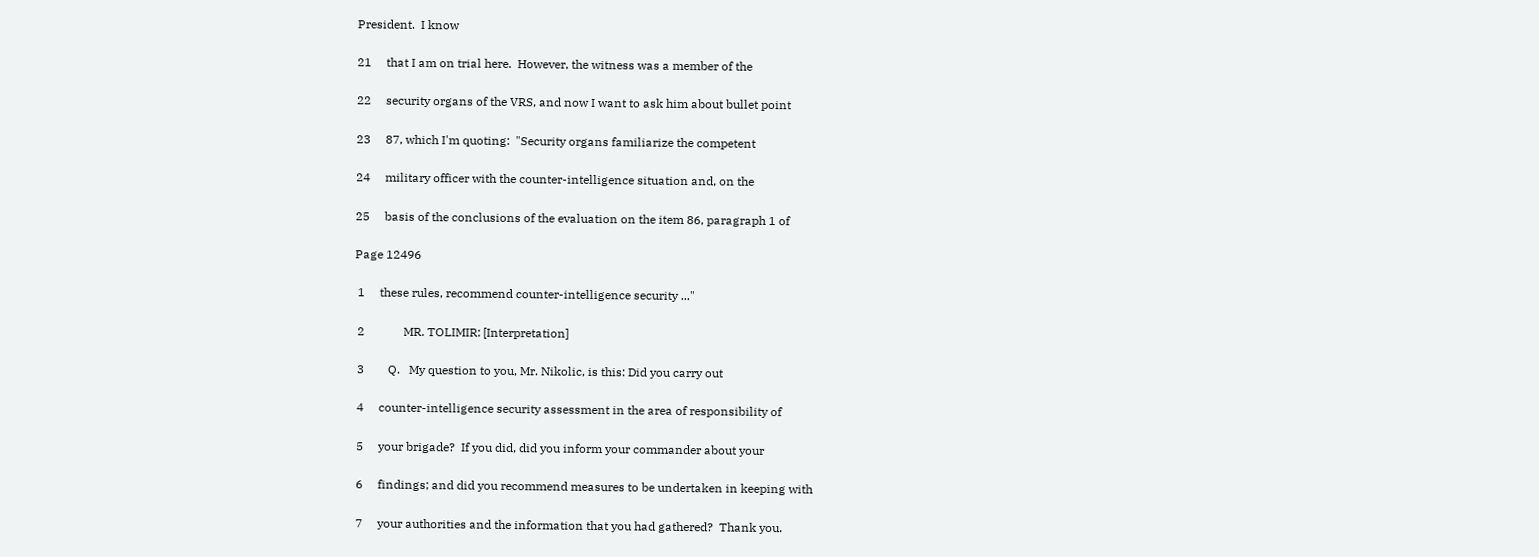President.  I know

21     that I am on trial here.  However, the witness was a member of the

22     security organs of the VRS, and now I want to ask him about bullet point

23     87, which I'm quoting:  "Security organs familiarize the competent

24     military officer with the counter-intelligence situation and, on the

25     basis of the conclusions of the evaluation on the item 86, paragraph 1 of

Page 12496

 1     these rules, recommend counter-intelligence security ..."

 2             MR. TOLIMIR: [Interpretation]

 3        Q.   My question to you, Mr. Nikolic, is this: Did you carry out

 4     counter-intelligence security assessment in the area of responsibility of

 5     your brigade?  If you did, did you inform your commander about your

 6     findings; and did you recommend measures to be undertaken in keeping with

 7     your authorities and the information that you had gathered?  Thank you.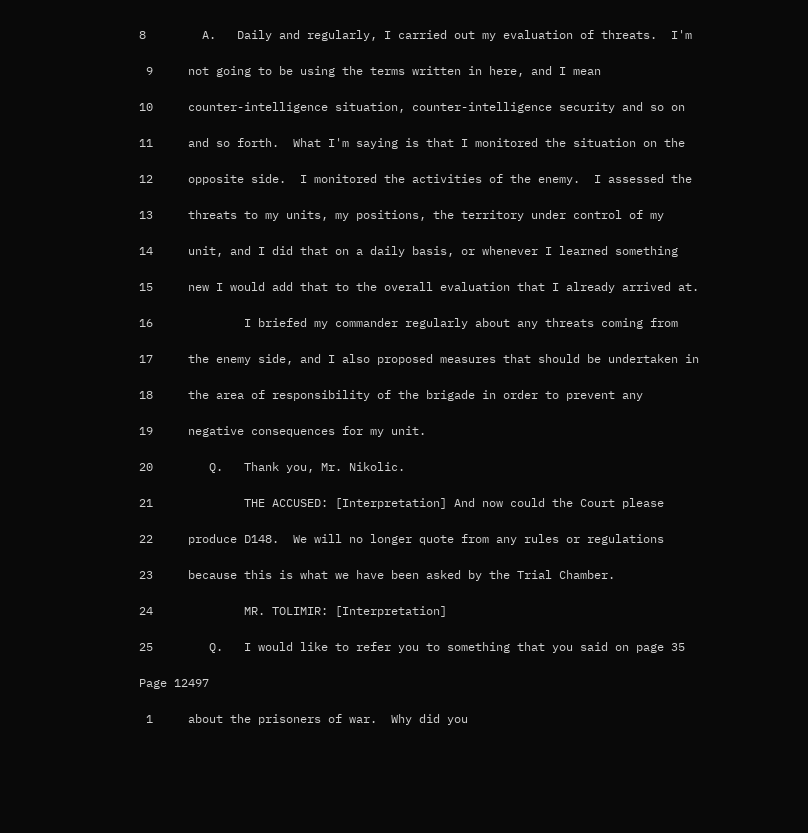8        A.   Daily and regularly, I carried out my evaluation of threats.  I'm

 9     not going to be using the terms written in here, and I mean

10     counter-intelligence situation, counter-intelligence security and so on

11     and so forth.  What I'm saying is that I monitored the situation on the

12     opposite side.  I monitored the activities of the enemy.  I assessed the

13     threats to my units, my positions, the territory under control of my

14     unit, and I did that on a daily basis, or whenever I learned something

15     new I would add that to the overall evaluation that I already arrived at.

16             I briefed my commander regularly about any threats coming from

17     the enemy side, and I also proposed measures that should be undertaken in

18     the area of responsibility of the brigade in order to prevent any

19     negative consequences for my unit.

20        Q.   Thank you, Mr. Nikolic.

21             THE ACCUSED: [Interpretation] And now could the Court please

22     produce D148.  We will no longer quote from any rules or regulations

23     because this is what we have been asked by the Trial Chamber.

24             MR. TOLIMIR: [Interpretation]

25        Q.   I would like to refer you to something that you said on page 35

Page 12497

 1     about the prisoners of war.  Why did you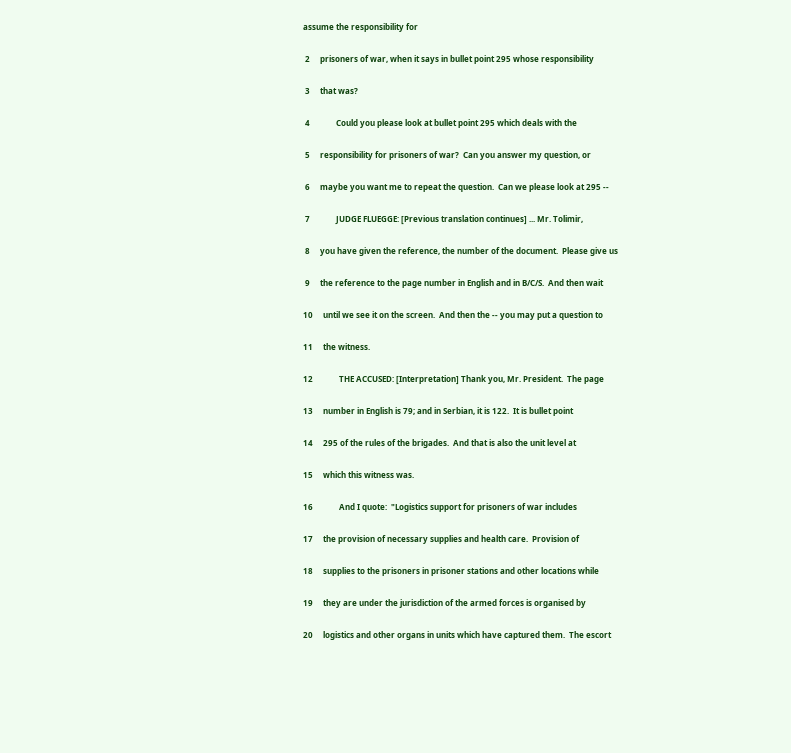assume the responsibility for

 2     prisoners of war, when it says in bullet point 295 whose responsibility

 3     that was?

 4             Could you please look at bullet point 295 which deals with the

 5     responsibility for prisoners of war?  Can you answer my question, or

 6     maybe you want me to repeat the question.  Can we please look at 295 --

 7             JUDGE FLUEGGE: [Previous translation continues] ... Mr. Tolimir,

 8     you have given the reference, the number of the document.  Please give us

 9     the reference to the page number in English and in B/C/S.  And then wait

10     until we see it on the screen.  And then the -- you may put a question to

11     the witness.

12             THE ACCUSED: [Interpretation] Thank you, Mr. President.  The page

13     number in English is 79; and in Serbian, it is 122.  It is bullet point

14     295 of the rules of the brigades.  And that is also the unit level at

15     which this witness was.

16             And I quote:  "Logistics support for prisoners of war includes

17     the provision of necessary supplies and health care.  Provision of

18     supplies to the prisoners in prisoner stations and other locations while

19     they are under the jurisdiction of the armed forces is organised by

20     logistics and other organs in units which have captured them.  The escort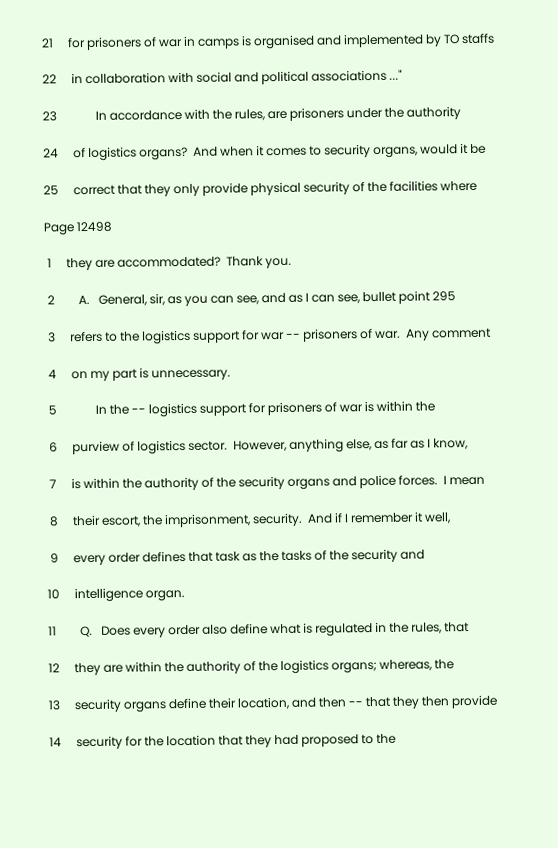21     for prisoners of war in camps is organised and implemented by TO staffs

22     in collaboration with social and political associations ..."

23             In accordance with the rules, are prisoners under the authority

24     of logistics organs?  And when it comes to security organs, would it be

25     correct that they only provide physical security of the facilities where

Page 12498

 1     they are accommodated?  Thank you.

 2        A.   General, sir, as you can see, and as I can see, bullet point 295

 3     refers to the logistics support for war -- prisoners of war.  Any comment

 4     on my part is unnecessary.

 5             In the -- logistics support for prisoners of war is within the

 6     purview of logistics sector.  However, anything else, as far as I know,

 7     is within the authority of the security organs and police forces.  I mean

 8     their escort, the imprisonment, security.  And if I remember it well,

 9     every order defines that task as the tasks of the security and

10     intelligence organ.

11        Q.   Does every order also define what is regulated in the rules, that

12     they are within the authority of the logistics organs; whereas, the

13     security organs define their location, and then -- that they then provide

14     security for the location that they had proposed to the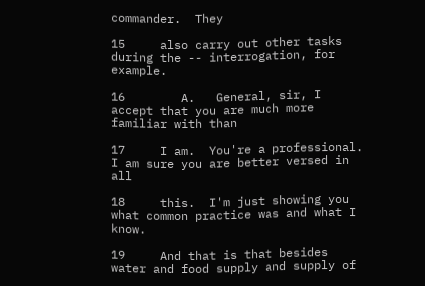commander.  They

15     also carry out other tasks during the -- interrogation, for example.

16        A.   General, sir, I accept that you are much more familiar with than

17     I am.  You're a professional.  I am sure you are better versed in all

18     this.  I'm just showing you what common practice was and what I know.

19     And that is that besides water and food supply and supply of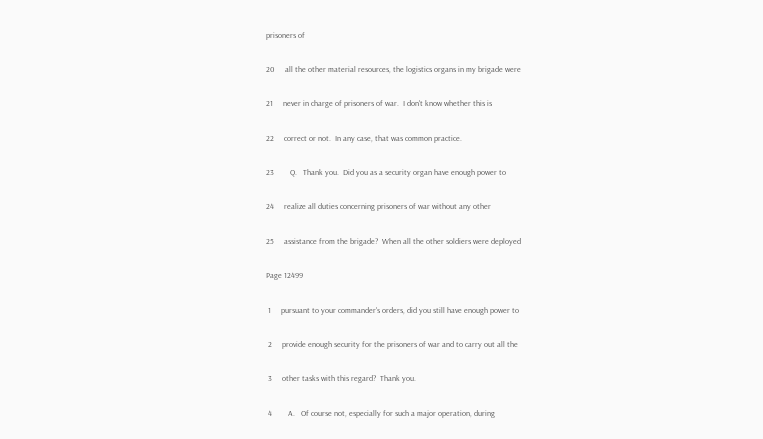prisoners of

20     all the other material resources, the logistics organs in my brigade were

21     never in charge of prisoners of war.  I don't know whether this is

22     correct or not.  In any case, that was common practice.

23        Q.   Thank you.  Did you as a security organ have enough power to

24     realize all duties concerning prisoners of war without any other

25     assistance from the brigade?  When all the other soldiers were deployed

Page 12499

 1     pursuant to your commander's orders, did you still have enough power to

 2     provide enough security for the prisoners of war and to carry out all the

 3     other tasks with this regard?  Thank you.

 4        A.   Of course not, especially for such a major operation, during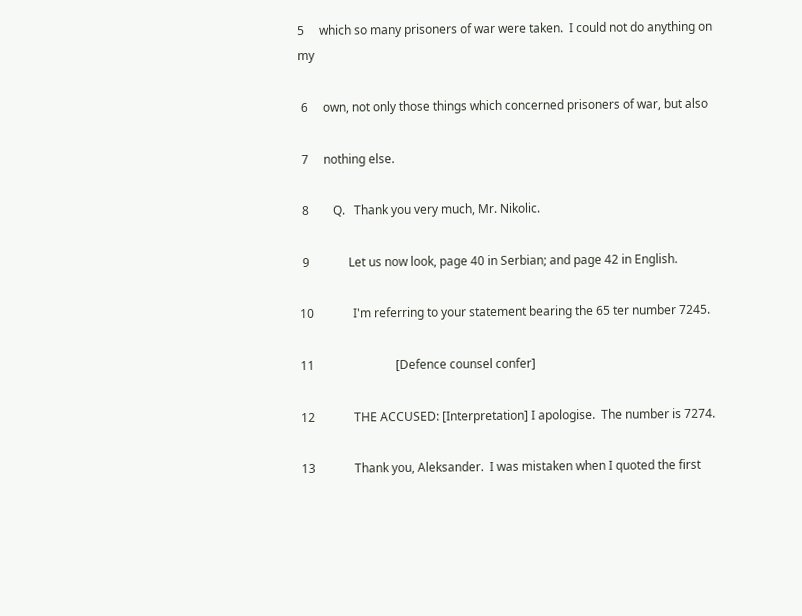5     which so many prisoners of war were taken.  I could not do anything on my

 6     own, not only those things which concerned prisoners of war, but also

 7     nothing else.

 8        Q.   Thank you very much, Mr. Nikolic.

 9             Let us now look, page 40 in Serbian; and page 42 in English.

10             I'm referring to your statement bearing the 65 ter number 7245.

11                           [Defence counsel confer]

12             THE ACCUSED: [Interpretation] I apologise.  The number is 7274.

13             Thank you, Aleksander.  I was mistaken when I quoted the first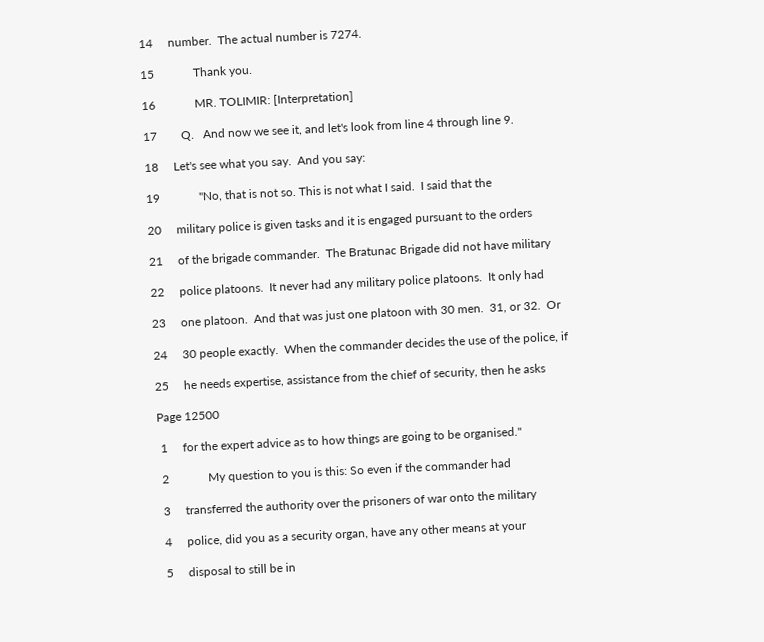14     number.  The actual number is 7274.

15             Thank you.

16             MR. TOLIMIR: [Interpretation]

17        Q.   And now we see it, and let's look from line 4 through line 9.

18     Let's see what you say.  And you say:

19             "No, that is not so. This is not what I said.  I said that the

20     military police is given tasks and it is engaged pursuant to the orders

21     of the brigade commander.  The Bratunac Brigade did not have military

22     police platoons.  It never had any military police platoons.  It only had

23     one platoon.  And that was just one platoon with 30 men.  31, or 32.  Or

24     30 people exactly.  When the commander decides the use of the police, if

25     he needs expertise, assistance from the chief of security, then he asks

Page 12500

 1     for the expert advice as to how things are going to be organised."

 2             My question to you is this: So even if the commander had

 3     transferred the authority over the prisoners of war onto the military

 4     police, did you as a security organ, have any other means at your

 5     disposal to still be in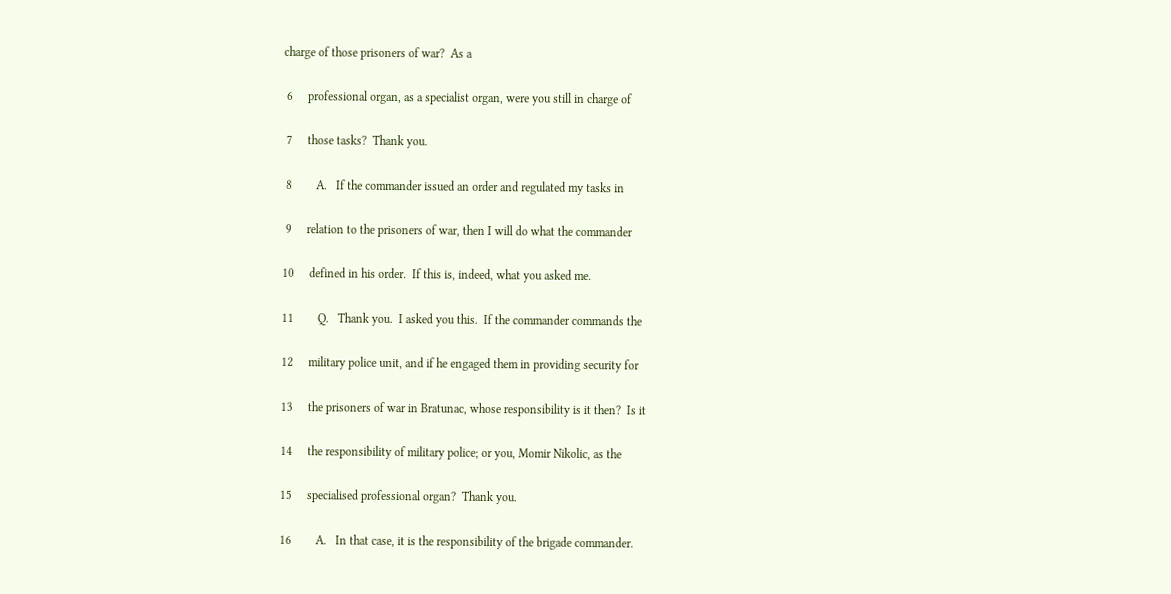charge of those prisoners of war?  As a

 6     professional organ, as a specialist organ, were you still in charge of

 7     those tasks?  Thank you.

 8        A.   If the commander issued an order and regulated my tasks in

 9     relation to the prisoners of war, then I will do what the commander

10     defined in his order.  If this is, indeed, what you asked me.

11        Q.   Thank you.  I asked you this.  If the commander commands the

12     military police unit, and if he engaged them in providing security for

13     the prisoners of war in Bratunac, whose responsibility is it then?  Is it

14     the responsibility of military police; or you, Momir Nikolic, as the

15     specialised professional organ?  Thank you.

16        A.   In that case, it is the responsibility of the brigade commander.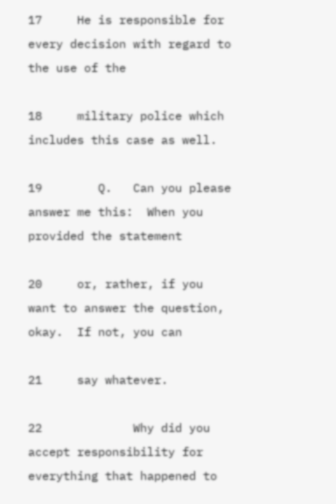17     He is responsible for every decision with regard to the use of the

18     military police which includes this case as well.

19        Q.   Can you please answer me this:  When you provided the statement

20     or, rather, if you want to answer the question, okay.  If not, you can

21     say whatever.

22             Why did you accept responsibility for everything that happened to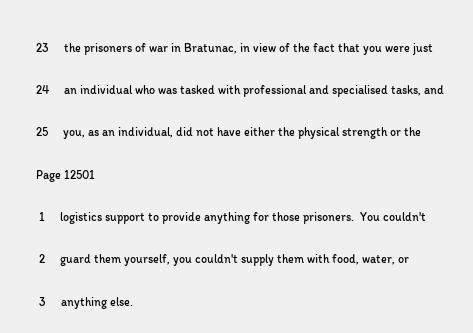23     the prisoners of war in Bratunac, in view of the fact that you were just

24     an individual who was tasked with professional and specialised tasks, and

25     you, as an individual, did not have either the physical strength or the

Page 12501

 1     logistics support to provide anything for those prisoners.  You couldn't

 2     guard them yourself, you couldn't supply them with food, water, or

 3     anything else.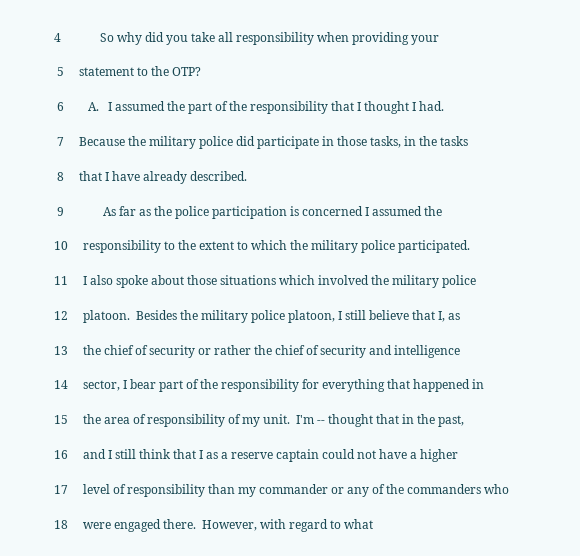4             So why did you take all responsibility when providing your

 5     statement to the OTP?

 6        A.   I assumed the part of the responsibility that I thought I had.

 7     Because the military police did participate in those tasks, in the tasks

 8     that I have already described.

 9             As far as the police participation is concerned I assumed the

10     responsibility to the extent to which the military police participated.

11     I also spoke about those situations which involved the military police

12     platoon.  Besides the military police platoon, I still believe that I, as

13     the chief of security or rather the chief of security and intelligence

14     sector, I bear part of the responsibility for everything that happened in

15     the area of responsibility of my unit.  I'm -- thought that in the past,

16     and I still think that I as a reserve captain could not have a higher

17     level of responsibility than my commander or any of the commanders who

18     were engaged there.  However, with regard to what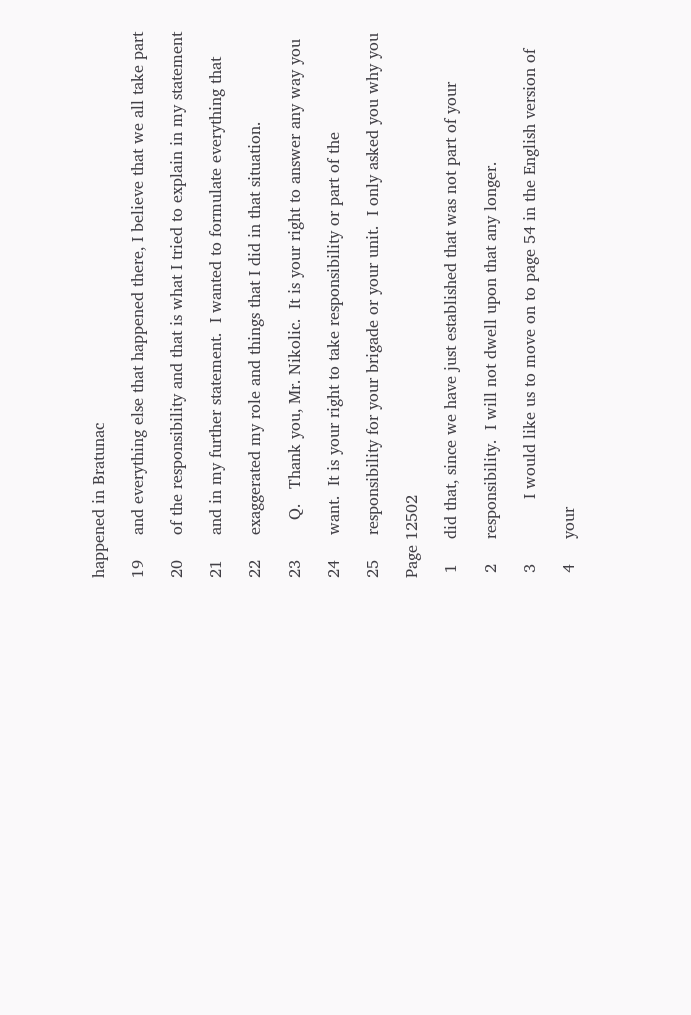happened in Bratunac

19     and everything else that happened there, I believe that we all take part

20     of the responsibility and that is what I tried to explain in my statement

21     and in my further statement.  I wanted to formulate everything that

22     exaggerated my role and things that I did in that situation.

23        Q.   Thank you, Mr. Nikolic.  It is your right to answer any way you

24     want.  It is your right to take responsibility or part of the

25     responsibility for your brigade or your unit.  I only asked you why you

Page 12502

 1     did that, since we have just established that was not part of your

 2     responsibility.  I will not dwell upon that any longer.

 3             I would like us to move on to page 54 in the English version of

 4     your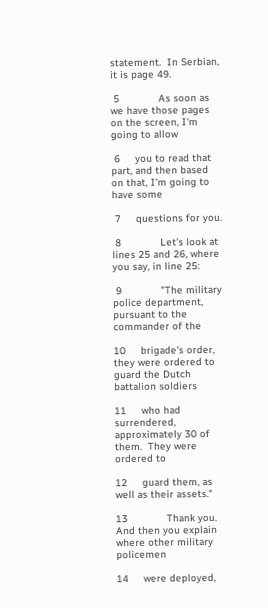statement.  In Serbian, it is page 49.

 5             As soon as we have those pages on the screen, I'm going to allow

 6     you to read that part, and then based on that, I'm going to have some

 7     questions for you.

 8             Let's look at lines 25 and 26, where you say, in line 25:

 9             "The military police department, pursuant to the commander of the

10     brigade's order, they were ordered to guard the Dutch battalion soldiers

11     who had surrendered, approximately 30 of them.  They were ordered to

12     guard them, as well as their assets."

13             Thank you.  And then you explain where other military policemen

14     were deployed,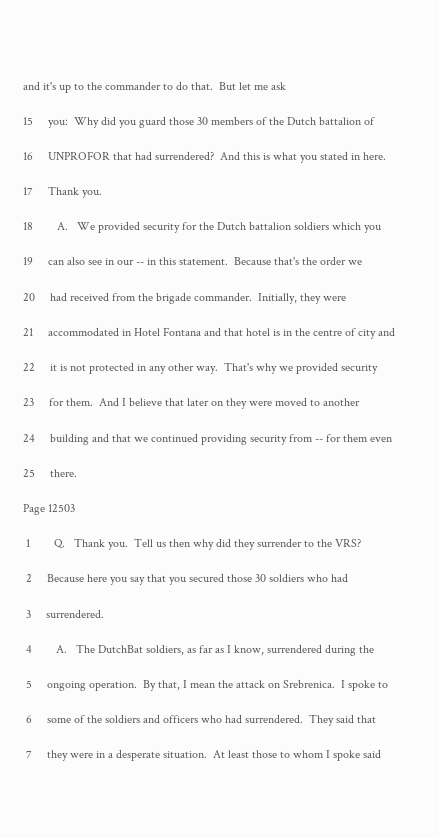and it's up to the commander to do that.  But let me ask

15     you:  Why did you guard those 30 members of the Dutch battalion of

16     UNPROFOR that had surrendered?  And this is what you stated in here.

17     Thank you.

18        A.   We provided security for the Dutch battalion soldiers which you

19     can also see in our -- in this statement.  Because that's the order we

20     had received from the brigade commander.  Initially, they were

21     accommodated in Hotel Fontana and that hotel is in the centre of city and

22     it is not protected in any other way.  That's why we provided security

23     for them.  And I believe that later on they were moved to another

24     building and that we continued providing security from -- for them even

25     there.

Page 12503

 1        Q.   Thank you.  Tell us then why did they surrender to the VRS?

 2     Because here you say that you secured those 30 soldiers who had

 3     surrendered.

 4        A.   The DutchBat soldiers, as far as I know, surrendered during the

 5     ongoing operation.  By that, I mean the attack on Srebrenica.  I spoke to

 6     some of the soldiers and officers who had surrendered.  They said that

 7     they were in a desperate situation.  At least those to whom I spoke said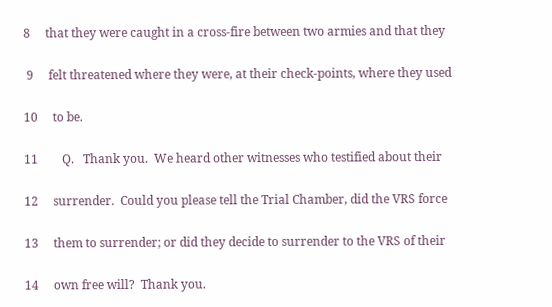8     that they were caught in a cross-fire between two armies and that they

 9     felt threatened where they were, at their check-points, where they used

10     to be.

11        Q.   Thank you.  We heard other witnesses who testified about their

12     surrender.  Could you please tell the Trial Chamber, did the VRS force

13     them to surrender; or did they decide to surrender to the VRS of their

14     own free will?  Thank you.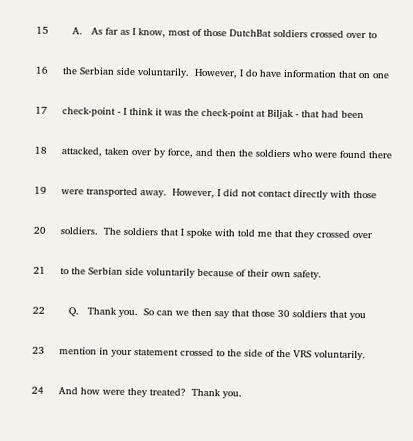15        A.   As far as I know, most of those DutchBat soldiers crossed over to

16     the Serbian side voluntarily.  However, I do have information that on one

17     check-point - I think it was the check-point at Biljak - that had been

18     attacked, taken over by force, and then the soldiers who were found there

19     were transported away.  However, I did not contact directly with those

20     soldiers.  The soldiers that I spoke with told me that they crossed over

21     to the Serbian side voluntarily because of their own safety.

22        Q.   Thank you.  So can we then say that those 30 soldiers that you

23     mention in your statement crossed to the side of the VRS voluntarily.

24     And how were they treated?  Thank you.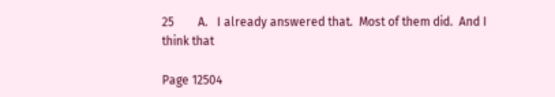25        A.   I already answered that.  Most of them did.  And I think that

Page 12504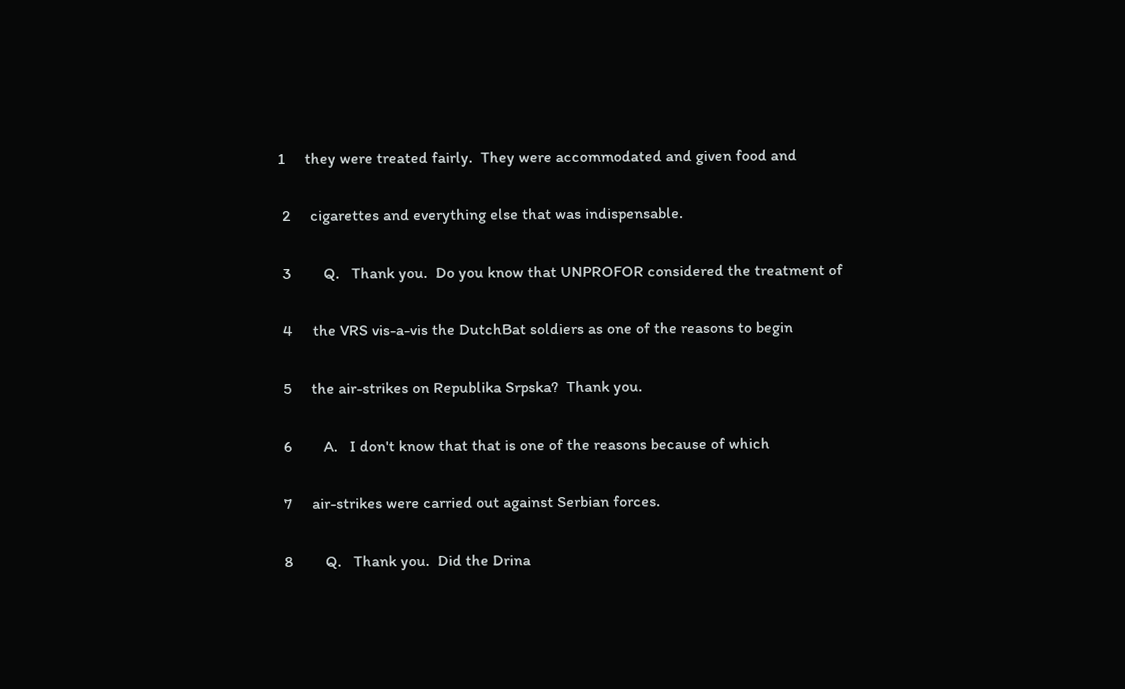1     they were treated fairly.  They were accommodated and given food and

 2     cigarettes and everything else that was indispensable.

 3        Q.   Thank you.  Do you know that UNPROFOR considered the treatment of

 4     the VRS vis-a-vis the DutchBat soldiers as one of the reasons to begin

 5     the air-strikes on Republika Srpska?  Thank you.

 6        A.   I don't know that that is one of the reasons because of which

 7     air-strikes were carried out against Serbian forces.

 8        Q.   Thank you.  Did the Drina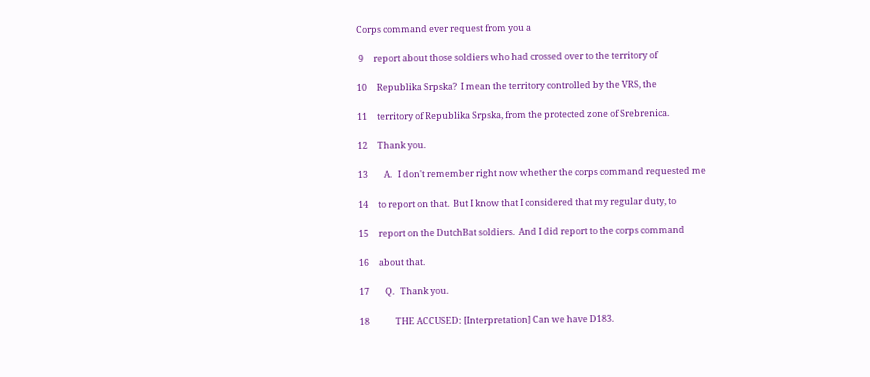Corps command ever request from you a

 9     report about those soldiers who had crossed over to the territory of

10     Republika Srpska?  I mean the territory controlled by the VRS, the

11     territory of Republika Srpska, from the protected zone of Srebrenica.

12     Thank you.

13        A.   I don't remember right now whether the corps command requested me

14     to report on that.  But I know that I considered that my regular duty, to

15     report on the DutchBat soldiers.  And I did report to the corps command

16     about that.

17        Q.   Thank you.

18             THE ACCUSED: [Interpretation] Can we have D183.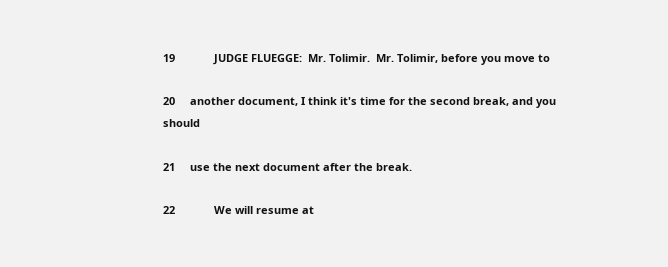19             JUDGE FLUEGGE:  Mr. Tolimir.  Mr. Tolimir, before you move to

20     another document, I think it's time for the second break, and you should

21     use the next document after the break.

22             We will resume at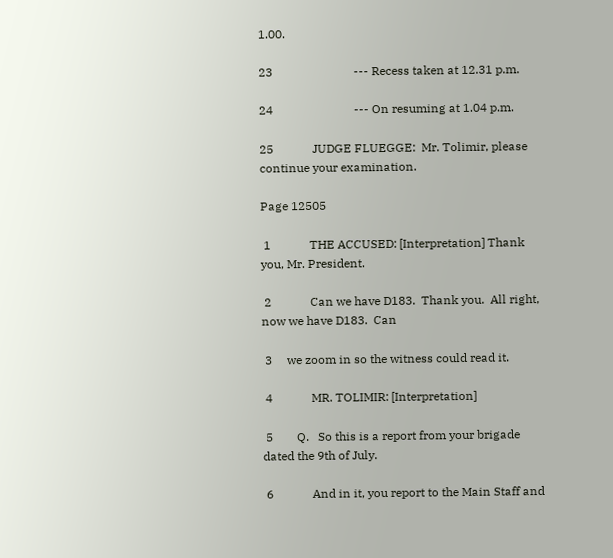1.00.

23                           --- Recess taken at 12.31 p.m.

24                           --- On resuming at 1.04 p.m.

25             JUDGE FLUEGGE:  Mr. Tolimir, please continue your examination.

Page 12505

 1             THE ACCUSED: [Interpretation] Thank you, Mr. President.

 2             Can we have D183.  Thank you.  All right, now we have D183.  Can

 3     we zoom in so the witness could read it.

 4             MR. TOLIMIR: [Interpretation]

 5        Q.   So this is a report from your brigade dated the 9th of July.

 6             And in it, you report to the Main Staff and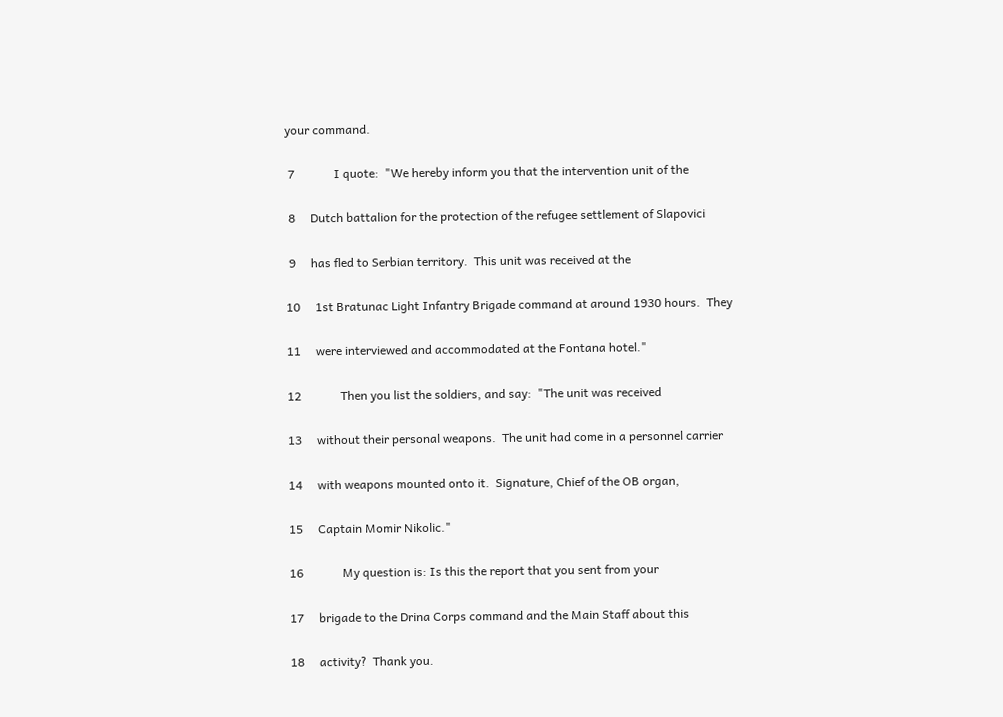your command.

 7             I quote:  "We hereby inform you that the intervention unit of the

 8     Dutch battalion for the protection of the refugee settlement of Slapovici

 9     has fled to Serbian territory.  This unit was received at the

10     1st Bratunac Light Infantry Brigade command at around 1930 hours.  They

11     were interviewed and accommodated at the Fontana hotel."

12             Then you list the soldiers, and say:  "The unit was received

13     without their personal weapons.  The unit had come in a personnel carrier

14     with weapons mounted onto it.  Signature, Chief of the OB organ,

15     Captain Momir Nikolic."

16             My question is: Is this the report that you sent from your

17     brigade to the Drina Corps command and the Main Staff about this

18     activity?  Thank you.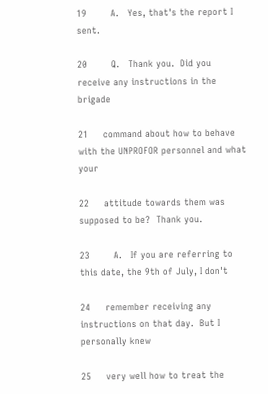19        A.   Yes, that's the report I sent.

20        Q.   Thank you.  Did you receive any instructions in the brigade

21     command about how to behave with the UNPROFOR personnel and what your

22     attitude towards them was supposed to be?  Thank you.

23        A.   If you are referring to this date, the 9th of July, I don't

24     remember receiving any instructions on that day.  But I personally knew

25     very well how to treat the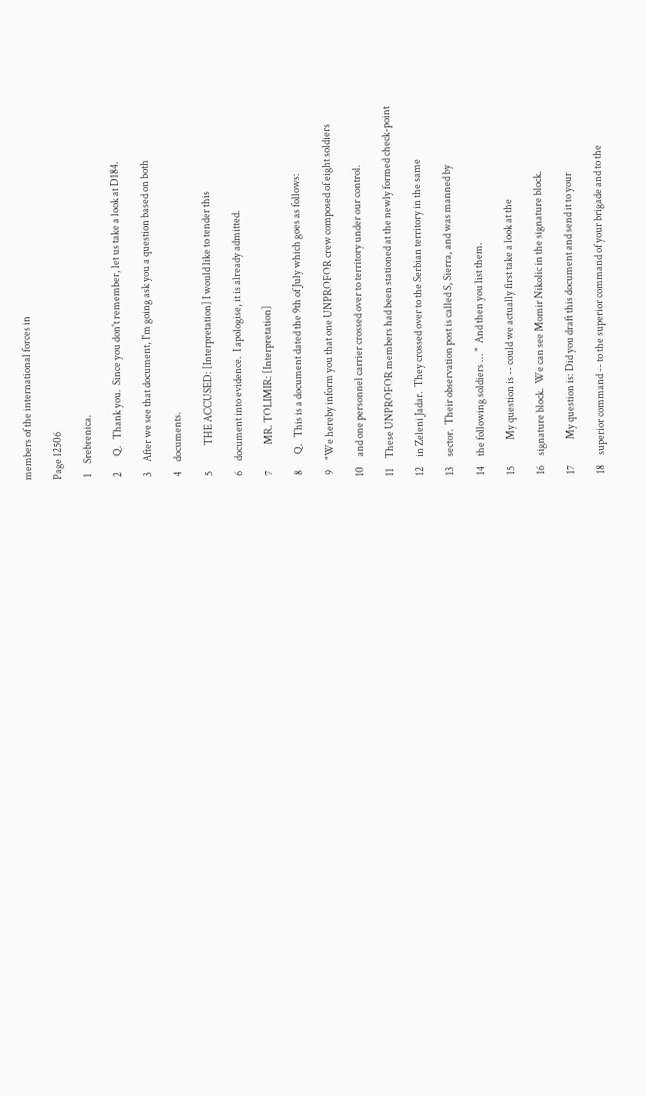members of the international forces in

Page 12506

 1     Srebrenica.

 2        Q.   Thank you.  Since you don't remember, let us take a look at D184.

 3     After we see that document, I'm going ask you a question based on both

 4     documents.

 5             THE ACCUSED: [Interpretation] I would like to tender this

 6     document into evidence.  I apologise, it is already admitted.

 7             MR. TOLIMIR: [Interpretation]

 8        Q.   This is a document dated the 9th of July which goes as follows:

 9     "We hereby inform you that one UNPROFOR crew composed of eight soldiers

10     and one personnel carrier crossed over to territory under our control.

11     These UNPROFOR members had been stationed at the newly formed check-point

12     in Zeleni Jadar.  They crossed over to the Serbian territory in the same

13     sector.  Their observation post is called S, Sierra, and was manned by

14     the following soldiers ... "  And then you list them.

15             My question is -- could we actually first take a look at the

16     signature block.  We can see Momir Nikolic in the signature block.

17             My question is: Did you draft this document and send it to your

18     superior command -- to the superior command of your brigade and to the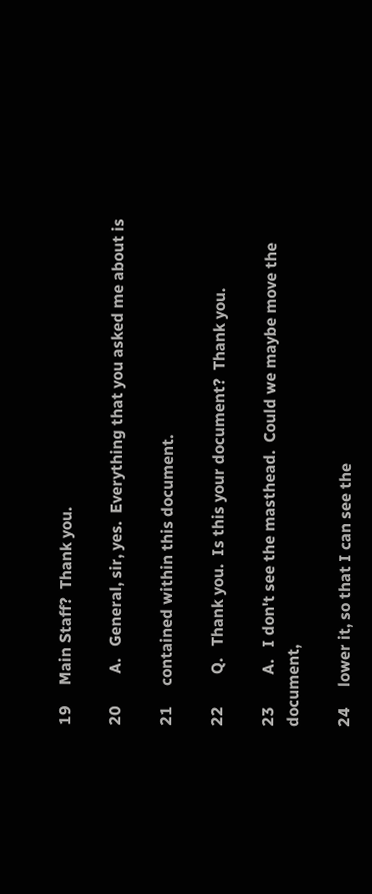19     Main Staff?  Thank you.

20        A.   General, sir, yes.  Everything that you asked me about is

21     contained within this document.

22        Q.   Thank you.  Is this your document?  Thank you.

23        A.   I don't see the masthead.  Could we maybe move the document,

24     lower it, so that I can see the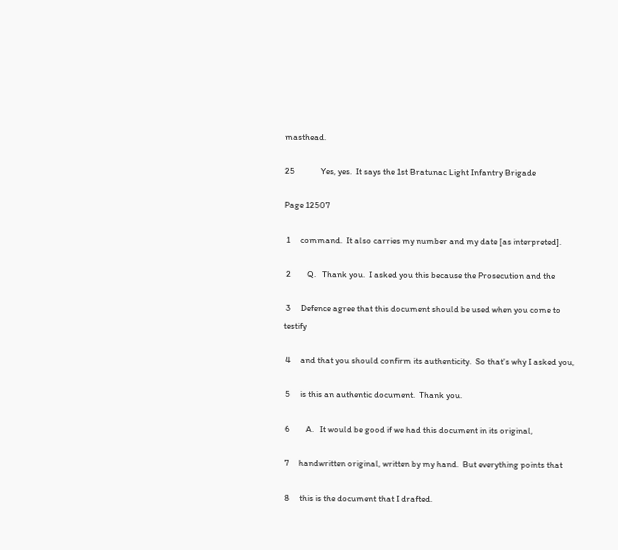masthead.

25             Yes, yes.  It says the 1st Bratunac Light Infantry Brigade

Page 12507

 1     command.  It also carries my number and my date [as interpreted].

 2        Q.   Thank you.  I asked you this because the Prosecution and the

 3     Defence agree that this document should be used when you come to testify

 4     and that you should confirm its authenticity.  So that's why I asked you,

 5     is this an authentic document.  Thank you.

 6        A.   It would be good if we had this document in its original,

 7     handwritten original, written by my hand.  But everything points that

 8     this is the document that I drafted.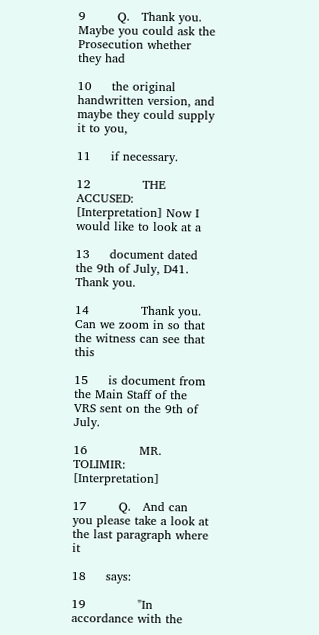9        Q.   Thank you.  Maybe you could ask the Prosecution whether they had

10     the original handwritten version, and maybe they could supply it to you,

11     if necessary.

12             THE ACCUSED: [Interpretation] Now I would like to look at a

13     document dated the 9th of July, D41.  Thank you.

14             Thank you.  Can we zoom in so that the witness can see that this

15     is document from the Main Staff of the VRS sent on the 9th of July.

16             MR. TOLIMIR: [Interpretation]

17        Q.   And can you please take a look at the last paragraph where it

18     says:

19             "In accordance with the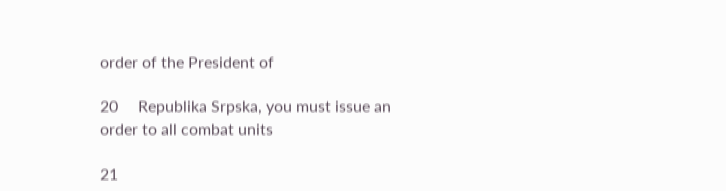order of the President of

20     Republika Srpska, you must issue an order to all combat units

21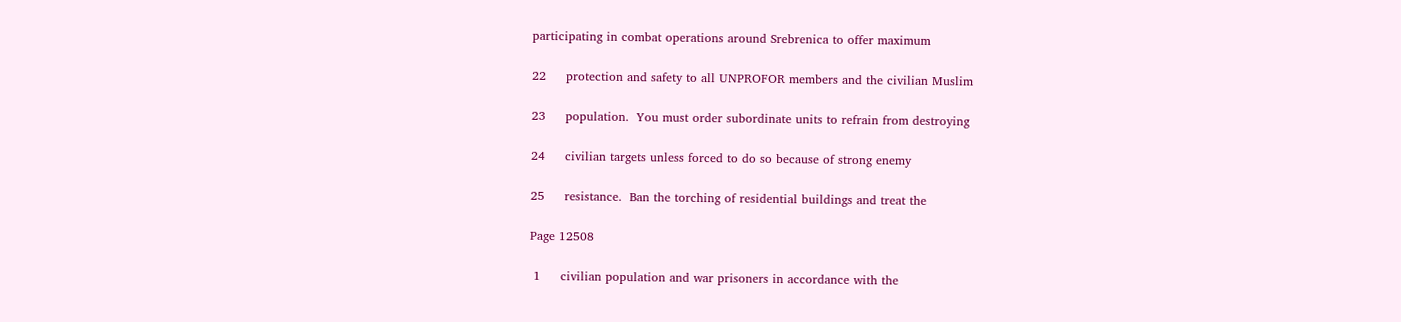participating in combat operations around Srebrenica to offer maximum

22     protection and safety to all UNPROFOR members and the civilian Muslim

23     population.  You must order subordinate units to refrain from destroying

24     civilian targets unless forced to do so because of strong enemy

25     resistance.  Ban the torching of residential buildings and treat the

Page 12508

 1     civilian population and war prisoners in accordance with the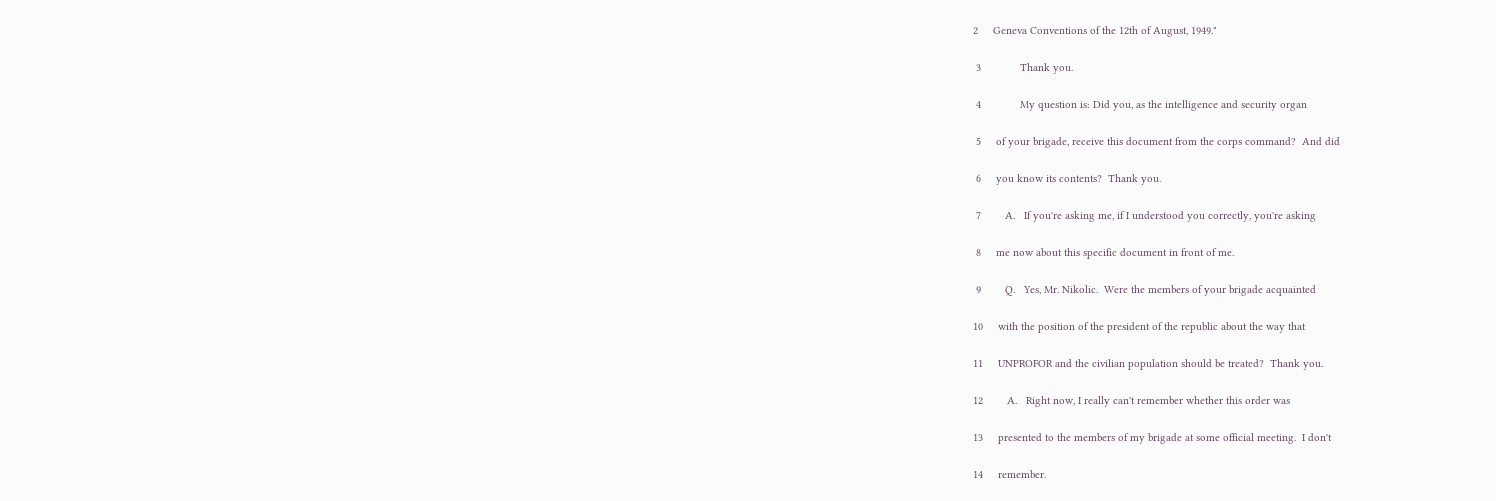2     Geneva Conventions of the 12th of August, 1949."

 3             Thank you.

 4             My question is: Did you, as the intelligence and security organ

 5     of your brigade, receive this document from the corps command?  And did

 6     you know its contents?  Thank you.

 7        A.   If you're asking me, if I understood you correctly, you're asking

 8     me now about this specific document in front of me.

 9        Q.   Yes, Mr. Nikolic.  Were the members of your brigade acquainted

10     with the position of the president of the republic about the way that

11     UNPROFOR and the civilian population should be treated?  Thank you.

12        A.   Right now, I really can't remember whether this order was

13     presented to the members of my brigade at some official meeting.  I don't

14     remember.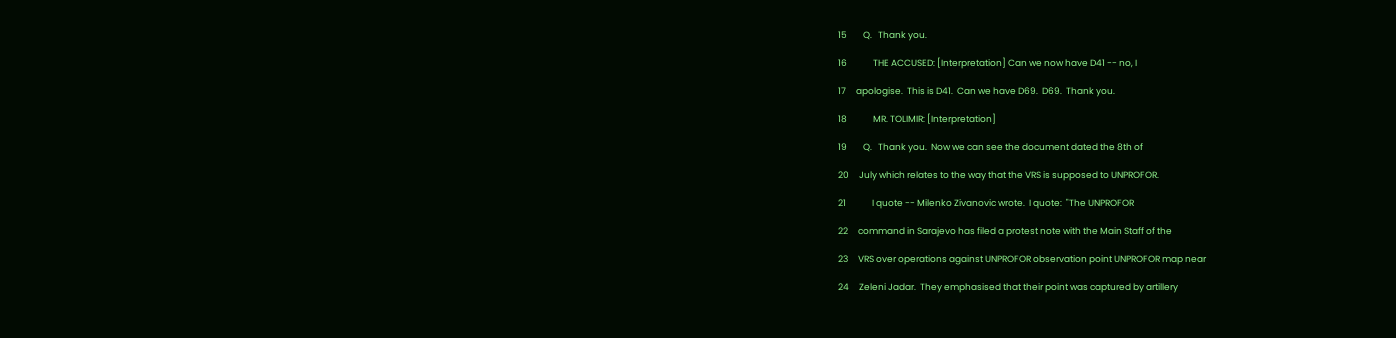15        Q.   Thank you.

16             THE ACCUSED: [Interpretation] Can we now have D41 -- no, I

17     apologise.  This is D41.  Can we have D69.  D69.  Thank you.

18             MR. TOLIMIR: [Interpretation]

19        Q.   Thank you.  Now we can see the document dated the 8th of

20     July which relates to the way that the VRS is supposed to UNPROFOR.

21             I quote -- Milenko Zivanovic wrote.  I quote:  "The UNPROFOR

22     command in Sarajevo has filed a protest note with the Main Staff of the

23     VRS over operations against UNPROFOR observation point UNPROFOR map near

24     Zeleni Jadar.  They emphasised that their point was captured by artillery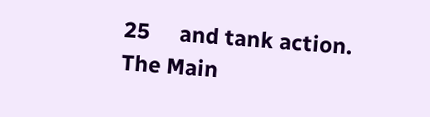25     and tank action.  The Main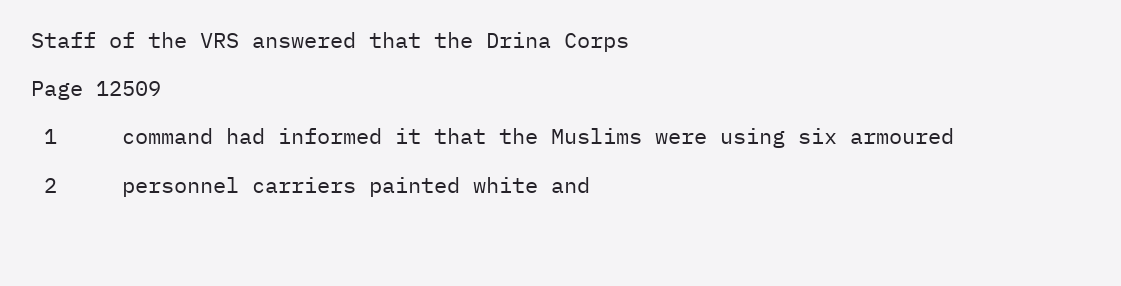Staff of the VRS answered that the Drina Corps

Page 12509

 1     command had informed it that the Muslims were using six armoured

 2     personnel carriers painted white and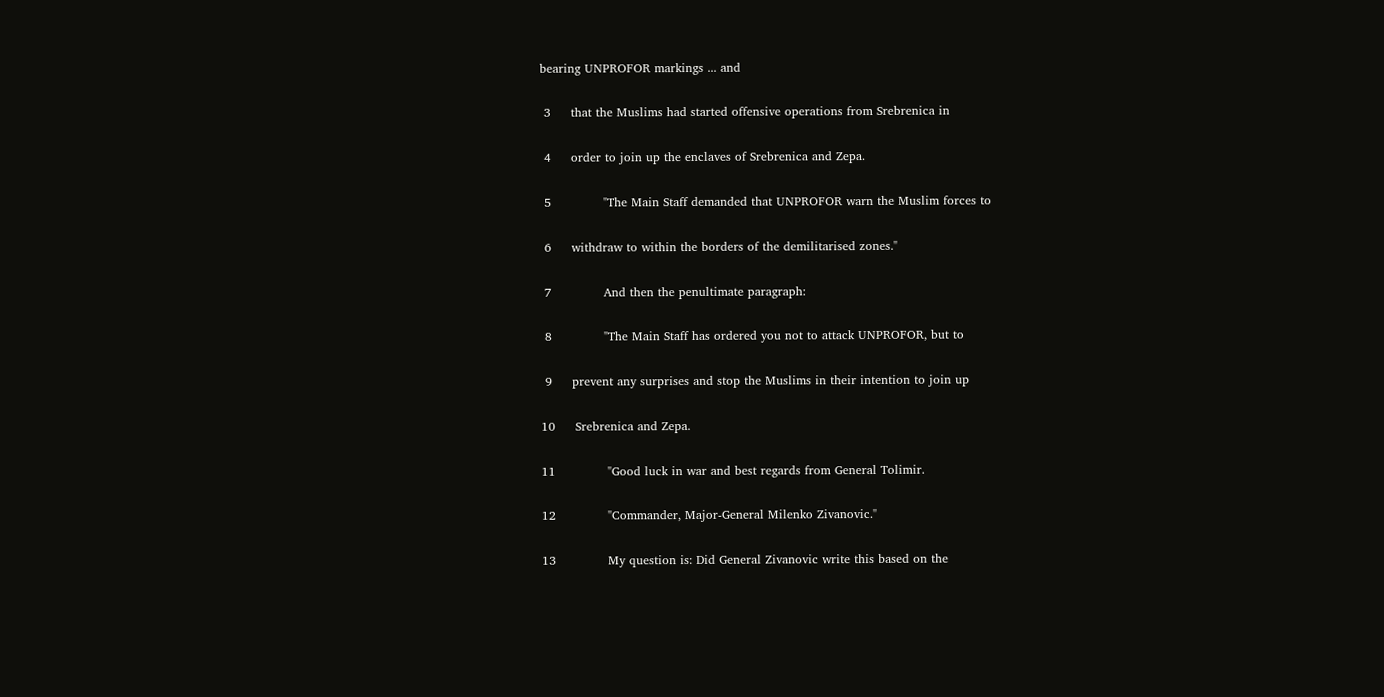bearing UNPROFOR markings ... and

 3     that the Muslims had started offensive operations from Srebrenica in

 4     order to join up the enclaves of Srebrenica and Zepa.

 5             "The Main Staff demanded that UNPROFOR warn the Muslim forces to

 6     withdraw to within the borders of the demilitarised zones."

 7             And then the penultimate paragraph:

 8             "The Main Staff has ordered you not to attack UNPROFOR, but to

 9     prevent any surprises and stop the Muslims in their intention to join up

10     Srebrenica and Zepa.

11             "Good luck in war and best regards from General Tolimir.

12             "Commander, Major-General Milenko Zivanovic."

13             My question is: Did General Zivanovic write this based on the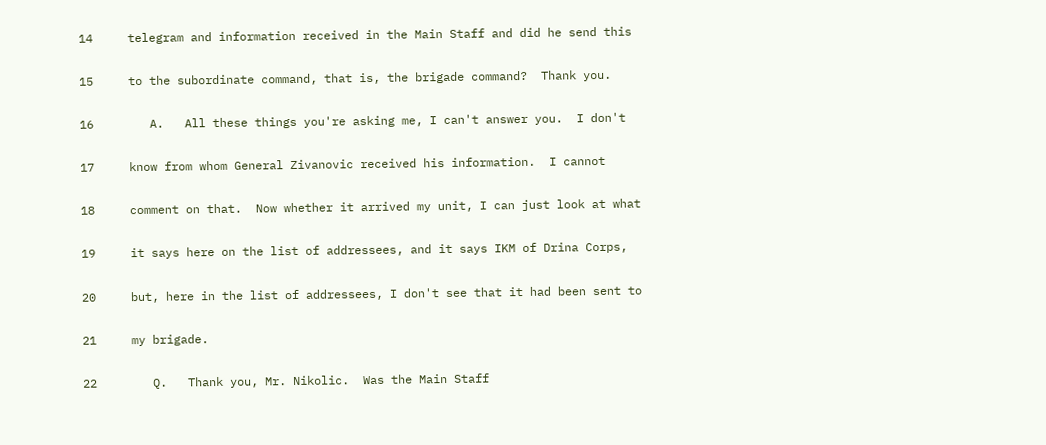14     telegram and information received in the Main Staff and did he send this

15     to the subordinate command, that is, the brigade command?  Thank you.

16        A.   All these things you're asking me, I can't answer you.  I don't

17     know from whom General Zivanovic received his information.  I cannot

18     comment on that.  Now whether it arrived my unit, I can just look at what

19     it says here on the list of addressees, and it says IKM of Drina Corps,

20     but, here in the list of addressees, I don't see that it had been sent to

21     my brigade.

22        Q.   Thank you, Mr. Nikolic.  Was the Main Staff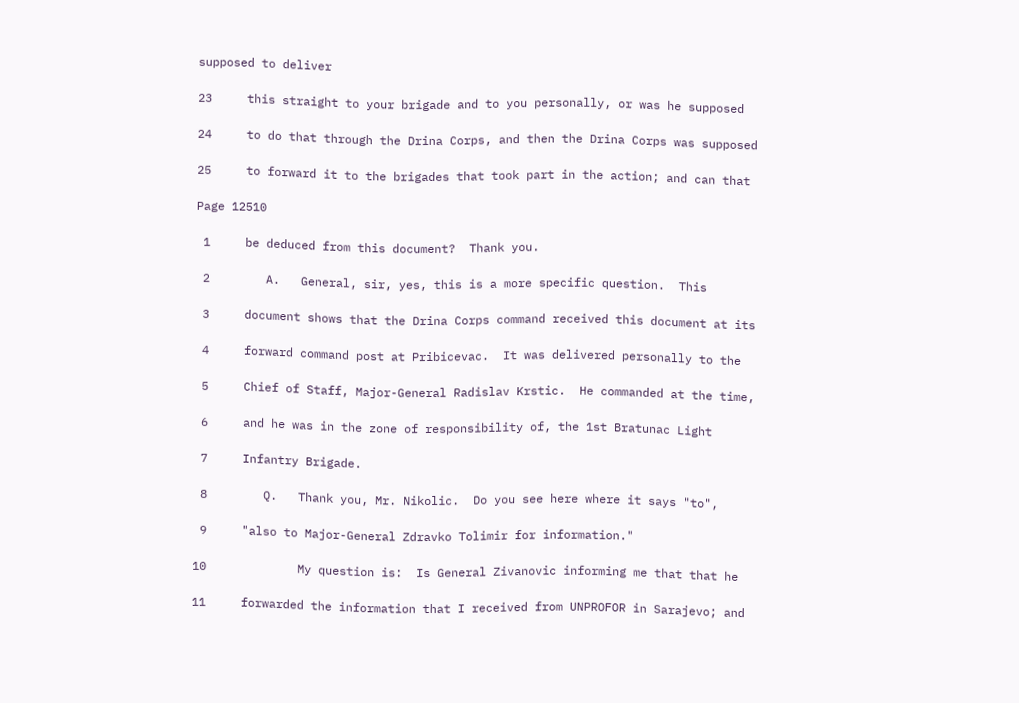supposed to deliver

23     this straight to your brigade and to you personally, or was he supposed

24     to do that through the Drina Corps, and then the Drina Corps was supposed

25     to forward it to the brigades that took part in the action; and can that

Page 12510

 1     be deduced from this document?  Thank you.

 2        A.   General, sir, yes, this is a more specific question.  This

 3     document shows that the Drina Corps command received this document at its

 4     forward command post at Pribicevac.  It was delivered personally to the

 5     Chief of Staff, Major-General Radislav Krstic.  He commanded at the time,

 6     and he was in the zone of responsibility of, the 1st Bratunac Light

 7     Infantry Brigade.

 8        Q.   Thank you, Mr. Nikolic.  Do you see here where it says "to",

 9     "also to Major-General Zdravko Tolimir for information."

10             My question is:  Is General Zivanovic informing me that that he

11     forwarded the information that I received from UNPROFOR in Sarajevo; and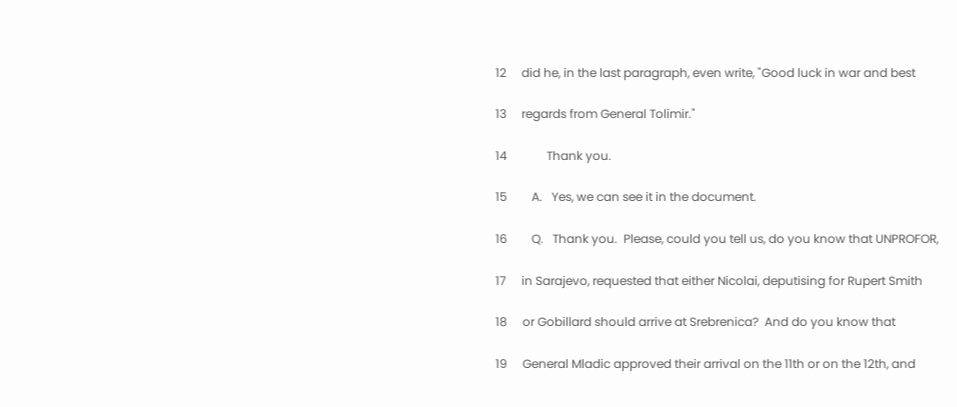12     did he, in the last paragraph, even write, "Good luck in war and best

13     regards from General Tolimir."

14             Thank you.

15        A.   Yes, we can see it in the document.

16        Q.   Thank you.  Please, could you tell us, do you know that UNPROFOR,

17     in Sarajevo, requested that either Nicolai, deputising for Rupert Smith

18     or Gobillard should arrive at Srebrenica?  And do you know that

19     General Mladic approved their arrival on the 11th or on the 12th, and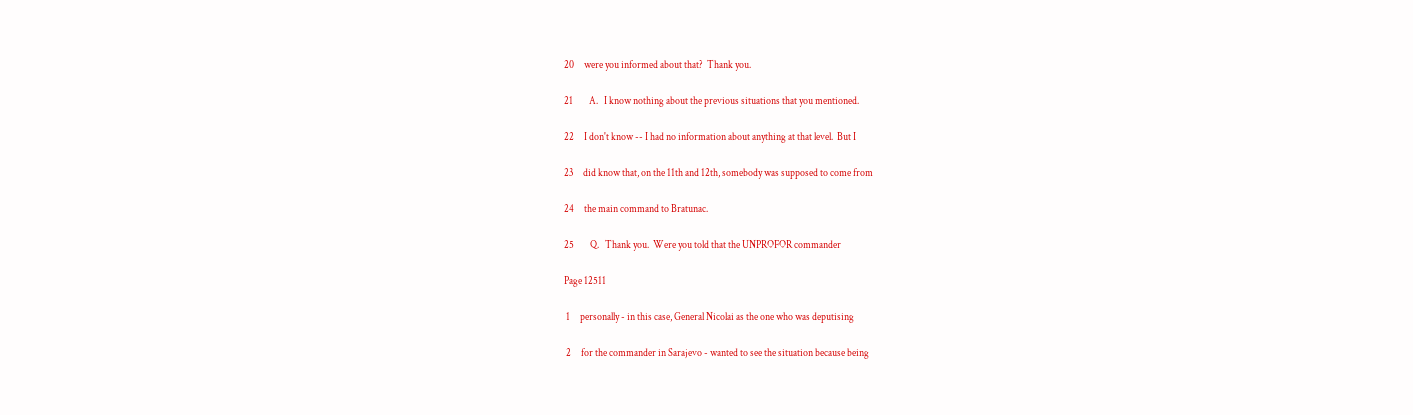20     were you informed about that?  Thank you.

21        A.   I know nothing about the previous situations that you mentioned.

22     I don't know -- I had no information about anything at that level.  But I

23     did know that, on the 11th and 12th, somebody was supposed to come from

24     the main command to Bratunac.

25        Q.   Thank you.  Were you told that the UNPROFOR commander

Page 12511

 1     personally - in this case, General Nicolai as the one who was deputising

 2     for the commander in Sarajevo - wanted to see the situation because being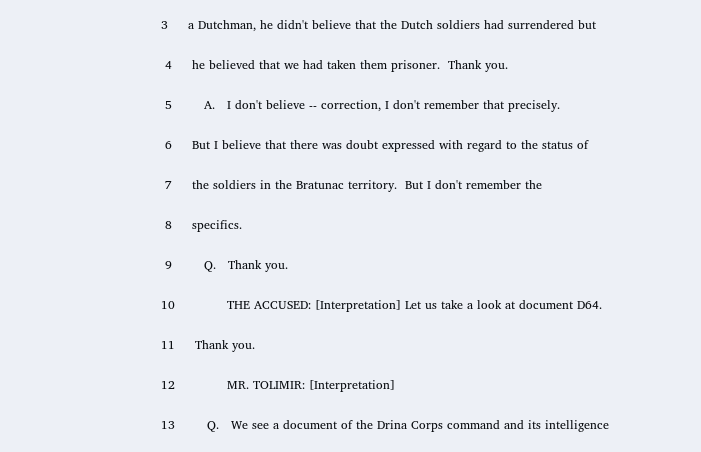3     a Dutchman, he didn't believe that the Dutch soldiers had surrendered but

 4     he believed that we had taken them prisoner.  Thank you.

 5        A.   I don't believe -- correction, I don't remember that precisely.

 6     But I believe that there was doubt expressed with regard to the status of

 7     the soldiers in the Bratunac territory.  But I don't remember the

 8     specifics.

 9        Q.   Thank you.

10             THE ACCUSED: [Interpretation] Let us take a look at document D64.

11     Thank you.

12             MR. TOLIMIR: [Interpretation]

13        Q.   We see a document of the Drina Corps command and its intelligence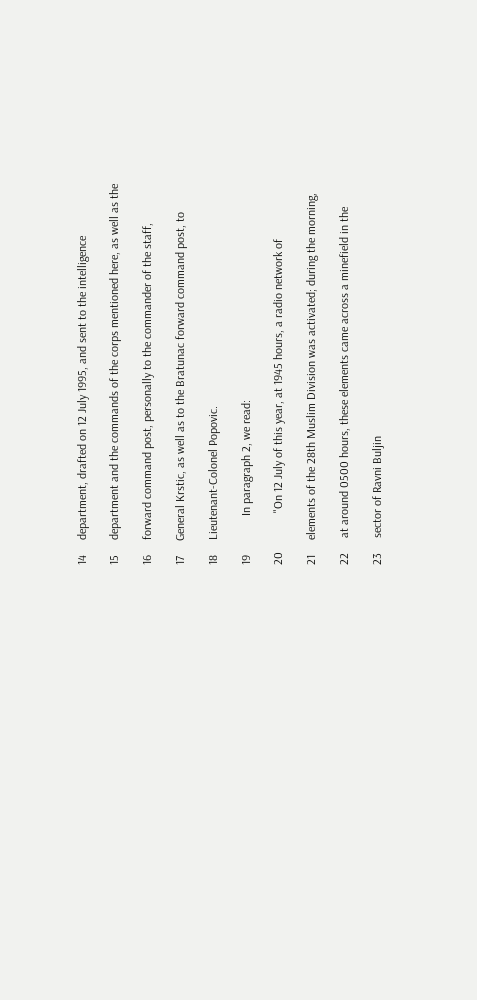14     department, drafted on 12 July 1995, and sent to the intelligence

15     department and the commands of the corps mentioned here, as well as the

16     forward command post, personally to the commander of the staff,

17     General Krstic, as well as to the Bratunac forward command post, to

18     Lieutenant-Colonel Popovic.

19             In paragraph 2, we read:

20             "On 12 July of this year, at 1945 hours, a radio network of

21     elements of the 28th Muslim Division was activated; during the morning,

22     at around 0500 hours, these elements came across a minefield in the

23     sector of Ravni Buljin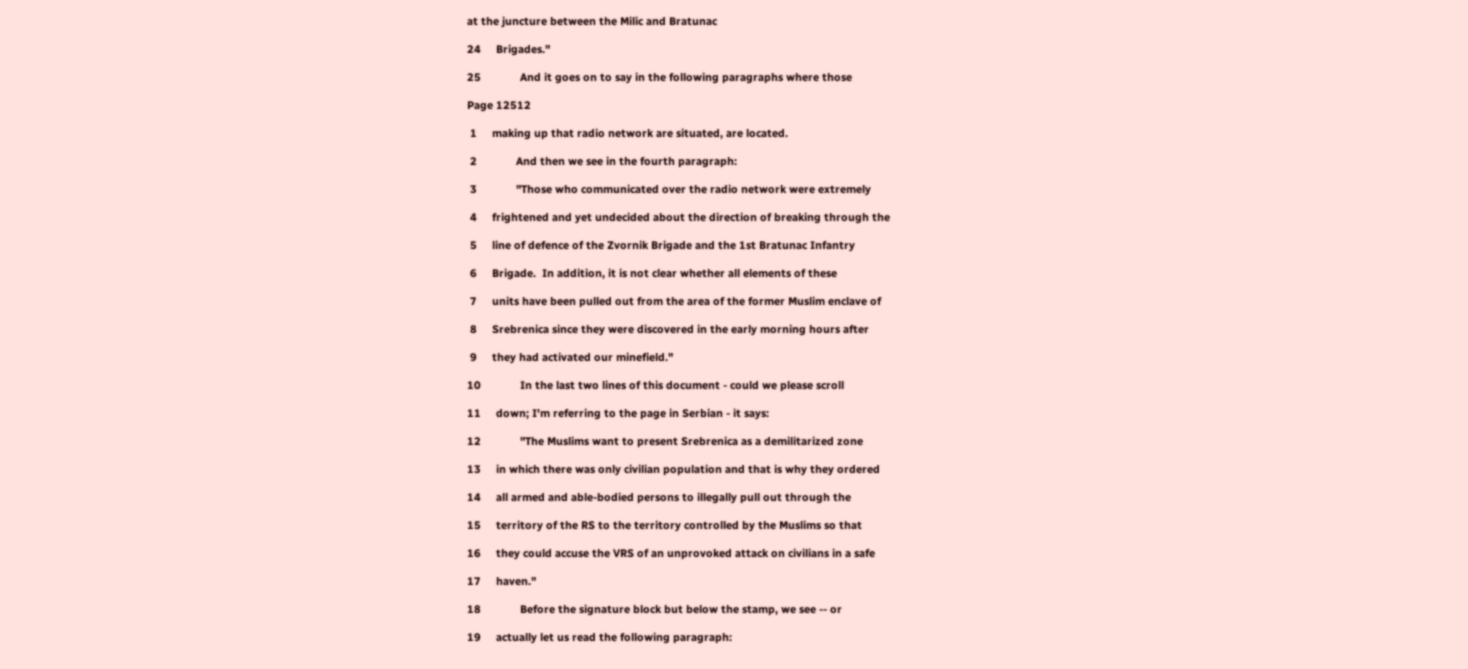at the juncture between the Milic and Bratunac

24     Brigades."

25             And it goes on to say in the following paragraphs where those

Page 12512

 1     making up that radio network are situated, are located.

 2             And then we see in the fourth paragraph:

 3             "Those who communicated over the radio network were extremely

 4     frightened and yet undecided about the direction of breaking through the

 5     line of defence of the Zvornik Brigade and the 1st Bratunac Infantry

 6     Brigade.  In addition, it is not clear whether all elements of these

 7     units have been pulled out from the area of the former Muslim enclave of

 8     Srebrenica since they were discovered in the early morning hours after

 9     they had activated our minefield."

10             In the last two lines of this document - could we please scroll

11     down; I'm referring to the page in Serbian - it says:

12             "The Muslims want to present Srebrenica as a demilitarized zone

13     in which there was only civilian population and that is why they ordered

14     all armed and able-bodied persons to illegally pull out through the

15     territory of the RS to the territory controlled by the Muslims so that

16     they could accuse the VRS of an unprovoked attack on civilians in a safe

17     haven."

18             Before the signature block but below the stamp, we see -- or

19     actually let us read the following paragraph: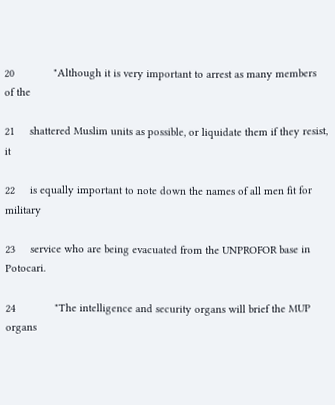20             "Although it is very important to arrest as many members of the

21     shattered Muslim units as possible, or liquidate them if they resist, it

22     is equally important to note down the names of all men fit for military

23     service who are being evacuated from the UNPROFOR base in Potocari.

24             "The intelligence and security organs will brief the MUP organs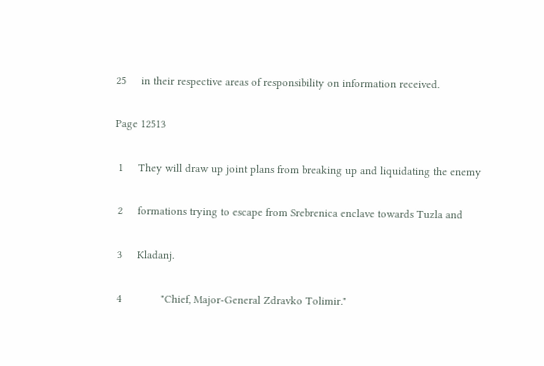25     in their respective areas of responsibility on information received.

Page 12513

 1     They will draw up joint plans from breaking up and liquidating the enemy

 2     formations trying to escape from Srebrenica enclave towards Tuzla and

 3     Kladanj.

 4             "Chief, Major-General Zdravko Tolimir."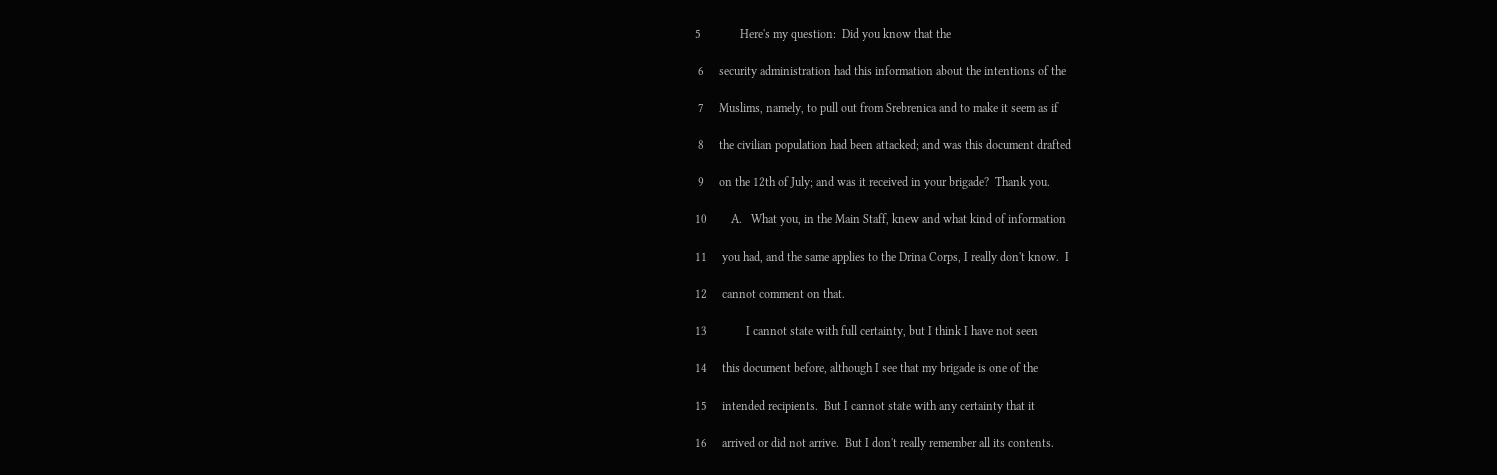5             Here's my question:  Did you know that the

 6     security administration had this information about the intentions of the

 7     Muslims, namely, to pull out from Srebrenica and to make it seem as if

 8     the civilian population had been attacked; and was this document drafted

 9     on the 12th of July; and was it received in your brigade?  Thank you.

10        A.   What you, in the Main Staff, knew and what kind of information

11     you had, and the same applies to the Drina Corps, I really don't know.  I

12     cannot comment on that.

13             I cannot state with full certainty, but I think I have not seen

14     this document before, although I see that my brigade is one of the

15     intended recipients.  But I cannot state with any certainty that it

16     arrived or did not arrive.  But I don't really remember all its contents.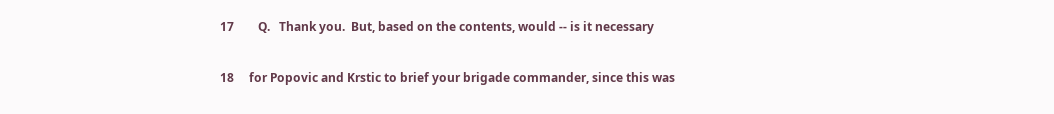17        Q.   Thank you.  But, based on the contents, would -- is it necessary

18     for Popovic and Krstic to brief your brigade commander, since this was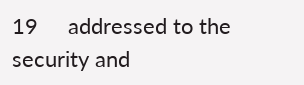19     addressed to the security and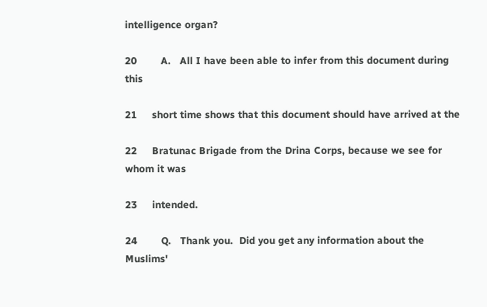intelligence organ?

20        A.   All I have been able to infer from this document during this

21     short time shows that this document should have arrived at the

22     Bratunac Brigade from the Drina Corps, because we see for whom it was

23     intended.

24        Q.   Thank you.  Did you get any information about the Muslims'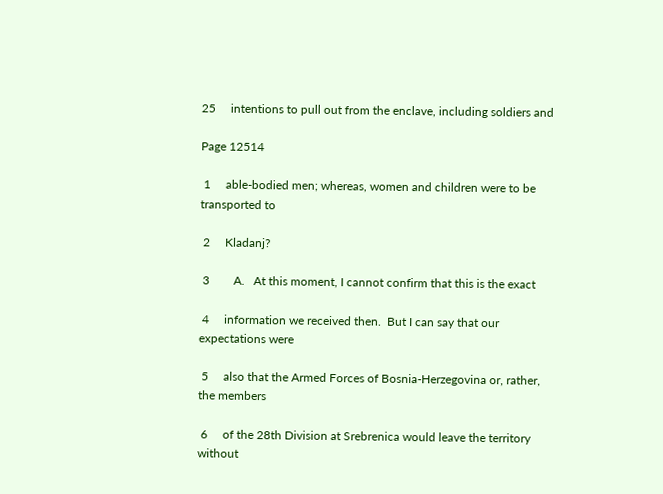25     intentions to pull out from the enclave, including soldiers and

Page 12514

 1     able-bodied men; whereas, women and children were to be transported to

 2     Kladanj?

 3        A.   At this moment, I cannot confirm that this is the exact

 4     information we received then.  But I can say that our expectations were

 5     also that the Armed Forces of Bosnia-Herzegovina or, rather, the members

 6     of the 28th Division at Srebrenica would leave the territory without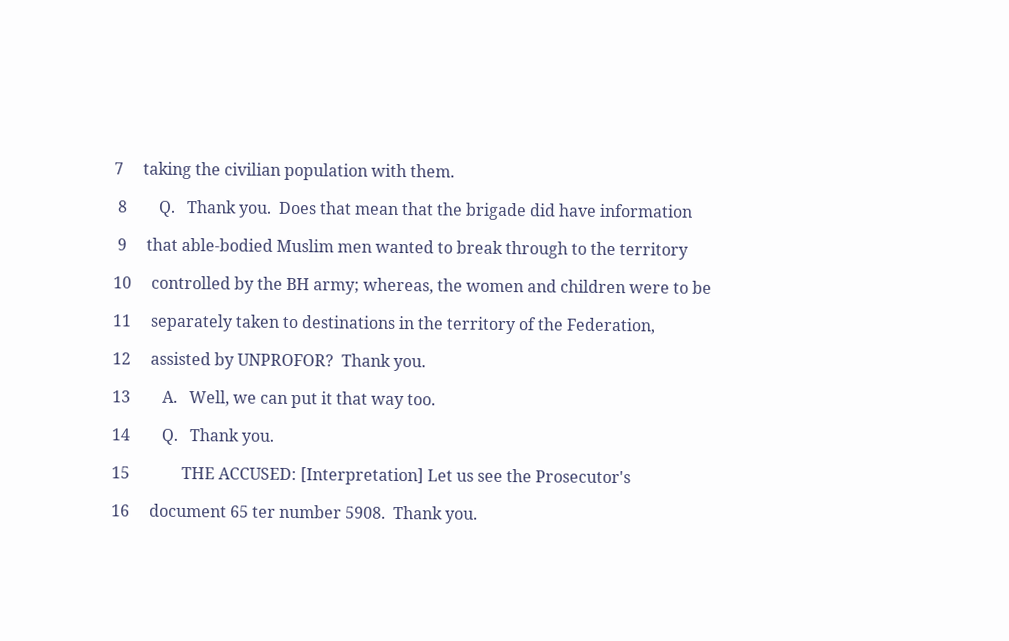7     taking the civilian population with them.

 8        Q.   Thank you.  Does that mean that the brigade did have information

 9     that able-bodied Muslim men wanted to break through to the territory

10     controlled by the BH army; whereas, the women and children were to be

11     separately taken to destinations in the territory of the Federation,

12     assisted by UNPROFOR?  Thank you.

13        A.   Well, we can put it that way too.

14        Q.   Thank you.

15             THE ACCUSED: [Interpretation] Let us see the Prosecutor's

16     document 65 ter number 5908.  Thank you.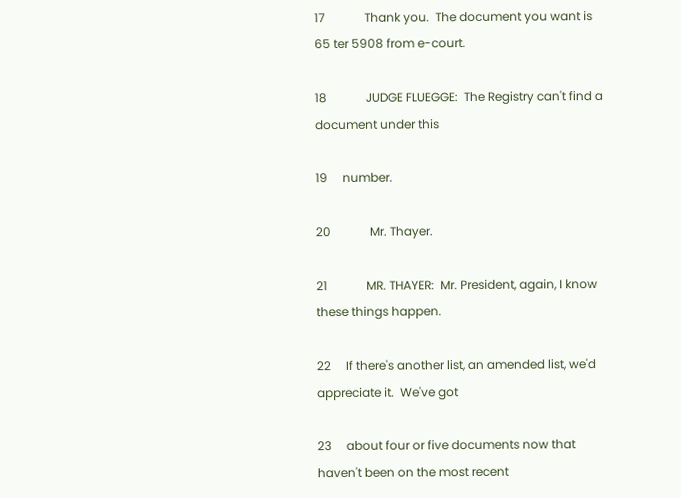17             Thank you.  The document you want is 65 ter 5908 from e-court.

18             JUDGE FLUEGGE:  The Registry can't find a document under this

19     number.

20             Mr. Thayer.

21             MR. THAYER:  Mr. President, again, I know these things happen.

22     If there's another list, an amended list, we'd appreciate it.  We've got

23     about four or five documents now that haven't been on the most recent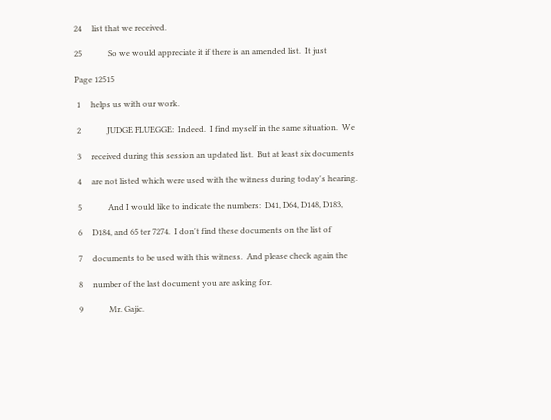24     list that we received.

25             So we would appreciate it if there is an amended list.  It just

Page 12515

 1     helps us with our work.

 2             JUDGE FLUEGGE:  Indeed.  I find myself in the same situation.  We

 3     received during this session an updated list.  But at least six documents

 4     are not listed which were used with the witness during today's hearing.

 5             And I would like to indicate the numbers:  D41, D64, D148, D183,

 6     D184, and 65 ter 7274.  I don't find these documents on the list of

 7     documents to be used with this witness.  And please check again the

 8     number of the last document you are asking for.

 9             Mr. Gajic.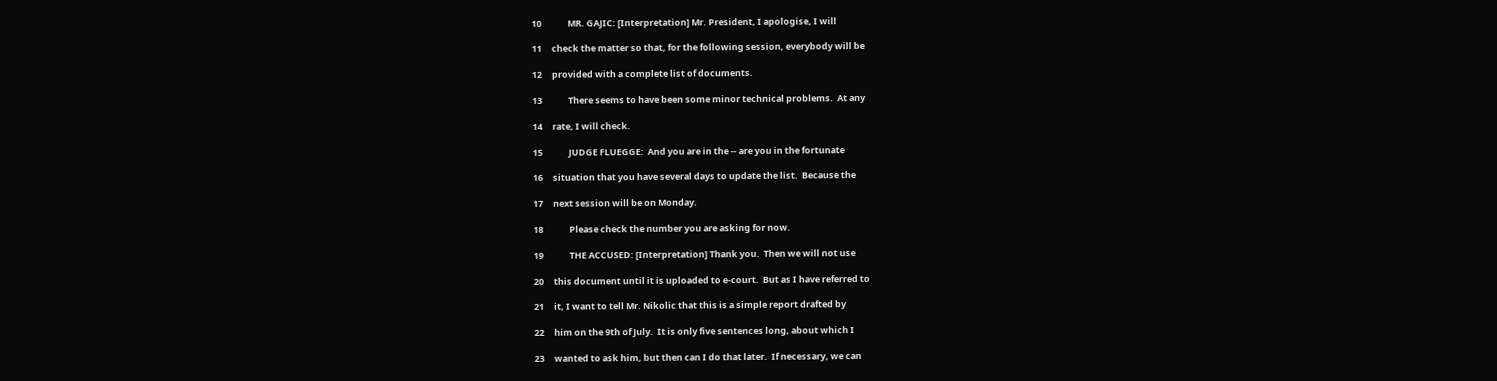10             MR. GAJIC: [Interpretation] Mr. President, I apologise, I will

11     check the matter so that, for the following session, everybody will be

12     provided with a complete list of documents.

13             There seems to have been some minor technical problems.  At any

14     rate, I will check.

15             JUDGE FLUEGGE:  And you are in the -- are you in the fortunate

16     situation that you have several days to update the list.  Because the

17     next session will be on Monday.

18             Please check the number you are asking for now.

19             THE ACCUSED: [Interpretation] Thank you.  Then we will not use

20     this document until it is uploaded to e-court.  But as I have referred to

21     it, I want to tell Mr. Nikolic that this is a simple report drafted by

22     him on the 9th of July.  It is only five sentences long, about which I

23     wanted to ask him, but then can I do that later.  If necessary, we can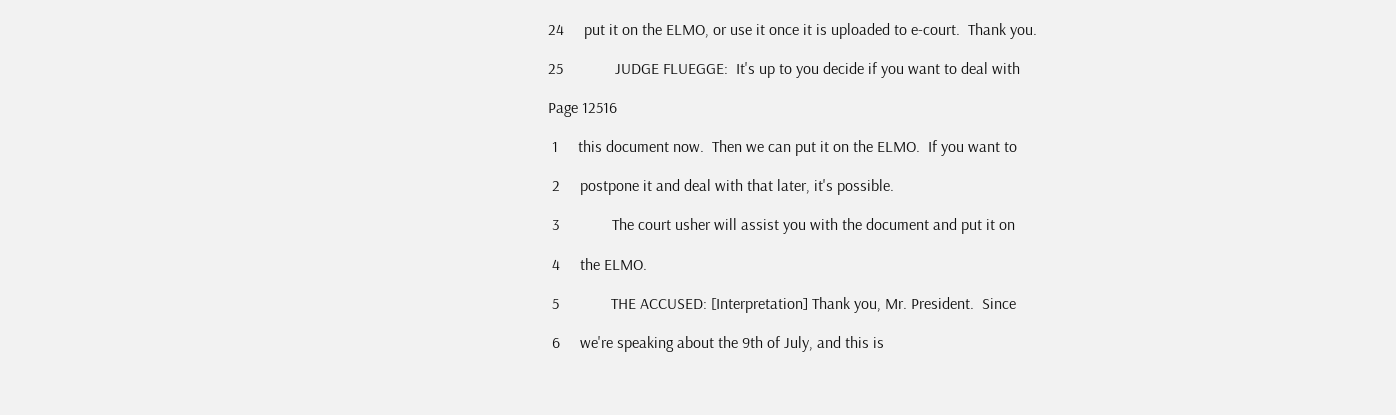24     put it on the ELMO, or use it once it is uploaded to e-court.  Thank you.

25             JUDGE FLUEGGE:  It's up to you decide if you want to deal with

Page 12516

 1     this document now.  Then we can put it on the ELMO.  If you want to

 2     postpone it and deal with that later, it's possible.

 3             The court usher will assist you with the document and put it on

 4     the ELMO.

 5             THE ACCUSED: [Interpretation] Thank you, Mr. President.  Since

 6     we're speaking about the 9th of July, and this is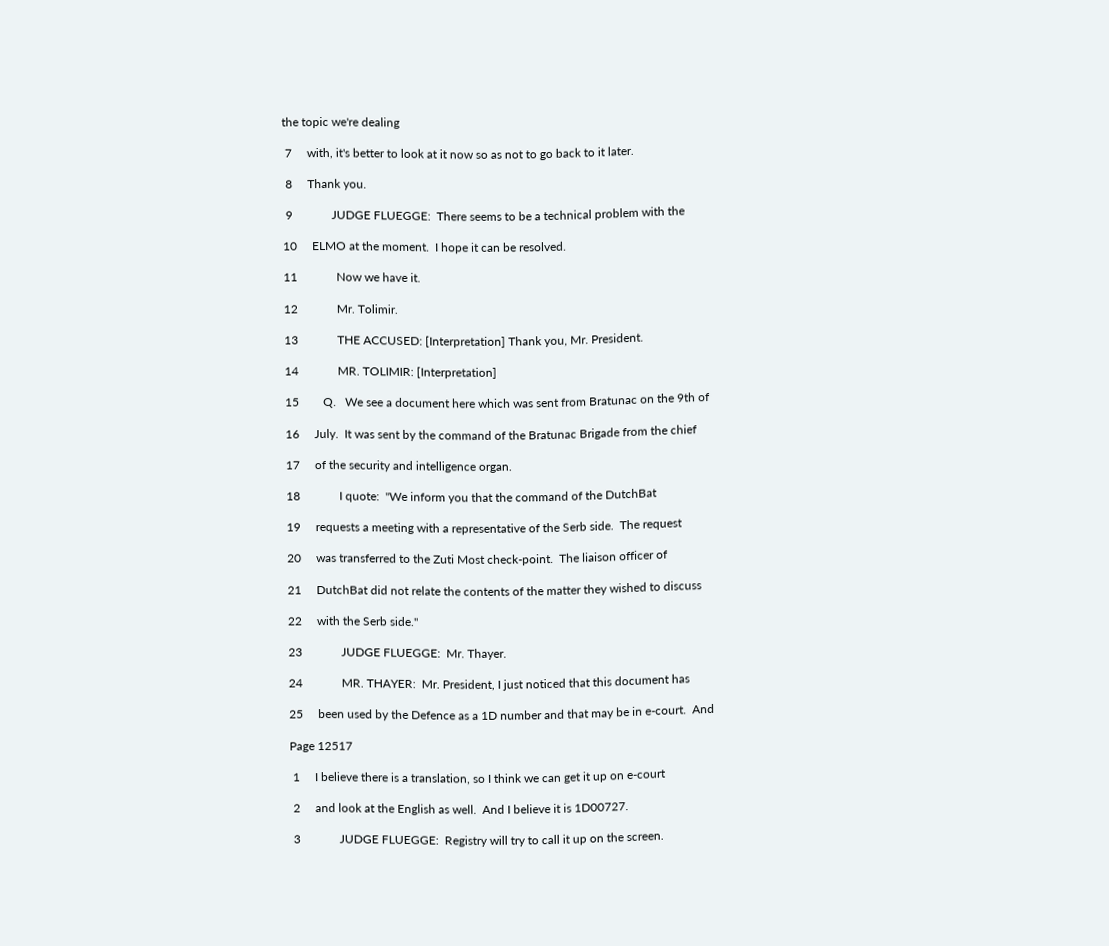the topic we're dealing

 7     with, it's better to look at it now so as not to go back to it later.

 8     Thank you.

 9             JUDGE FLUEGGE:  There seems to be a technical problem with the

10     ELMO at the moment.  I hope it can be resolved.

11             Now we have it.

12             Mr. Tolimir.

13             THE ACCUSED: [Interpretation] Thank you, Mr. President.

14             MR. TOLIMIR: [Interpretation]

15        Q.   We see a document here which was sent from Bratunac on the 9th of

16     July.  It was sent by the command of the Bratunac Brigade from the chief

17     of the security and intelligence organ.

18             I quote:  "We inform you that the command of the DutchBat

19     requests a meeting with a representative of the Serb side.  The request

20     was transferred to the Zuti Most check-point.  The liaison officer of

21     DutchBat did not relate the contents of the matter they wished to discuss

22     with the Serb side."

23             JUDGE FLUEGGE:  Mr. Thayer.

24             MR. THAYER:  Mr. President, I just noticed that this document has

25     been used by the Defence as a 1D number and that may be in e-court.  And

Page 12517

 1     I believe there is a translation, so I think we can get it up on e-court

 2     and look at the English as well.  And I believe it is 1D00727.

 3             JUDGE FLUEGGE:  Registry will try to call it up on the screen.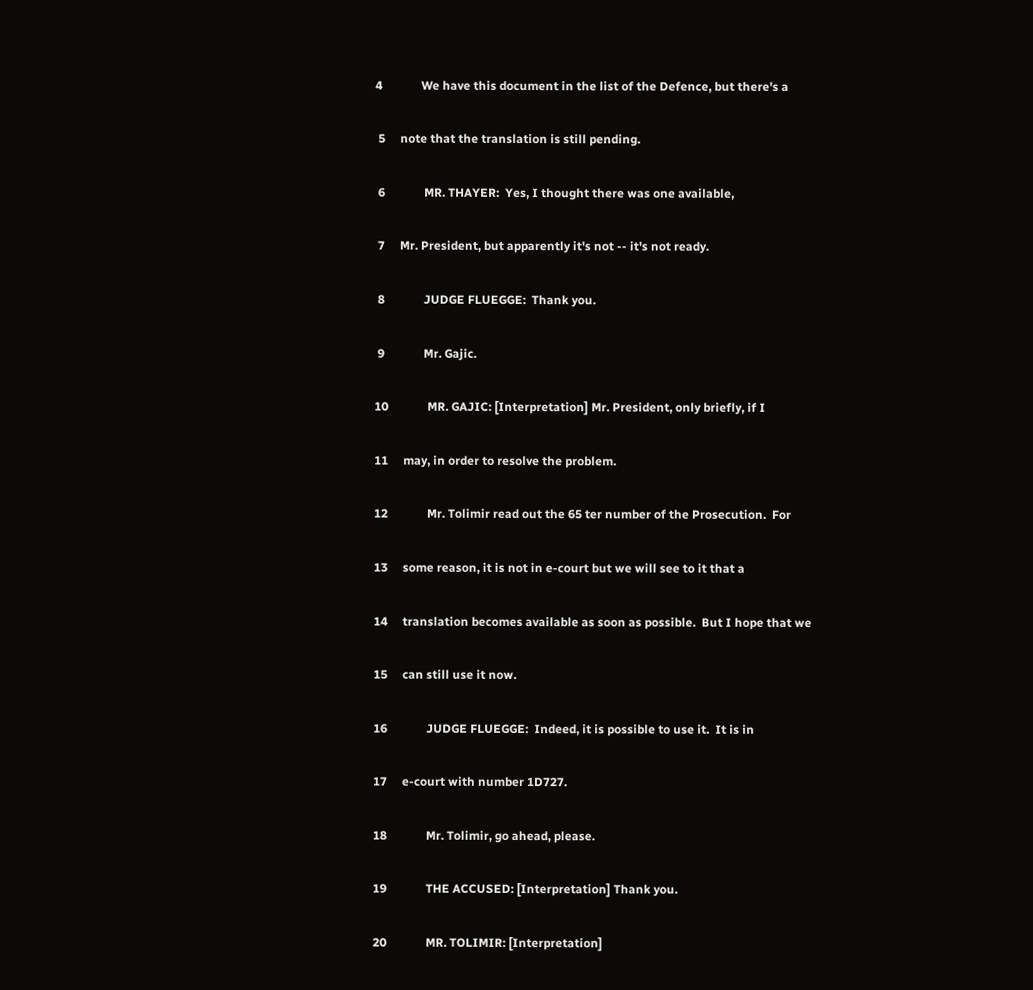4             We have this document in the list of the Defence, but there's a

 5     note that the translation is still pending.

 6             MR. THAYER:  Yes, I thought there was one available,

 7     Mr. President, but apparently it's not -- it's not ready.

 8             JUDGE FLUEGGE:  Thank you.

 9             Mr. Gajic.

10             MR. GAJIC: [Interpretation] Mr. President, only briefly, if I

11     may, in order to resolve the problem.

12             Mr. Tolimir read out the 65 ter number of the Prosecution.  For

13     some reason, it is not in e-court but we will see to it that a

14     translation becomes available as soon as possible.  But I hope that we

15     can still use it now.

16             JUDGE FLUEGGE:  Indeed, it is possible to use it.  It is in

17     e-court with number 1D727.

18             Mr. Tolimir, go ahead, please.

19             THE ACCUSED: [Interpretation] Thank you.

20             MR. TOLIMIR: [Interpretation]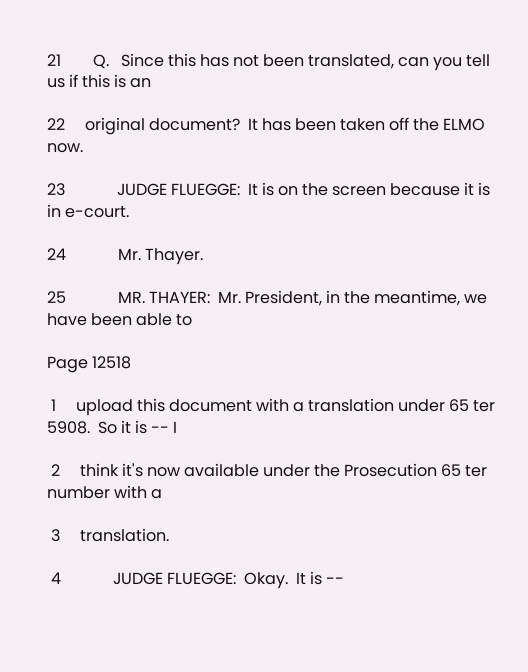21        Q.   Since this has not been translated, can you tell us if this is an

22     original document?  It has been taken off the ELMO now.

23             JUDGE FLUEGGE:  It is on the screen because it is in e-court.

24             Mr. Thayer.

25             MR. THAYER:  Mr. President, in the meantime, we have been able to

Page 12518

 1     upload this document with a translation under 65 ter 5908.  So it is -- I

 2     think it's now available under the Prosecution 65 ter number with a

 3     translation.

 4             JUDGE FLUEGGE:  Okay.  It is --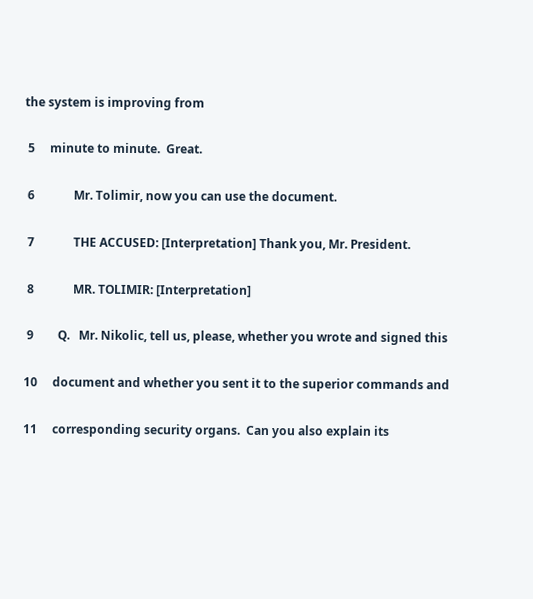the system is improving from

 5     minute to minute.  Great.

 6             Mr. Tolimir, now you can use the document.

 7             THE ACCUSED: [Interpretation] Thank you, Mr. President.

 8             MR. TOLIMIR: [Interpretation]

 9        Q.   Mr. Nikolic, tell us, please, whether you wrote and signed this

10     document and whether you sent it to the superior commands and

11     corresponding security organs.  Can you also explain its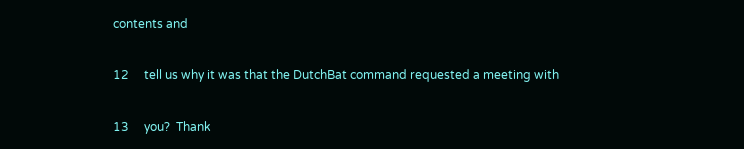contents and

12     tell us why it was that the DutchBat command requested a meeting with

13     you?  Thank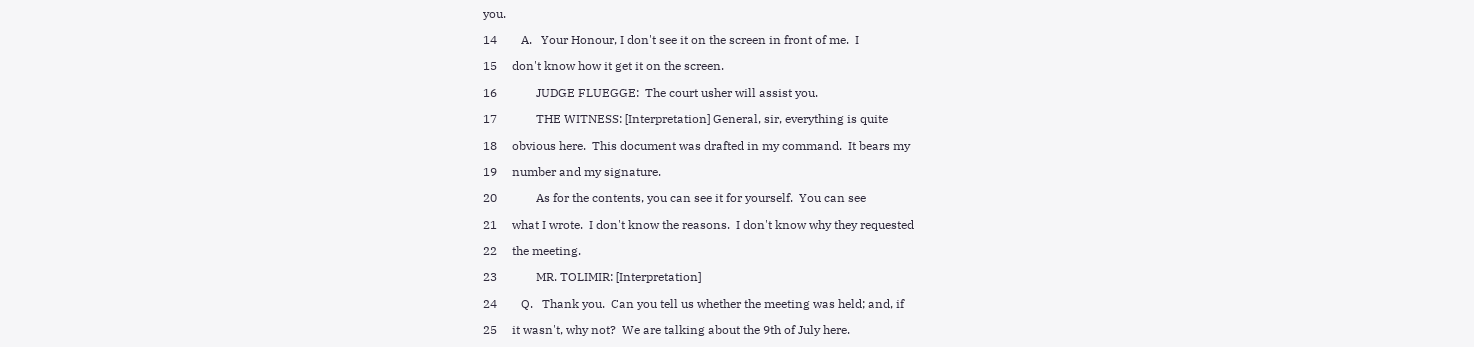you.

14        A.   Your Honour, I don't see it on the screen in front of me.  I

15     don't know how it get it on the screen.

16             JUDGE FLUEGGE:  The court usher will assist you.

17             THE WITNESS: [Interpretation] General, sir, everything is quite

18     obvious here.  This document was drafted in my command.  It bears my

19     number and my signature.

20             As for the contents, you can see it for yourself.  You can see

21     what I wrote.  I don't know the reasons.  I don't know why they requested

22     the meeting.

23             MR. TOLIMIR: [Interpretation]

24        Q.   Thank you.  Can you tell us whether the meeting was held; and, if

25     it wasn't, why not?  We are talking about the 9th of July here.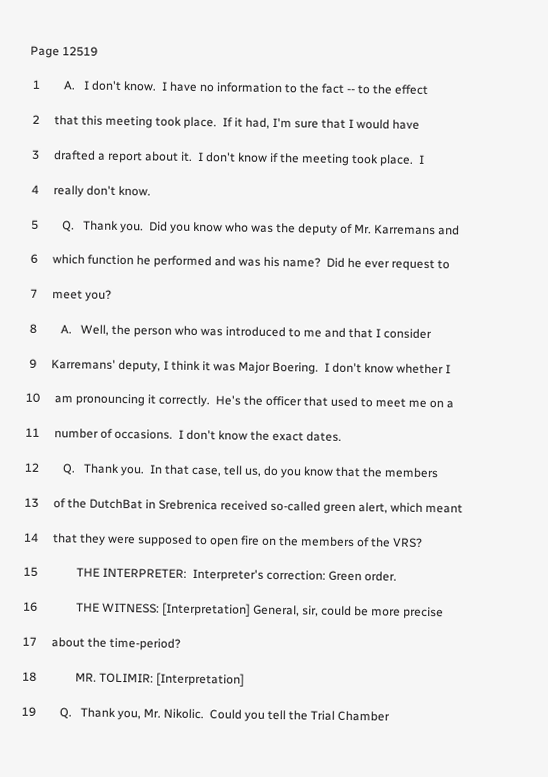Page 12519

 1        A.   I don't know.  I have no information to the fact -- to the effect

 2     that this meeting took place.  If it had, I'm sure that I would have

 3     drafted a report about it.  I don't know if the meeting took place.  I

 4     really don't know.

 5        Q.   Thank you.  Did you know who was the deputy of Mr. Karremans and

 6     which function he performed and was his name?  Did he ever request to

 7     meet you?

 8        A.   Well, the person who was introduced to me and that I consider

 9     Karremans' deputy, I think it was Major Boering.  I don't know whether I

10     am pronouncing it correctly.  He's the officer that used to meet me on a

11     number of occasions.  I don't know the exact dates.

12        Q.   Thank you.  In that case, tell us, do you know that the members

13     of the DutchBat in Srebrenica received so-called green alert, which meant

14     that they were supposed to open fire on the members of the VRS?

15             THE INTERPRETER:  Interpreter's correction: Green order.

16             THE WITNESS: [Interpretation] General, sir, could be more precise

17     about the time-period?

18             MR. TOLIMIR: [Interpretation]

19        Q.   Thank you, Mr. Nikolic.  Could you tell the Trial Chamber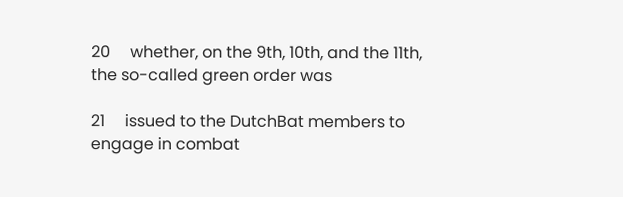20     whether, on the 9th, 10th, and the 11th, the so-called green order was

21     issued to the DutchBat members to engage in combat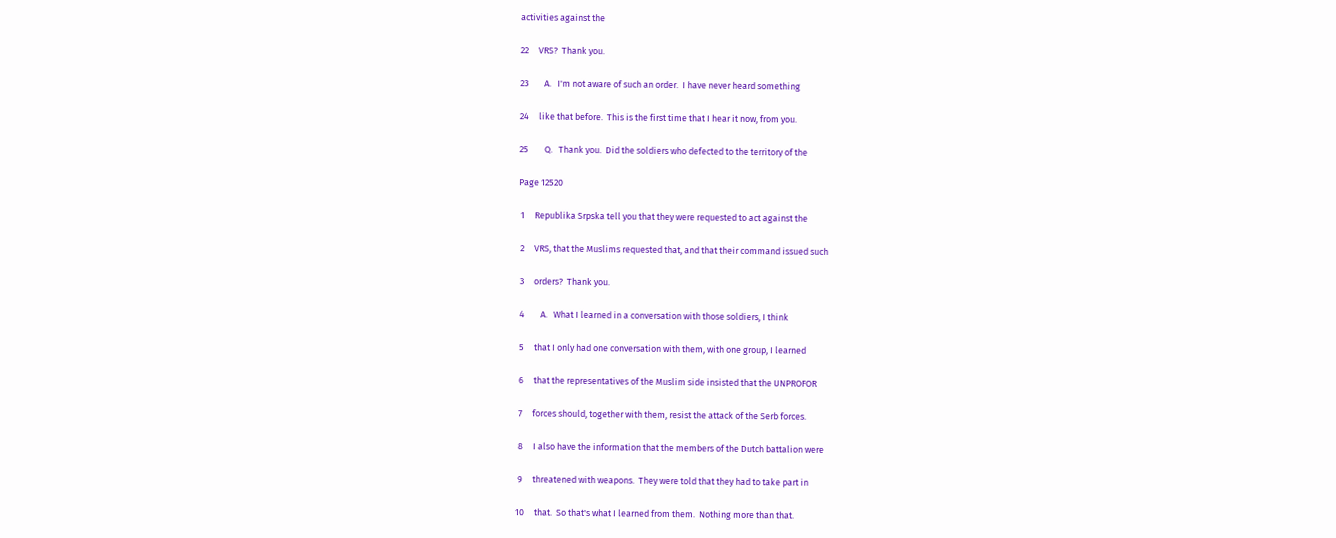activities against the

22     VRS?  Thank you.

23        A.   I'm not aware of such an order.  I have never heard something

24     like that before.  This is the first time that I hear it now, from you.

25        Q.   Thank you.  Did the soldiers who defected to the territory of the

Page 12520

 1     Republika Srpska tell you that they were requested to act against the

 2     VRS, that the Muslims requested that, and that their command issued such

 3     orders?  Thank you.

 4        A.   What I learned in a conversation with those soldiers, I think

 5     that I only had one conversation with them, with one group, I learned

 6     that the representatives of the Muslim side insisted that the UNPROFOR

 7     forces should, together with them, resist the attack of the Serb forces.

 8     I also have the information that the members of the Dutch battalion were

 9     threatened with weapons.  They were told that they had to take part in

10     that.  So that's what I learned from them.  Nothing more than that.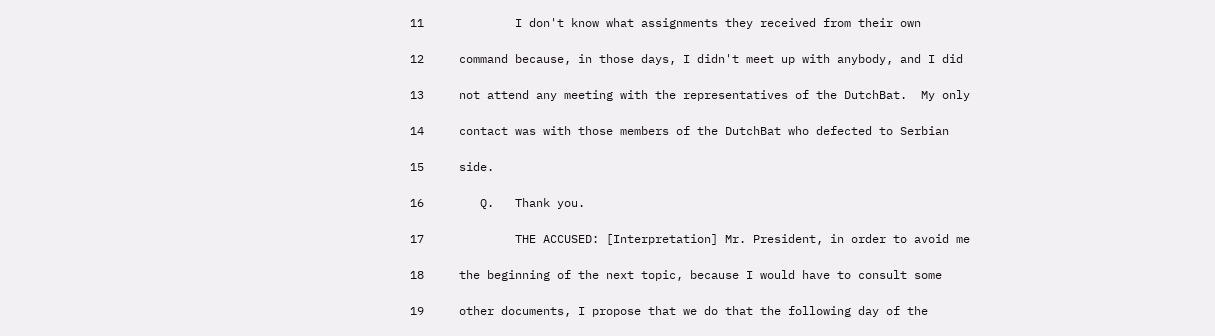11             I don't know what assignments they received from their own

12     command because, in those days, I didn't meet up with anybody, and I did

13     not attend any meeting with the representatives of the DutchBat.  My only

14     contact was with those members of the DutchBat who defected to Serbian

15     side.

16        Q.   Thank you.

17             THE ACCUSED: [Interpretation] Mr. President, in order to avoid me

18     the beginning of the next topic, because I would have to consult some

19     other documents, I propose that we do that the following day of the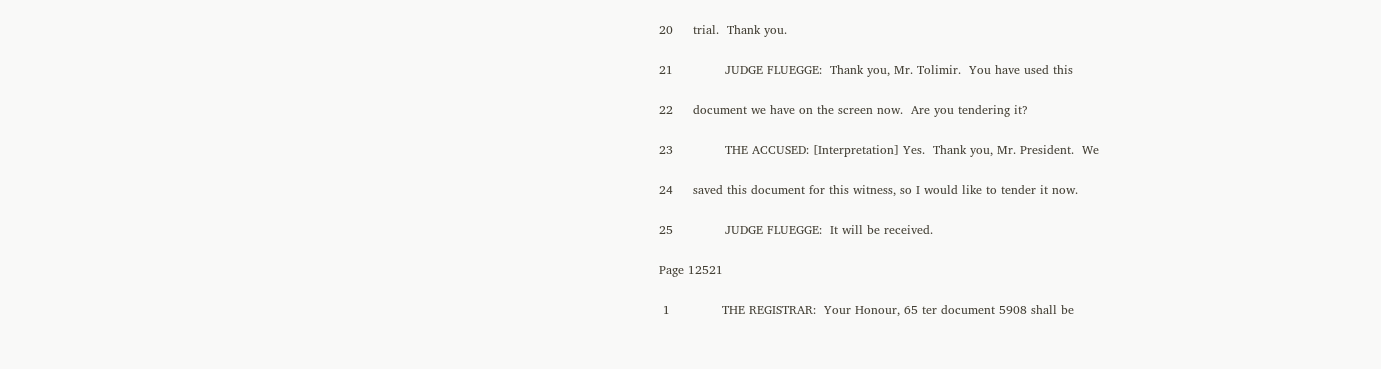20     trial.  Thank you.

21             JUDGE FLUEGGE:  Thank you, Mr. Tolimir.  You have used this

22     document we have on the screen now.  Are you tendering it?

23             THE ACCUSED: [Interpretation] Yes.  Thank you, Mr. President.  We

24     saved this document for this witness, so I would like to tender it now.

25             JUDGE FLUEGGE:  It will be received.

Page 12521

 1             THE REGISTRAR:  Your Honour, 65 ter document 5908 shall be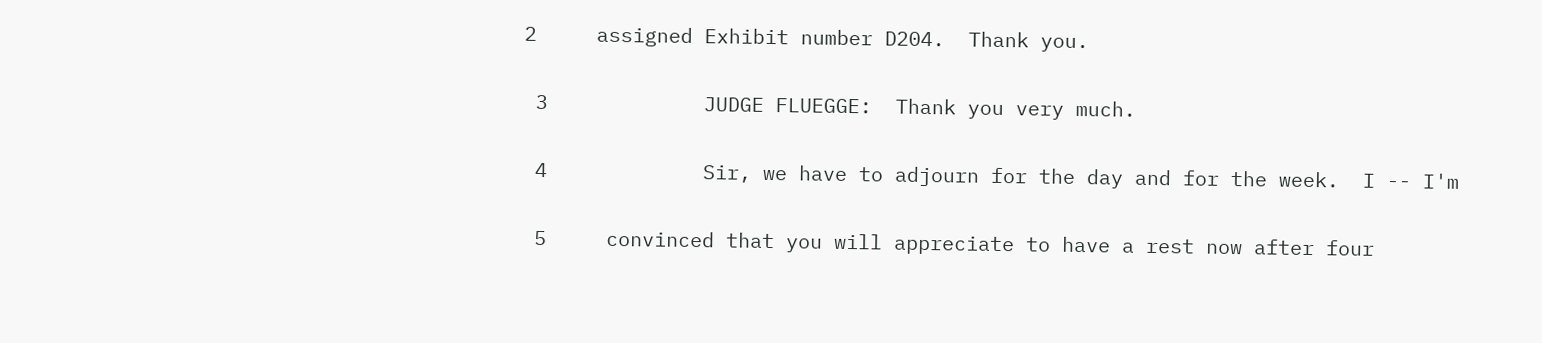2     assigned Exhibit number D204.  Thank you.

 3             JUDGE FLUEGGE:  Thank you very much.

 4             Sir, we have to adjourn for the day and for the week.  I -- I'm

 5     convinced that you will appreciate to have a rest now after four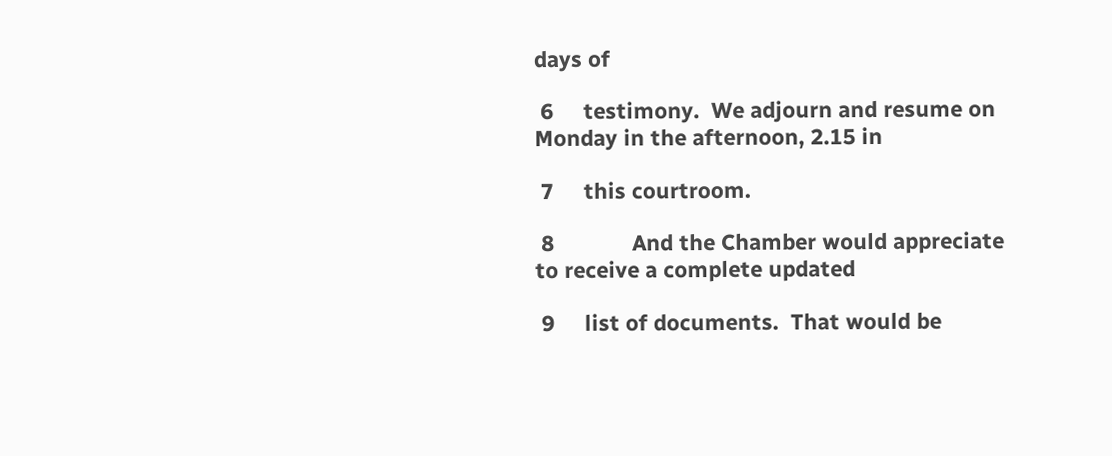days of

 6     testimony.  We adjourn and resume on Monday in the afternoon, 2.15 in

 7     this courtroom.

 8             And the Chamber would appreciate to receive a complete updated

 9     list of documents.  That would be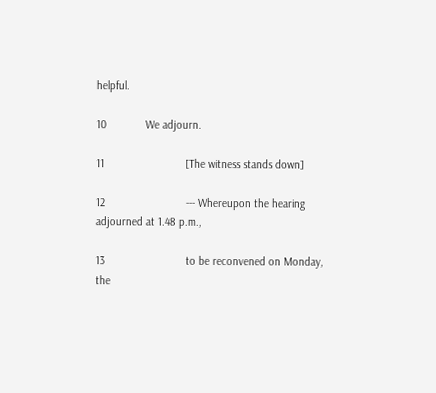helpful.

10             We adjourn.

11                           [The witness stands down]

12                           --- Whereupon the hearing adjourned at 1.48 p.m.,

13                           to be reconvened on Monday, the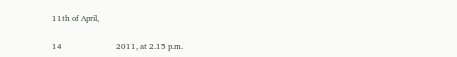11th of April,

14                           2011, at 2.15 p.m.